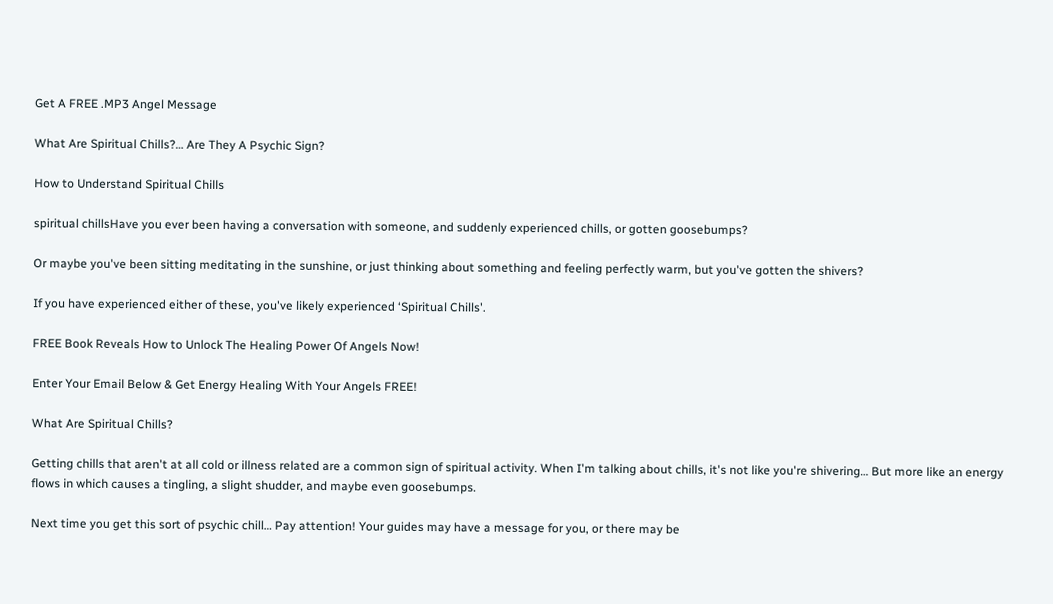Get A FREE .MP3 Angel Message

What Are Spiritual Chills?… Are They A Psychic Sign?

How to Understand Spiritual Chills

spiritual chillsHave you ever been having a conversation with someone, and suddenly experienced chills, or gotten goosebumps?

Or maybe you've been sitting meditating in the sunshine, or just thinking about something and feeling perfectly warm, but you've gotten the shivers?

If you have experienced either of these, you've likely experienced ‘Spiritual Chills'.

FREE Book Reveals How to Unlock The Healing Power Of Angels Now!

Enter Your Email Below & Get Energy Healing With Your Angels FREE!

What Are Spiritual Chills?

Getting chills that aren't at all cold or illness related are a common sign of spiritual activity. When I'm talking about chills, it's not like you're shivering… But more like an energy flows in which causes a tingling, a slight shudder, and maybe even goosebumps.

Next time you get this sort of psychic chill… Pay attention! Your guides may have a message for you, or there may be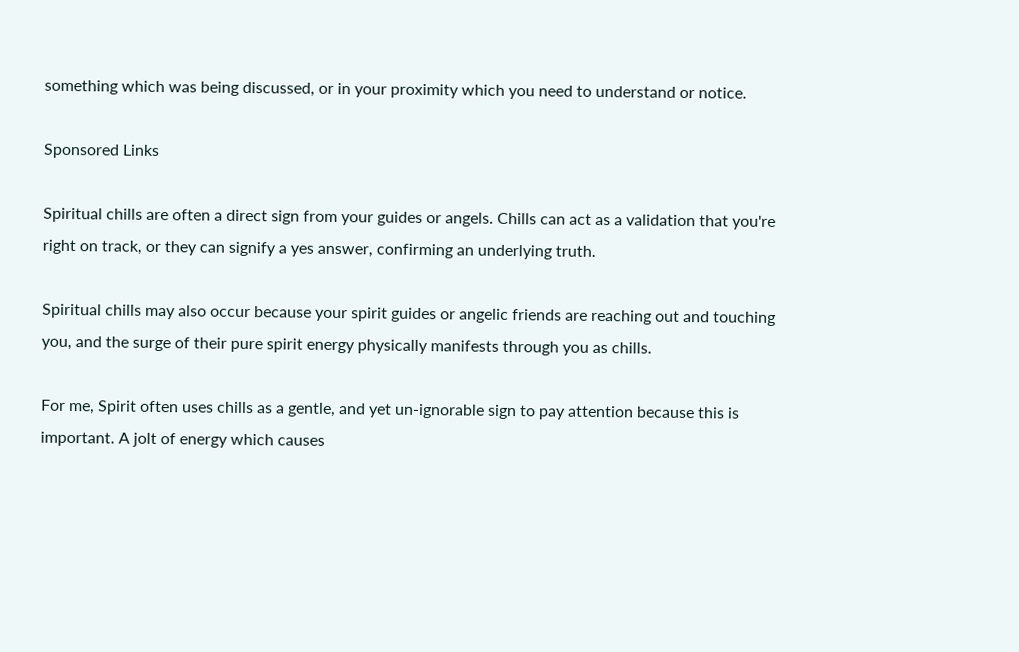something which was being discussed, or in your proximity which you need to understand or notice.

Sponsored Links

Spiritual chills are often a direct sign from your guides or angels. Chills can act as a validation that you're right on track, or they can signify a yes answer, confirming an underlying truth.

Spiritual chills may also occur because your spirit guides or angelic friends are reaching out and touching you, and the surge of their pure spirit energy physically manifests through you as chills.

For me, Spirit often uses chills as a gentle, and yet un-ignorable sign to pay attention because this is important. A jolt of energy which causes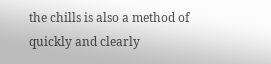the chills is also a method of quickly and clearly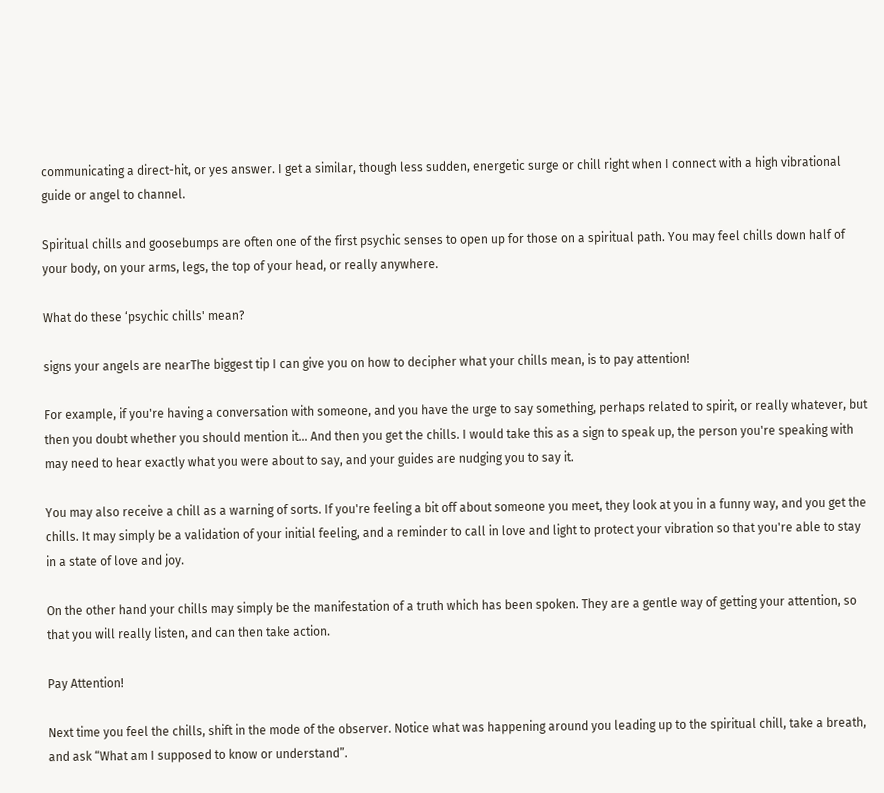communicating a direct-hit, or yes answer. I get a similar, though less sudden, energetic surge or chill right when I connect with a high vibrational guide or angel to channel.

Spiritual chills and goosebumps are often one of the first psychic senses to open up for those on a spiritual path. You may feel chills down half of your body, on your arms, legs, the top of your head, or really anywhere.

What do these ‘psychic chills' mean?

signs your angels are nearThe biggest tip I can give you on how to decipher what your chills mean, is to pay attention!

For example, if you're having a conversation with someone, and you have the urge to say something, perhaps related to spirit, or really whatever, but then you doubt whether you should mention it… And then you get the chills. I would take this as a sign to speak up, the person you're speaking with may need to hear exactly what you were about to say, and your guides are nudging you to say it.

You may also receive a chill as a warning of sorts. If you're feeling a bit off about someone you meet, they look at you in a funny way, and you get the chills. It may simply be a validation of your initial feeling, and a reminder to call in love and light to protect your vibration so that you're able to stay in a state of love and joy.

On the other hand your chills may simply be the manifestation of a truth which has been spoken. They are a gentle way of getting your attention, so that you will really listen, and can then take action.

Pay Attention!

Next time you feel the chills, shift in the mode of the observer. Notice what was happening around you leading up to the spiritual chill, take a breath, and ask “What am I supposed to know or understand”.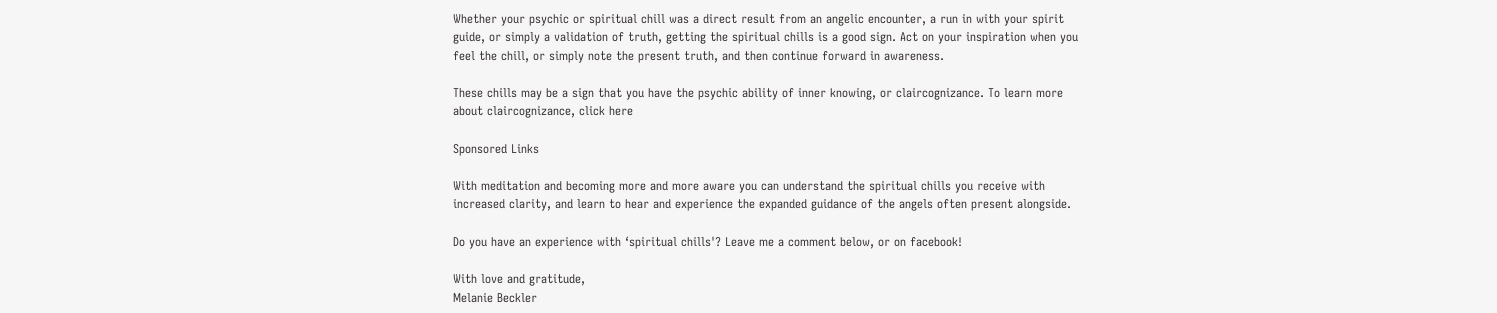Whether your psychic or spiritual chill was a direct result from an angelic encounter, a run in with your spirit guide, or simply a validation of truth, getting the spiritual chills is a good sign. Act on your inspiration when you feel the chill, or simply note the present truth, and then continue forward in awareness.

These chills may be a sign that you have the psychic ability of inner knowing, or claircognizance. To learn more about claircognizance, click here

Sponsored Links

With meditation and becoming more and more aware you can understand the spiritual chills you receive with increased clarity, and learn to hear and experience the expanded guidance of the angels often present alongside.

Do you have an experience with ‘spiritual chills'? Leave me a comment below, or on facebook!

With love and gratitude,
Melanie Beckler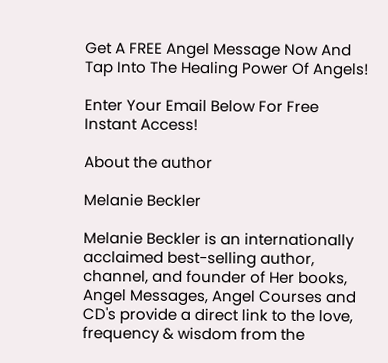Get A FREE Angel Message Now And Tap Into The Healing Power Of Angels!

Enter Your Email Below For Free Instant Access!

About the author

Melanie Beckler

Melanie Beckler is an internationally acclaimed best-selling author, channel, and founder of Her books, Angel Messages, Angel Courses and CD's provide a direct link to the love, frequency & wisdom from the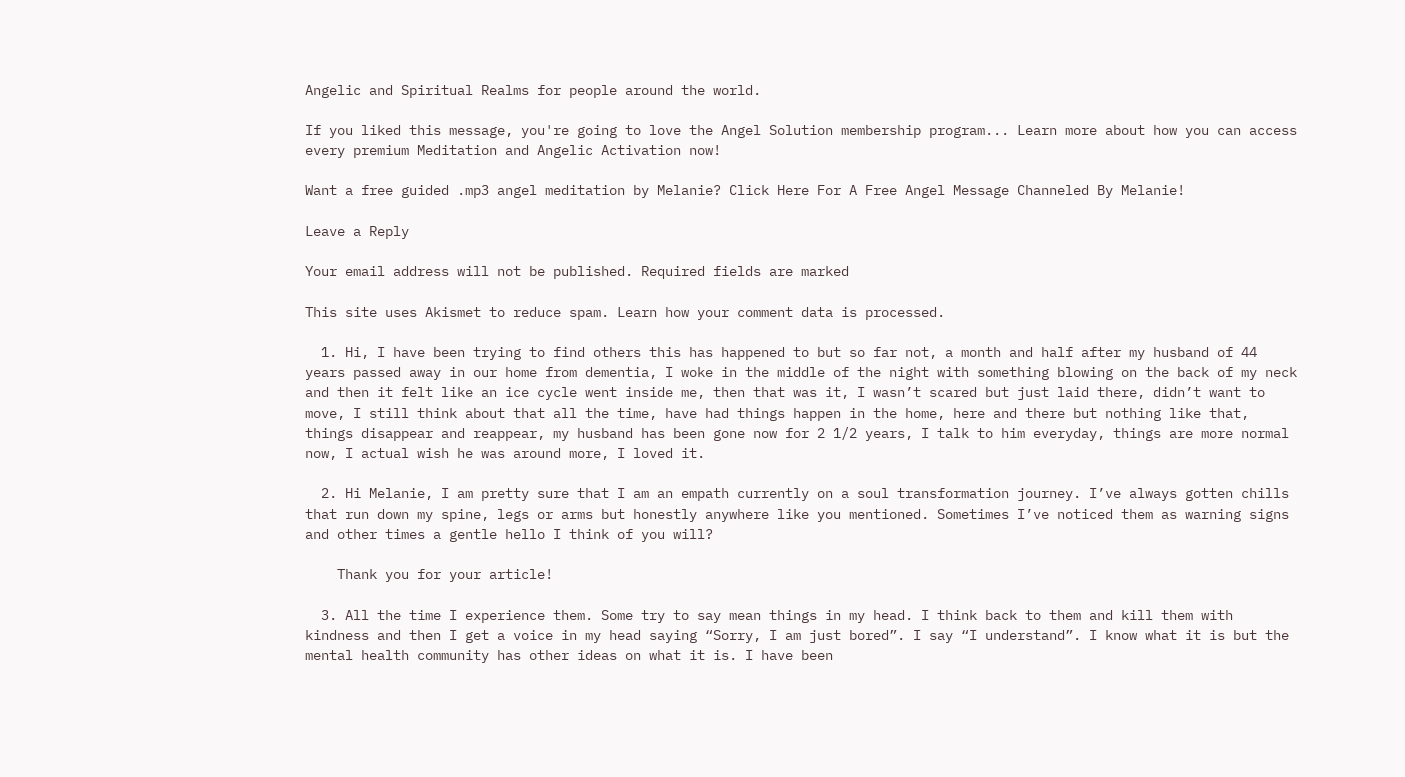Angelic and Spiritual Realms for people around the world.

If you liked this message, you're going to love the Angel Solution membership program... Learn more about how you can access every premium Meditation and Angelic Activation now!

Want a free guided .mp3 angel meditation by Melanie? Click Here For A Free Angel Message Channeled By Melanie!

Leave a Reply

Your email address will not be published. Required fields are marked

This site uses Akismet to reduce spam. Learn how your comment data is processed.

  1. Hi, I have been trying to find others this has happened to but so far not, a month and half after my husband of 44 years passed away in our home from dementia, I woke in the middle of the night with something blowing on the back of my neck and then it felt like an ice cycle went inside me, then that was it, I wasn’t scared but just laid there, didn’t want to move, I still think about that all the time, have had things happen in the home, here and there but nothing like that, things disappear and reappear, my husband has been gone now for 2 1/2 years, I talk to him everyday, things are more normal now, I actual wish he was around more, I loved it.

  2. Hi Melanie, I am pretty sure that I am an empath currently on a soul transformation journey. I’ve always gotten chills that run down my spine, legs or arms but honestly anywhere like you mentioned. Sometimes I’ve noticed them as warning signs and other times a gentle hello I think of you will?

    Thank you for your article!

  3. All the time I experience them. Some try to say mean things in my head. I think back to them and kill them with kindness and then I get a voice in my head saying “Sorry, I am just bored”. I say “I understand”. I know what it is but the mental health community has other ideas on what it is. I have been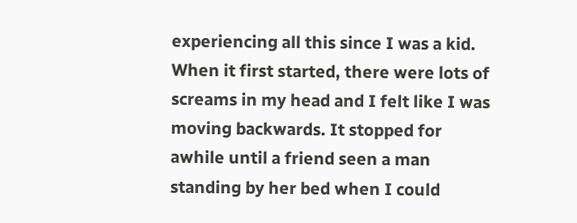experiencing all this since I was a kid. When it first started, there were lots of screams in my head and I felt like I was moving backwards. It stopped for awhile until a friend seen a man standing by her bed when I could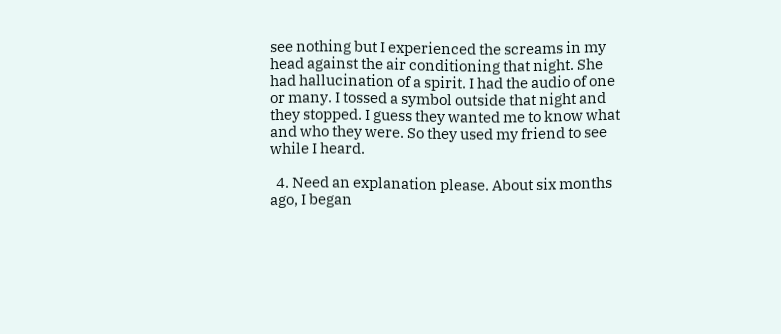see nothing but I experienced the screams in my head against the air conditioning that night. She had hallucination of a spirit. I had the audio of one or many. I tossed a symbol outside that night and they stopped. I guess they wanted me to know what and who they were. So they used my friend to see while I heard.

  4. Need an explanation please. About six months ago, I began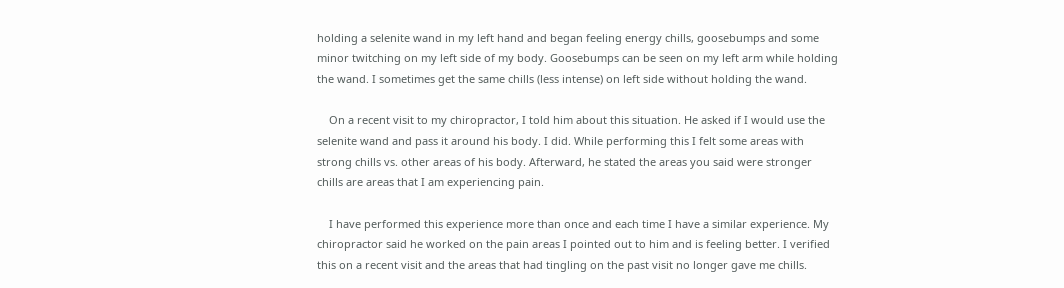holding a selenite wand in my left hand and began feeling energy chills, goosebumps and some minor twitching on my left side of my body. Goosebumps can be seen on my left arm while holding the wand. I sometimes get the same chills (less intense) on left side without holding the wand.

    On a recent visit to my chiropractor, I told him about this situation. He asked if I would use the selenite wand and pass it around his body. I did. While performing this I felt some areas with strong chills vs. other areas of his body. Afterward, he stated the areas you said were stronger chills are areas that I am experiencing pain.

    I have performed this experience more than once and each time I have a similar experience. My chiropractor said he worked on the pain areas I pointed out to him and is feeling better. I verified this on a recent visit and the areas that had tingling on the past visit no longer gave me chills.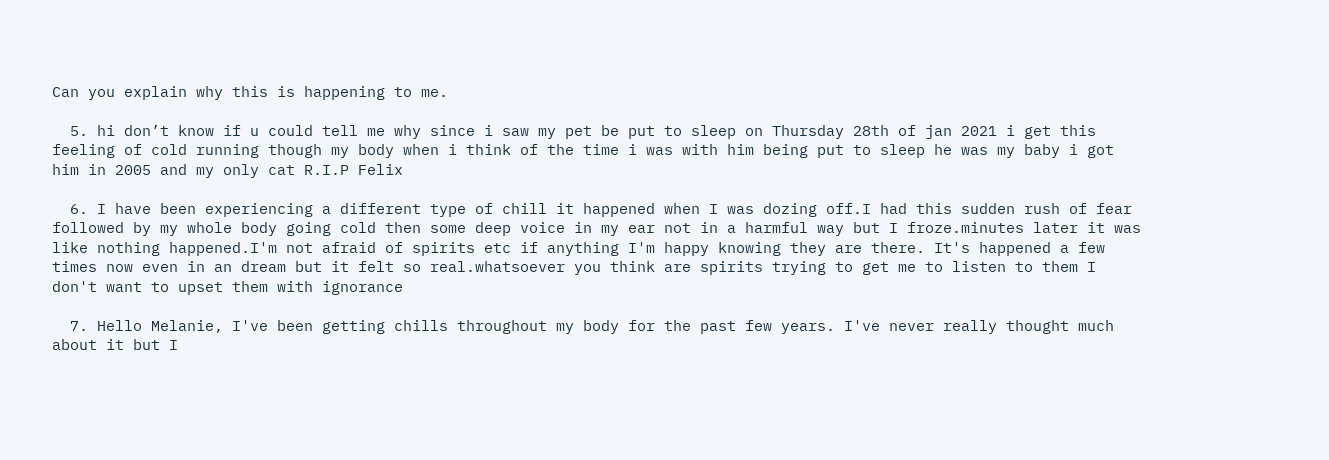Can you explain why this is happening to me.

  5. hi don’t know if u could tell me why since i saw my pet be put to sleep on Thursday 28th of jan 2021 i get this feeling of cold running though my body when i think of the time i was with him being put to sleep he was my baby i got him in 2005 and my only cat R.I.P Felix

  6. I have been experiencing a different type of chill it happened when I was dozing off.I had this sudden rush of fear followed by my whole body going cold then some deep voice in my ear not in a harmful way but I froze.minutes later it was like nothing happened.I'm not afraid of spirits etc if anything I'm happy knowing they are there. It's happened a few times now even in an dream but it felt so real.whatsoever you think are spirits trying to get me to listen to them I don't want to upset them with ignorance

  7. Hello Melanie, I've been getting chills throughout my body for the past few years. I've never really thought much about it but I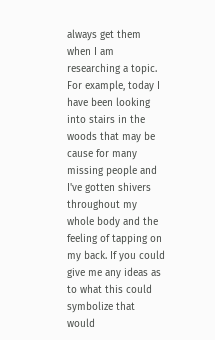always get them when I am researching a topic. For example, today I have been looking into stairs in the woods that may be cause for many missing people and I've gotten shivers throughout my whole body and the feeling of tapping on my back. If you could give me any ideas as to what this could symbolize that would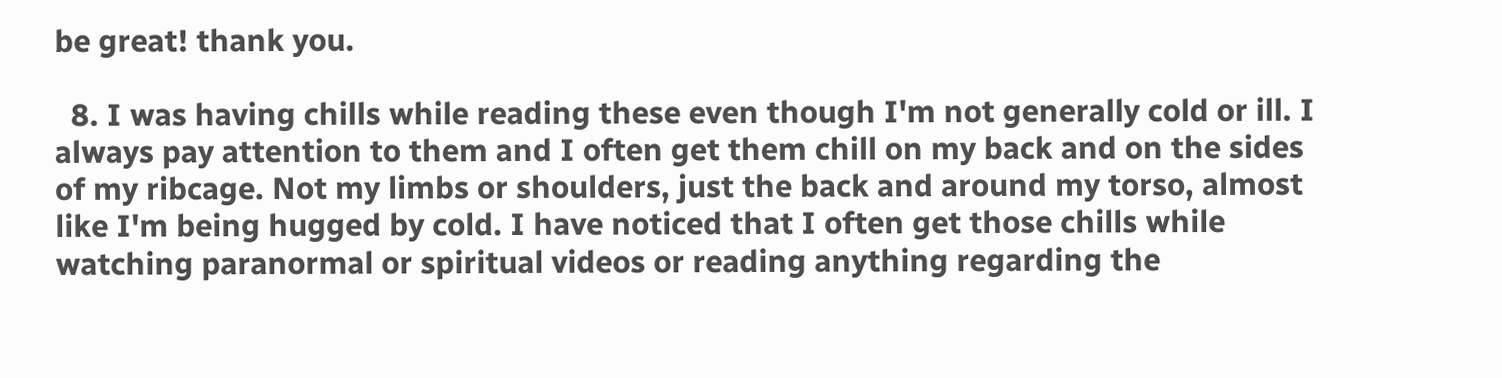be great! thank you.

  8. I was having chills while reading these even though I'm not generally cold or ill. I always pay attention to them and I often get them chill on my back and on the sides of my ribcage. Not my limbs or shoulders, just the back and around my torso, almost like I'm being hugged by cold. I have noticed that I often get those chills while watching paranormal or spiritual videos or reading anything regarding the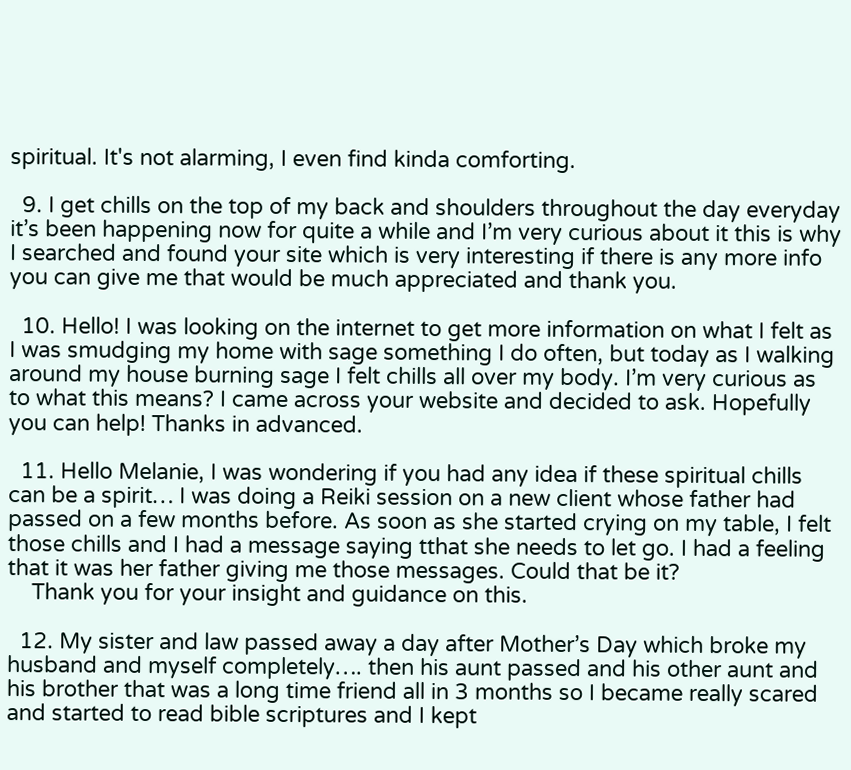spiritual. It's not alarming, I even find kinda comforting.

  9. I get chills on the top of my back and shoulders throughout the day everyday it’s been happening now for quite a while and I’m very curious about it this is why I searched and found your site which is very interesting if there is any more info you can give me that would be much appreciated and thank you.

  10. Hello! I was looking on the internet to get more information on what I felt as I was smudging my home with sage something I do often, but today as I walking around my house burning sage I felt chills all over my body. I’m very curious as to what this means? I came across your website and decided to ask. Hopefully you can help! Thanks in advanced.

  11. Hello Melanie, I was wondering if you had any idea if these spiritual chills can be a spirit… I was doing a Reiki session on a new client whose father had passed on a few months before. As soon as she started crying on my table, I felt those chills and I had a message saying tthat she needs to let go. I had a feeling that it was her father giving me those messages. Could that be it?
    Thank you for your insight and guidance on this.

  12. My sister and law passed away a day after Mother’s Day which broke my husband and myself completely…. then his aunt passed and his other aunt and his brother that was a long time friend all in 3 months so I became really scared and started to read bible scriptures and I kept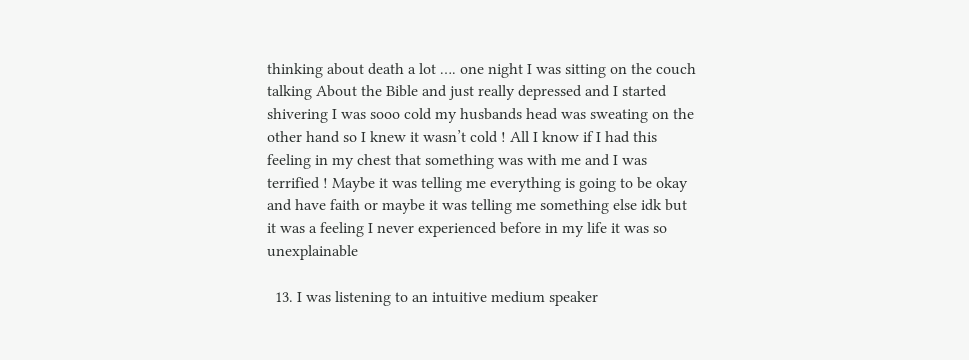thinking about death a lot …. one night I was sitting on the couch talking About the Bible and just really depressed and I started shivering I was sooo cold my husbands head was sweating on the other hand so I knew it wasn’t cold ! All I know if I had this feeling in my chest that something was with me and I was terrified ! Maybe it was telling me everything is going to be okay and have faith or maybe it was telling me something else idk but it was a feeling I never experienced before in my life it was so unexplainable

  13. I was listening to an intuitive medium speaker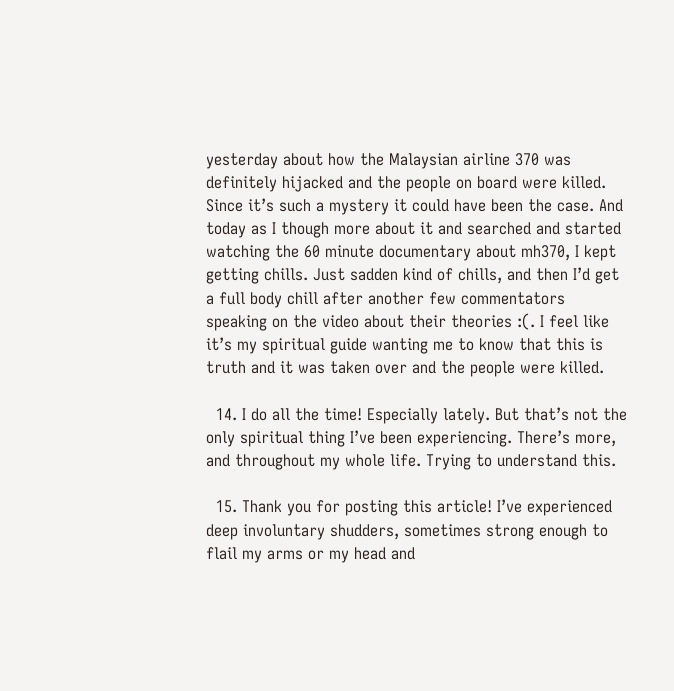yesterday about how the Malaysian airline 370 was definitely hijacked and the people on board were killed. Since it’s such a mystery it could have been the case. And today as I though more about it and searched and started watching the 60 minute documentary about mh370, I kept getting chills. Just sadden kind of chills, and then I’d get a full body chill after another few commentators speaking on the video about their theories :(. I feel like it’s my spiritual guide wanting me to know that this is truth and it was taken over and the people were killed.

  14. I do all the time! Especially lately. But that’s not the only spiritual thing I’ve been experiencing. There’s more, and throughout my whole life. Trying to understand this.

  15. Thank you for posting this article! I’ve experienced deep involuntary shudders, sometimes strong enough to flail my arms or my head and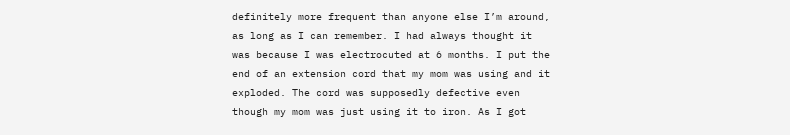definitely more frequent than anyone else I’m around, as long as I can remember. I had always thought it was because I was electrocuted at 6 months. I put the end of an extension cord that my mom was using and it exploded. The cord was supposedly defective even though my mom was just using it to iron. As I got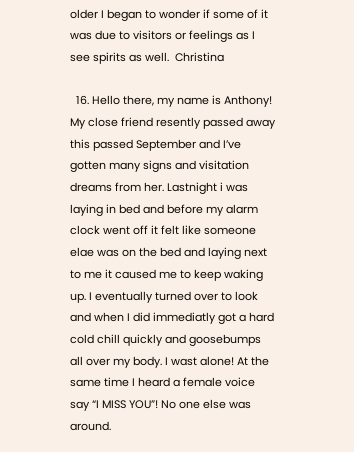older I began to wonder if some of it was due to visitors or feelings as I see spirits as well.  Christina

  16. Hello there, my name is Anthony! My close friend resently passed away this passed September and I’ve gotten many signs and visitation dreams from her. Lastnight i was laying in bed and before my alarm clock went off it felt like someone elae was on the bed and laying next to me it caused me to keep waking up. I eventually turned over to look and when I did immediatly got a hard cold chill quickly and goosebumps all over my body. I wast alone! At the same time I heard a female voice say “I MISS YOU”! No one else was around.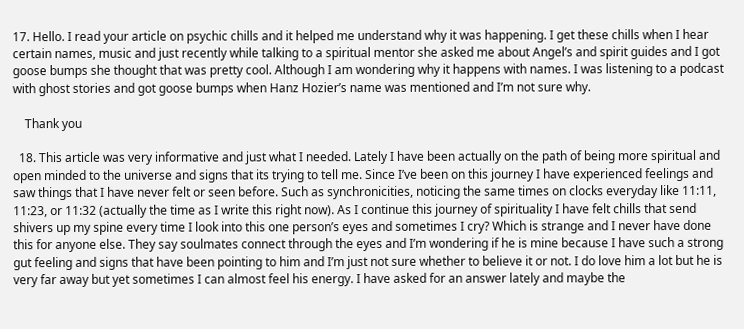17. Hello. I read your article on psychic chills and it helped me understand why it was happening. I get these chills when I hear certain names, music and just recently while talking to a spiritual mentor she asked me about Angel’s and spirit guides and I got goose bumps she thought that was pretty cool. Although I am wondering why it happens with names. I was listening to a podcast with ghost stories and got goose bumps when Hanz Hozier’s name was mentioned and I’m not sure why.

    Thank you

  18. This article was very informative and just what I needed. Lately I have been actually on the path of being more spiritual and open minded to the universe and signs that its trying to tell me. Since I’ve been on this journey I have experienced feelings and saw things that I have never felt or seen before. Such as synchronicities, noticing the same times on clocks everyday like 11:11, 11:23, or 11:32 (actually the time as I write this right now). As I continue this journey of spirituality I have felt chills that send shivers up my spine every time I look into this one person’s eyes and sometimes I cry? Which is strange and I never have done this for anyone else. They say soulmates connect through the eyes and I’m wondering if he is mine because I have such a strong gut feeling and signs that have been pointing to him and I’m just not sure whether to believe it or not. I do love him a lot but he is very far away but yet sometimes I can almost feel his energy. I have asked for an answer lately and maybe the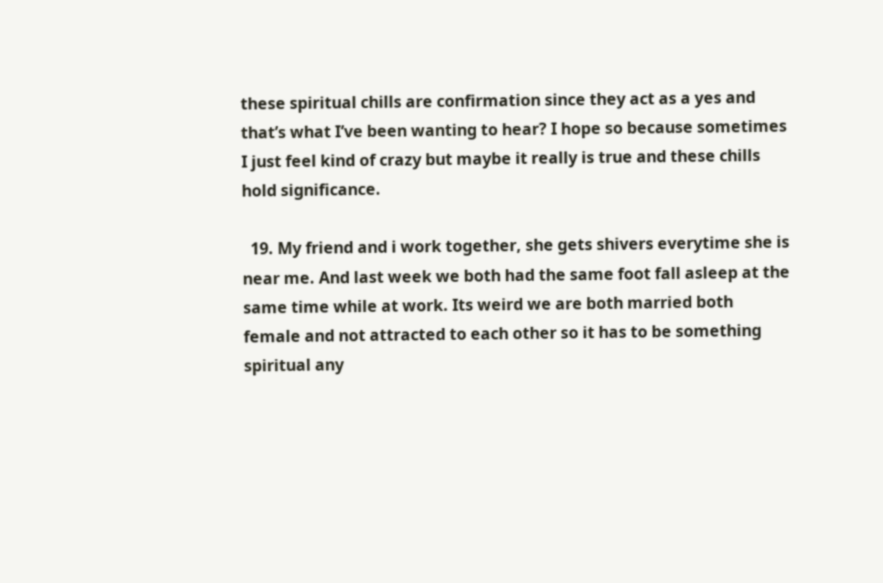these spiritual chills are confirmation since they act as a yes and that’s what I’ve been wanting to hear? I hope so because sometimes I just feel kind of crazy but maybe it really is true and these chills hold significance.

  19. My friend and i work together, she gets shivers everytime she is near me. And last week we both had the same foot fall asleep at the same time while at work. Its weird we are both married both female and not attracted to each other so it has to be something spiritual any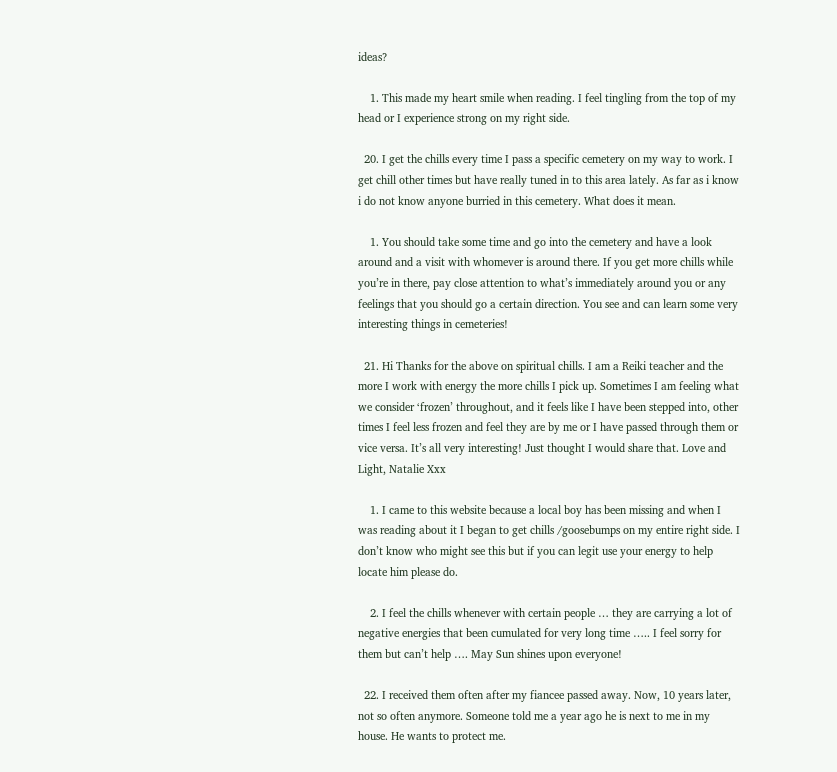ideas?

    1. This made my heart smile when reading. I feel tingling from the top of my head or I experience strong on my right side.

  20. I get the chills every time I pass a specific cemetery on my way to work. I get chill other times but have really tuned in to this area lately. As far as i know i do not know anyone burried in this cemetery. What does it mean.

    1. You should take some time and go into the cemetery and have a look around and a visit with whomever is around there. If you get more chills while you’re in there, pay close attention to what’s immediately around you or any feelings that you should go a certain direction. You see and can learn some very interesting things in cemeteries!

  21. Hi Thanks for the above on spiritual chills. I am a Reiki teacher and the more I work with energy the more chills I pick up. Sometimes I am feeling what we consider ‘frozen’ throughout, and it feels like I have been stepped into, other times I feel less frozen and feel they are by me or I have passed through them or vice versa. It’s all very interesting! Just thought I would share that. Love and Light, Natalie Xxx

    1. I came to this website because a local boy has been missing and when I was reading about it I began to get chills /goosebumps on my entire right side. I don’t know who might see this but if you can legit use your energy to help locate him please do.

    2. I feel the chills whenever with certain people … they are carrying a lot of negative energies that been cumulated for very long time ….. I feel sorry for them but can’t help …. May Sun shines upon everyone!

  22. I received them often after my fiancee passed away. Now, 10 years later, not so often anymore. Someone told me a year ago he is next to me in my house. He wants to protect me.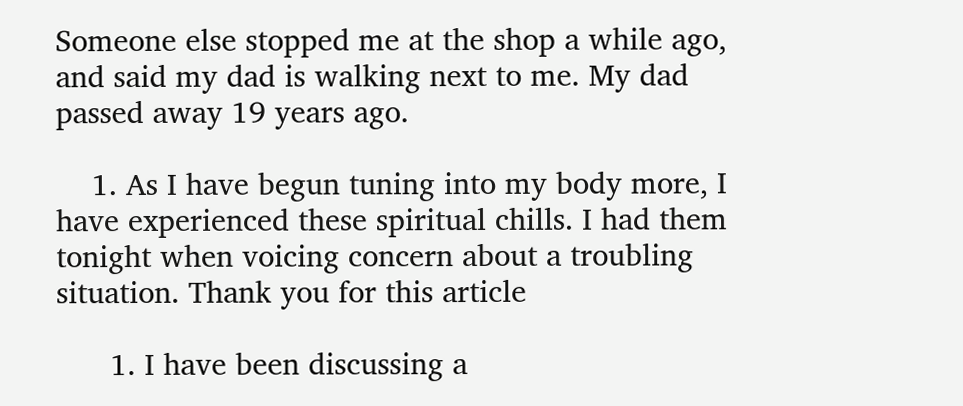Someone else stopped me at the shop a while ago, and said my dad is walking next to me. My dad passed away 19 years ago.

    1. As I have begun tuning into my body more, I have experienced these spiritual chills. I had them tonight when voicing concern about a troubling situation. Thank you for this article

      1. I have been discussing a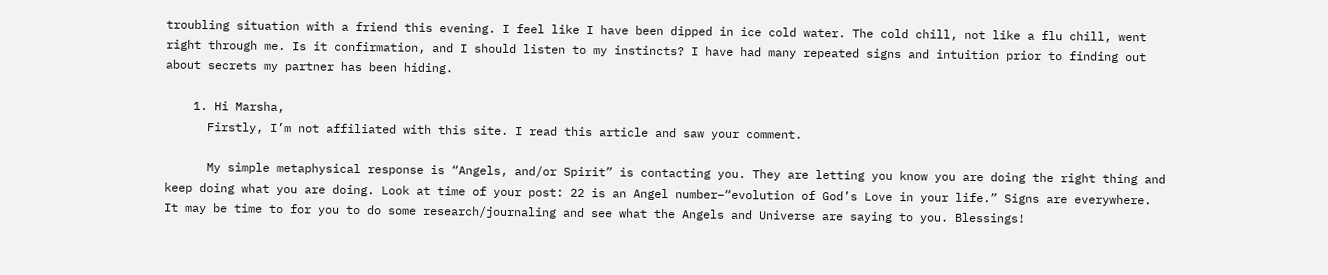troubling situation with a friend this evening. I feel like I have been dipped in ice cold water. The cold chill, not like a flu chill, went right through me. Is it confirmation, and I should listen to my instincts? I have had many repeated signs and intuition prior to finding out about secrets my partner has been hiding.

    1. Hi Marsha,
      Firstly, I’m not affiliated with this site. I read this article and saw your comment.

      My simple metaphysical response is “Angels, and/or Spirit” is contacting you. They are letting you know you are doing the right thing and keep doing what you are doing. Look at time of your post: 22 is an Angel number–“evolution of God’s Love in your life.” Signs are everywhere. It may be time to for you to do some research/journaling and see what the Angels and Universe are saying to you. Blessings!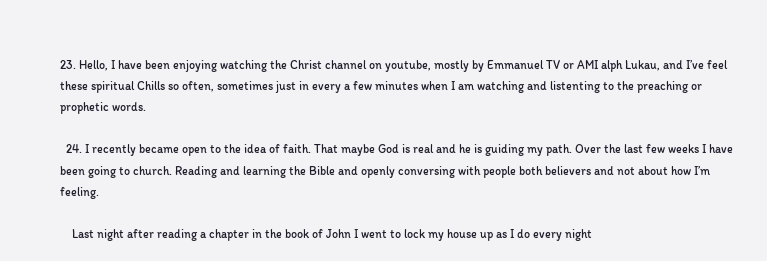23. Hello, I have been enjoying watching the Christ channel on youtube, mostly by Emmanuel TV or AMI alph Lukau, and I’ve feel these spiritual Chills so often, sometimes just in every a few minutes when I am watching and listenting to the preaching or prophetic words.

  24. I recently became open to the idea of faith. That maybe God is real and he is guiding my path. Over the last few weeks I have been going to church. Reading and learning the Bible and openly conversing with people both believers and not about how I’m feeling.

    Last night after reading a chapter in the book of John I went to lock my house up as I do every night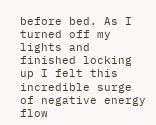before bed. As I turned off my lights and finished locking up I felt this incredible surge of negative energy flow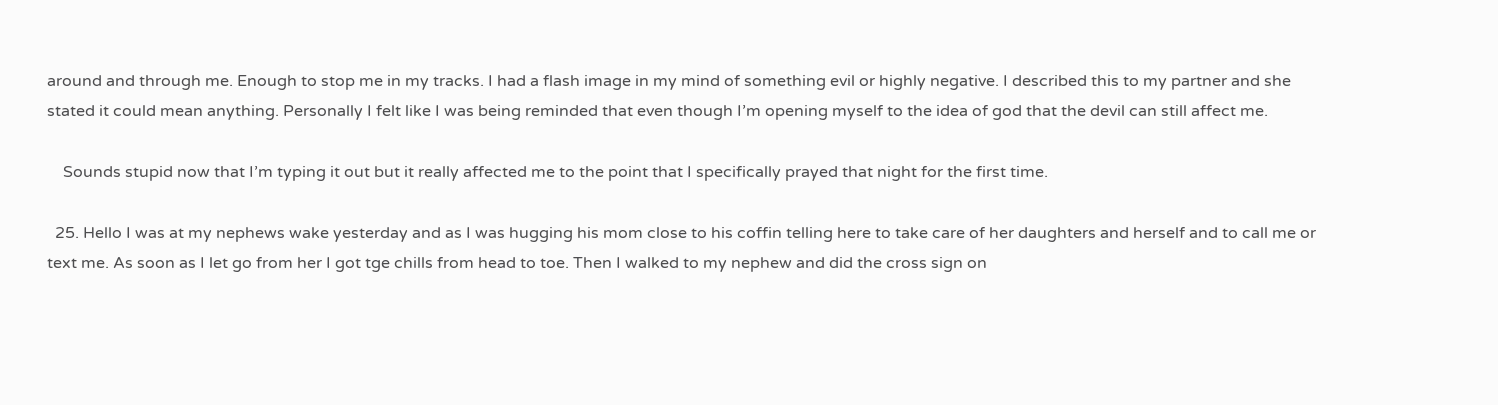around and through me. Enough to stop me in my tracks. I had a flash image in my mind of something evil or highly negative. I described this to my partner and she stated it could mean anything. Personally I felt like I was being reminded that even though I’m opening myself to the idea of god that the devil can still affect me.

    Sounds stupid now that I’m typing it out but it really affected me to the point that I specifically prayed that night for the first time.

  25. Hello I was at my nephews wake yesterday and as I was hugging his mom close to his coffin telling here to take care of her daughters and herself and to call me or text me. As soon as I let go from her I got tge chills from head to toe. Then I walked to my nephew and did the cross sign on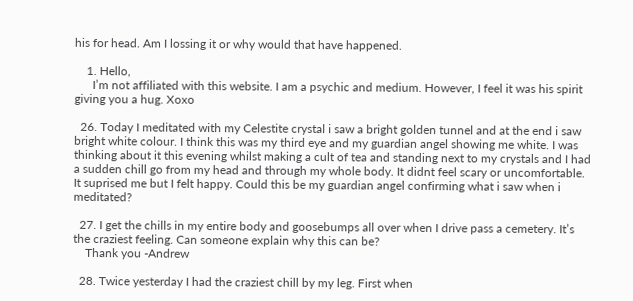his for head. Am I lossing it or why would that have happened.

    1. Hello,
      I’m not affiliated with this website. I am a psychic and medium. However, I feel it was his spirit giving you a hug. Xoxo

  26. Today I meditated with my Celestite crystal i saw a bright golden tunnel and at the end i saw bright white colour. I think this was my third eye and my guardian angel showing me white. I was thinking about it this evening whilst making a cult of tea and standing next to my crystals and I had a sudden chill go from my head and through my whole body. It didnt feel scary or uncomfortable. It suprised me but I felt happy. Could this be my guardian angel confirming what i saw when i meditated?

  27. I get the chills in my entire body and goosebumps all over when I drive pass a cemetery. It’s the craziest feeling. Can someone explain why this can be?
    Thank you -Andrew

  28. Twice yesterday I had the craziest chill by my leg. First when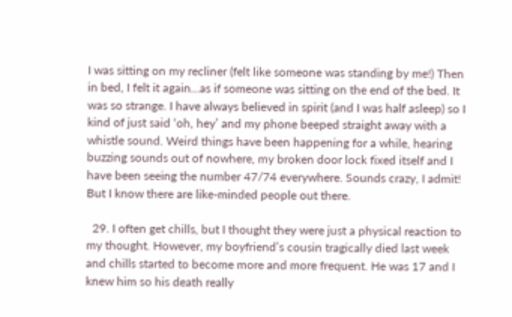I was sitting on my recliner (felt like someone was standing by me!) Then in bed, I felt it again…as if someone was sitting on the end of the bed. It was so strange. I have always believed in spirit (and I was half asleep) so I kind of just said ‘oh, hey’ and my phone beeped straight away with a whistle sound. Weird things have been happening for a while, hearing buzzing sounds out of nowhere, my broken door lock fixed itself and I have been seeing the number 47/74 everywhere. Sounds crazy, I admit! But I know there are like-minded people out there.

  29. I often get chills, but I thought they were just a physical reaction to my thought. However, my boyfriend’s cousin tragically died last week and chills started to become more and more frequent. He was 17 and I knew him so his death really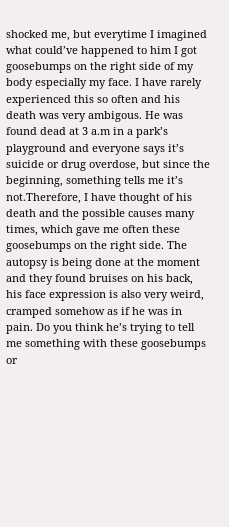shocked me, but everytime I imagined what could’ve happened to him I got goosebumps on the right side of my body especially my face. I have rarely experienced this so often and his death was very ambigous. He was found dead at 3 a.m in a park’s playground and everyone says it’s suicide or drug overdose, but since the beginning, something tells me it’s not.Therefore, I have thought of his death and the possible causes many times, which gave me often these goosebumps on the right side. The autopsy is being done at the moment and they found bruises on his back, his face expression is also very weird, cramped somehow as if he was in pain. Do you think he’s trying to tell me something with these goosebumps or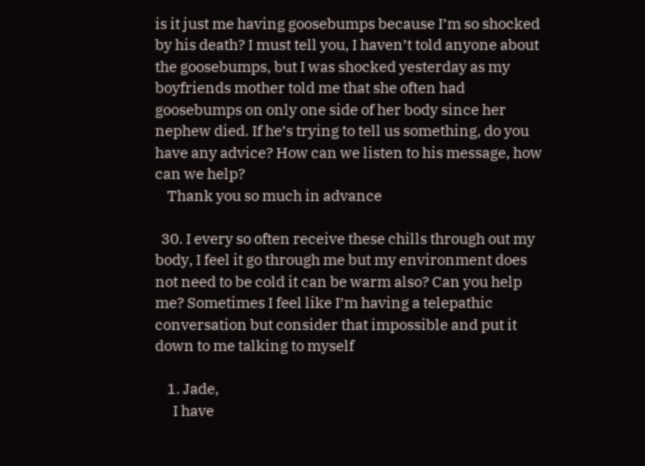is it just me having goosebumps because I’m so shocked by his death? I must tell you, I haven’t told anyone about the goosebumps, but I was shocked yesterday as my boyfriends mother told me that she often had goosebumps on only one side of her body since her nephew died. If he’s trying to tell us something, do you have any advice? How can we listen to his message, how can we help?
    Thank you so much in advance

  30. I every so often receive these chills through out my body, I feel it go through me but my environment does not need to be cold it can be warm also? Can you help me? Sometimes I feel like I’m having a telepathic conversation but consider that impossible and put it down to me talking to myself

    1. Jade,
      I have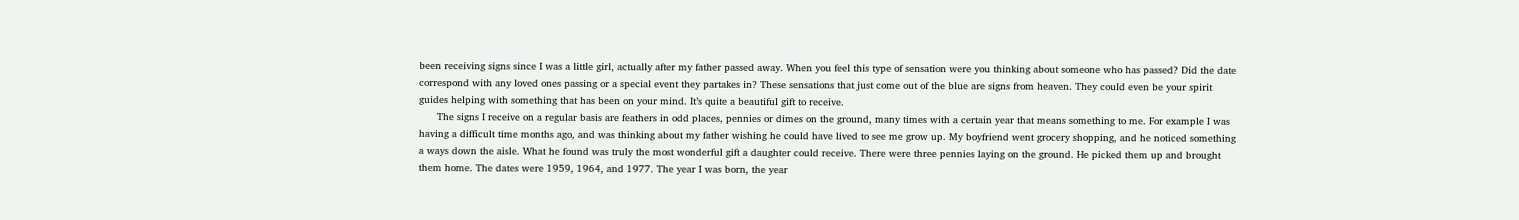been receiving signs since I was a little girl, actually after my father passed away. When you feel this type of sensation were you thinking about someone who has passed? Did the date correspond with any loved ones passing or a special event they partakes in? These sensations that just come out of the blue are signs from heaven. They could even be your spirit guides helping with something that has been on your mind. It’s quite a beautiful gift to receive.
      The signs I receive on a regular basis are feathers in odd places, pennies or dimes on the ground, many times with a certain year that means something to me. For example I was having a difficult time months ago, and was thinking about my father wishing he could have lived to see me grow up. My boyfriend went grocery shopping, and he noticed something a ways down the aisle. What he found was truly the most wonderful gift a daughter could receive. There were three pennies laying on the ground. He picked them up and brought them home. The dates were 1959, 1964, and 1977. The year I was born, the year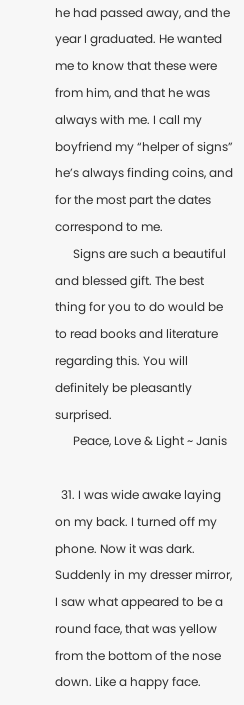he had passed away, and the year I graduated. He wanted me to know that these were from him, and that he was always with me. I call my boyfriend my “helper of signs” he’s always finding coins, and for the most part the dates correspond to me.
      Signs are such a beautiful and blessed gift. The best thing for you to do would be to read books and literature regarding this. You will definitely be pleasantly surprised.
      Peace, Love & Light ~ Janis

  31. I was wide awake laying on my back. I turned off my phone. Now it was dark. Suddenly in my dresser mirror, I saw what appeared to be a round face, that was yellow from the bottom of the nose down. Like a happy face.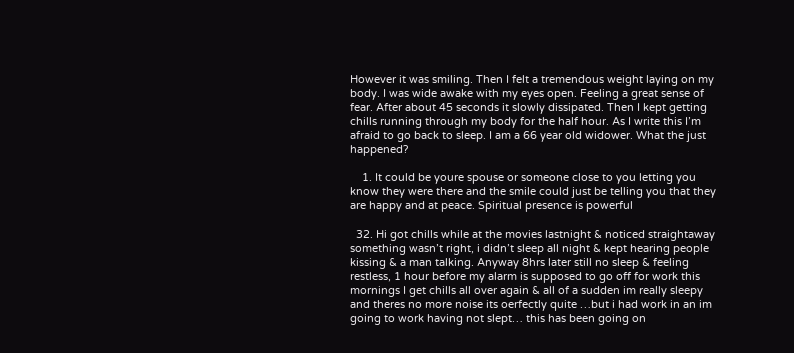However it was smiling. Then I felt a tremendous weight laying on my body. I was wide awake with my eyes open. Feeling a great sense of fear. After about 45 seconds it slowly dissipated. Then I kept getting chills running through my body for the half hour. As I write this I’m afraid to go back to sleep. I am a 66 year old widower. What the just happened?

    1. It could be youre spouse or someone close to you letting you know they were there and the smile could just be telling you that they are happy and at peace. Spiritual presence is powerful

  32. Hi got chills while at the movies lastnight & noticed straightaway something wasn’t right, i didn’t sleep all night & kept hearing people kissing & a man talking. Anyway 8hrs later still no sleep & feeling restless, 1 hour before my alarm is supposed to go off for work this mornings I get chills all over again & all of a sudden im really sleepy and theres no more noise its oerfectly quite …but i had work in an im going to work having not slept… this has been going on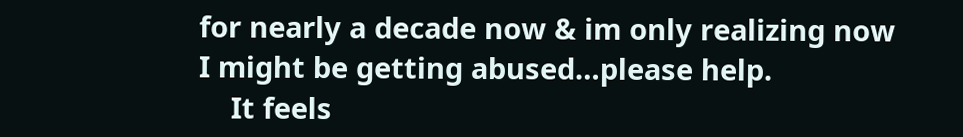for nearly a decade now & im only realizing now I might be getting abused…please help.
    It feels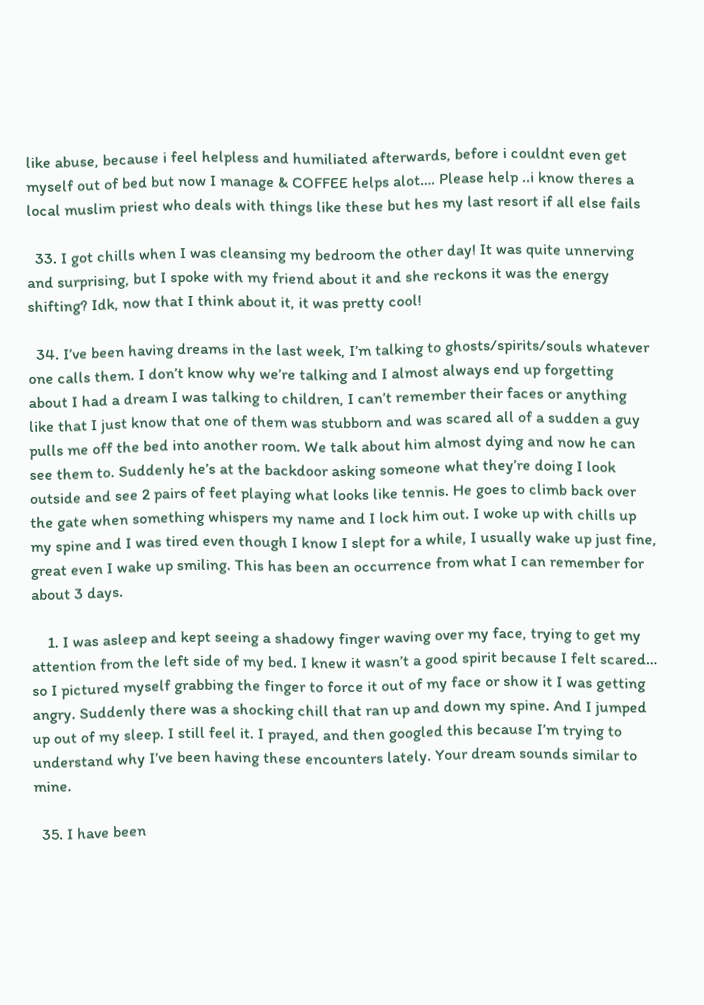like abuse, because i feel helpless and humiliated afterwards, before i couldnt even get myself out of bed but now I manage & COFFEE helps alot…. Please help ..i know theres a local muslim priest who deals with things like these but hes my last resort if all else fails

  33. I got chills when I was cleansing my bedroom the other day! It was quite unnerving and surprising, but I spoke with my friend about it and she reckons it was the energy shifting? Idk, now that I think about it, it was pretty cool!

  34. I’ve been having dreams in the last week, I’m talking to ghosts/spirits/souls whatever one calls them. I don’t know why we’re talking and I almost always end up forgetting about I had a dream I was talking to children, I can’t remember their faces or anything like that I just know that one of them was stubborn and was scared all of a sudden a guy pulls me off the bed into another room. We talk about him almost dying and now he can see them to. Suddenly he’s at the backdoor asking someone what they’re doing I look outside and see 2 pairs of feet playing what looks like tennis. He goes to climb back over the gate when something whispers my name and I lock him out. I woke up with chills up my spine and I was tired even though I know I slept for a while, I usually wake up just fine, great even I wake up smiling. This has been an occurrence from what I can remember for about 3 days.

    1. I was asleep and kept seeing a shadowy finger waving over my face, trying to get my attention from the left side of my bed. I knew it wasn’t a good spirit because I felt scared… so I pictured myself grabbing the finger to force it out of my face or show it I was getting angry. Suddenly there was a shocking chill that ran up and down my spine. And I jumped up out of my sleep. I still feel it. I prayed, and then googled this because I’m trying to understand why I’ve been having these encounters lately. Your dream sounds similar to mine.

  35. I have been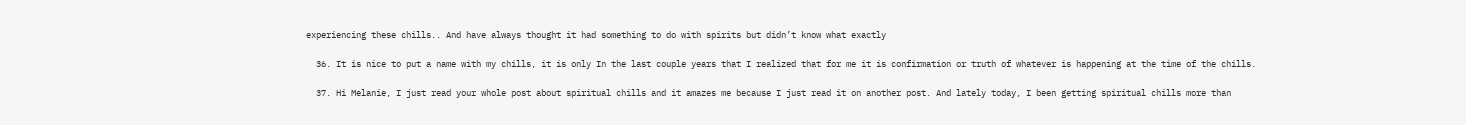experiencing these chills.. And have always thought it had something to do with spirits but didn’t know what exactly

  36. It is nice to put a name with my chills, it is only In the last couple years that I realized that for me it is confirmation or truth of whatever is happening at the time of the chills.

  37. Hi Melanie, I just read your whole post about spiritual chills and it amazes me because I just read it on another post. And lately today, I been getting spiritual chills more than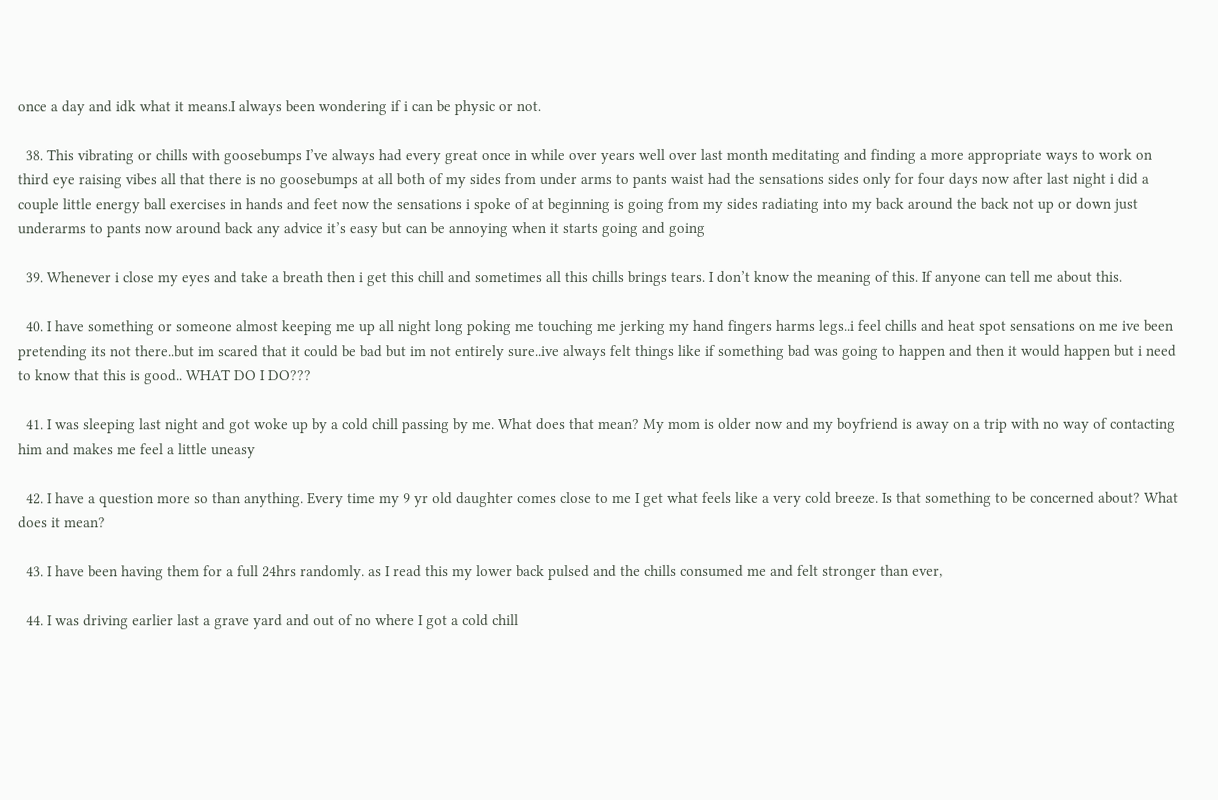once a day and idk what it means.I always been wondering if i can be physic or not.

  38. This vibrating or chills with goosebumps I’ve always had every great once in while over years well over last month meditating and finding a more appropriate ways to work on third eye raising vibes all that there is no goosebumps at all both of my sides from under arms to pants waist had the sensations sides only for four days now after last night i did a couple little energy ball exercises in hands and feet now the sensations i spoke of at beginning is going from my sides radiating into my back around the back not up or down just underarms to pants now around back any advice it’s easy but can be annoying when it starts going and going

  39. Whenever i close my eyes and take a breath then i get this chill and sometimes all this chills brings tears. I don’t know the meaning of this. If anyone can tell me about this.

  40. I have something or someone almost keeping me up all night long poking me touching me jerking my hand fingers harms legs..i feel chills and heat spot sensations on me ive been pretending its not there..but im scared that it could be bad but im not entirely sure..ive always felt things like if something bad was going to happen and then it would happen but i need to know that this is good.. WHAT DO I DO???

  41. I was sleeping last night and got woke up by a cold chill passing by me. What does that mean? My mom is older now and my boyfriend is away on a trip with no way of contacting him and makes me feel a little uneasy

  42. I have a question more so than anything. Every time my 9 yr old daughter comes close to me I get what feels like a very cold breeze. Is that something to be concerned about? What does it mean?

  43. I have been having them for a full 24hrs randomly. as I read this my lower back pulsed and the chills consumed me and felt stronger than ever,

  44. I was driving earlier last a grave yard and out of no where I got a cold chill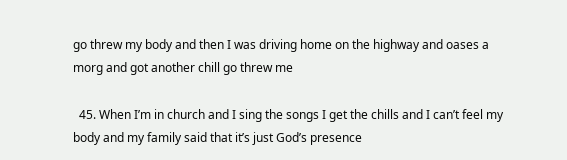go threw my body and then I was driving home on the highway and oases a morg and got another chill go threw me

  45. When I’m in church and I sing the songs I get the chills and I can’t feel my body and my family said that it’s just God’s presence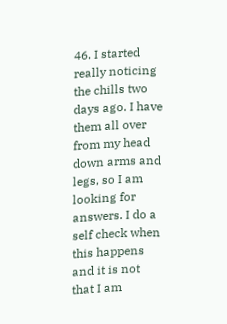46. I started really noticing the chills two days ago. I have them all over from my head down arms and legs, so I am looking for answers. I do a self check when this happens and it is not that I am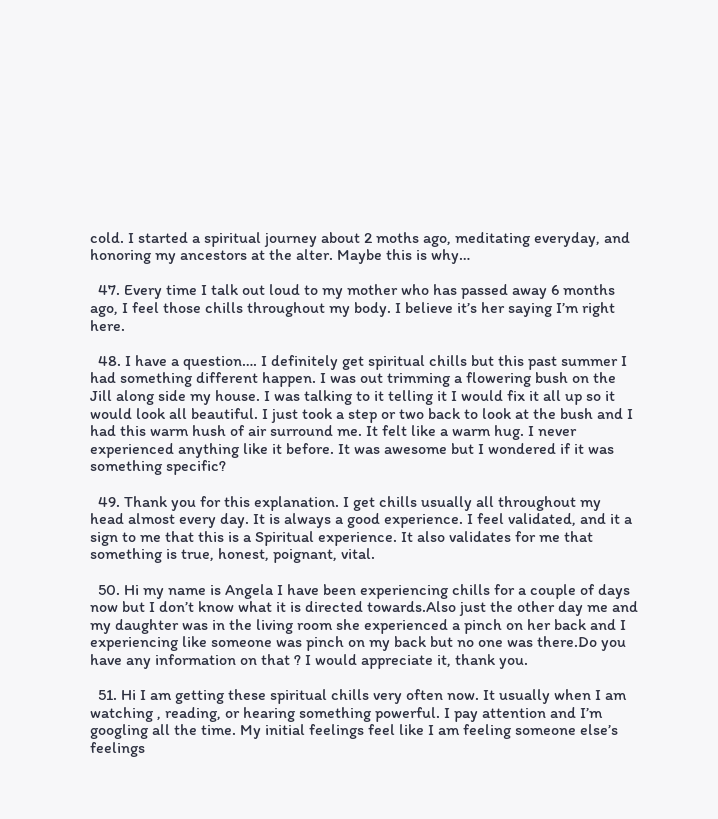cold. I started a spiritual journey about 2 moths ago, meditating everyday, and honoring my ancestors at the alter. Maybe this is why…

  47. Every time I talk out loud to my mother who has passed away 6 months ago, I feel those chills throughout my body. I believe it’s her saying I’m right here.

  48. I have a question…. I definitely get spiritual chills but this past summer I had something different happen. I was out trimming a flowering bush on the Jill along side my house. I was talking to it telling it I would fix it all up so it would look all beautiful. I just took a step or two back to look at the bush and I had this warm hush of air surround me. It felt like a warm hug. I never experienced anything like it before. It was awesome but I wondered if it was something specific?

  49. Thank you for this explanation. I get chills usually all throughout my head almost every day. It is always a good experience. I feel validated, and it a sign to me that this is a Spiritual experience. It also validates for me that something is true, honest, poignant, vital.

  50. Hi my name is Angela I have been experiencing chills for a couple of days now but I don’t know what it is directed towards.Also just the other day me and my daughter was in the living room she experienced a pinch on her back and I experiencing like someone was pinch on my back but no one was there.Do you have any information on that ? I would appreciate it, thank you.

  51. Hi I am getting these spiritual chills very often now. It usually when I am watching , reading, or hearing something powerful. I pay attention and I’m googling all the time. My initial feelings feel like I am feeling someone else’s feelings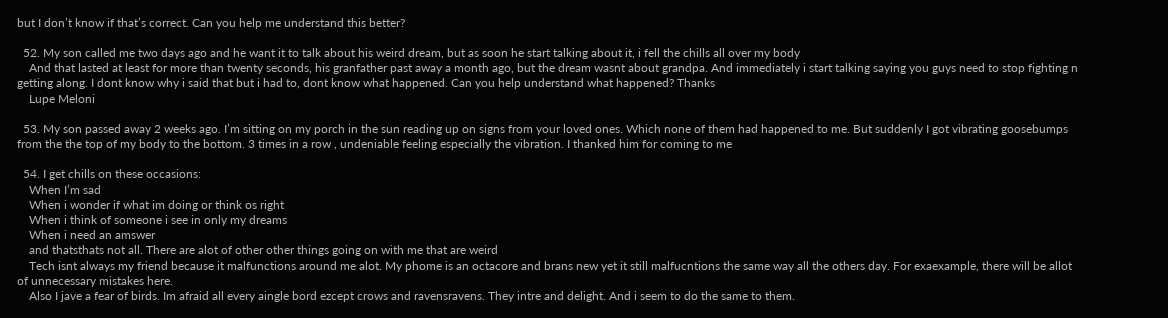but I don’t know if that’s correct. Can you help me understand this better?

  52. My son called me two days ago and he want it to talk about his weird dream, but as soon he start talking about it, i fell the chills all over my body
    And that lasted at least for more than twenty seconds, his granfather past away a month ago, but the dream wasnt about grandpa. And immediately i start talking saying you guys need to stop fighting n getting along. I dont know why i said that but i had to, dont know what happened. Can you help understand what happened? Thanks
    Lupe Meloni

  53. My son passed away 2 weeks ago. I’m sitting on my porch in the sun reading up on signs from your loved ones. Which none of them had happened to me. But suddenly I got vibrating goosebumps from the the top of my body to the bottom. 3 times in a row , undeniable feeling especially the vibration. I thanked him for coming to me

  54. I get chills on these occasions:
    When I’m sad
    When i wonder if what im doing or think os right
    When i think of someone i see in only my dreams
    When i need an amswer
    and thatsthats not all. There are alot of other other things going on with me that are weird
    Tech isnt always my friend because it malfunctions around me alot. My phome is an octacore and brans new yet it still malfucntions the same way all the others day. For exaexample, there will be allot of unnecessary mistakes here.
    Also I jave a fear of birds. Im afraid all every aingle bord ezcept crows and ravensravens. They intre and delight. And i seem to do the same to them.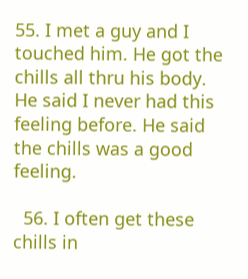55. I met a guy and I touched him. He got the chills all thru his body. He said I never had this feeling before. He said the chills was a good feeling.

  56. I often get these chills in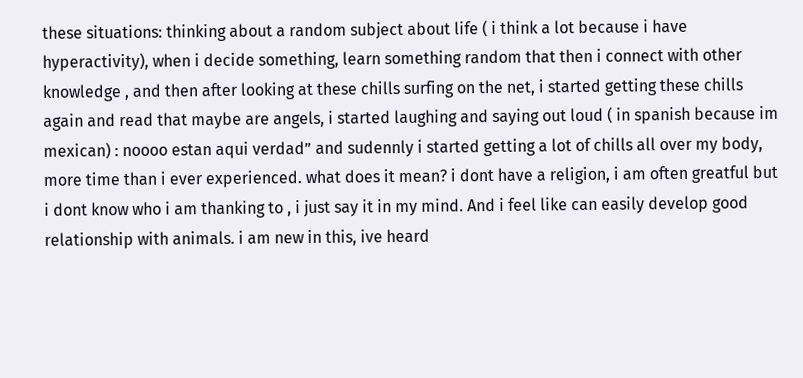these situations: thinking about a random subject about life ( i think a lot because i have hyperactivity), when i decide something, learn something random that then i connect with other knowledge , and then after looking at these chills surfing on the net, i started getting these chills again and read that maybe are angels, i started laughing and saying out loud ( in spanish because im mexican) : noooo estan aqui verdad” and sudennly i started getting a lot of chills all over my body, more time than i ever experienced. what does it mean? i dont have a religion, i am often greatful but i dont know who i am thanking to , i just say it in my mind. And i feel like can easily develop good relationship with animals. i am new in this, ive heard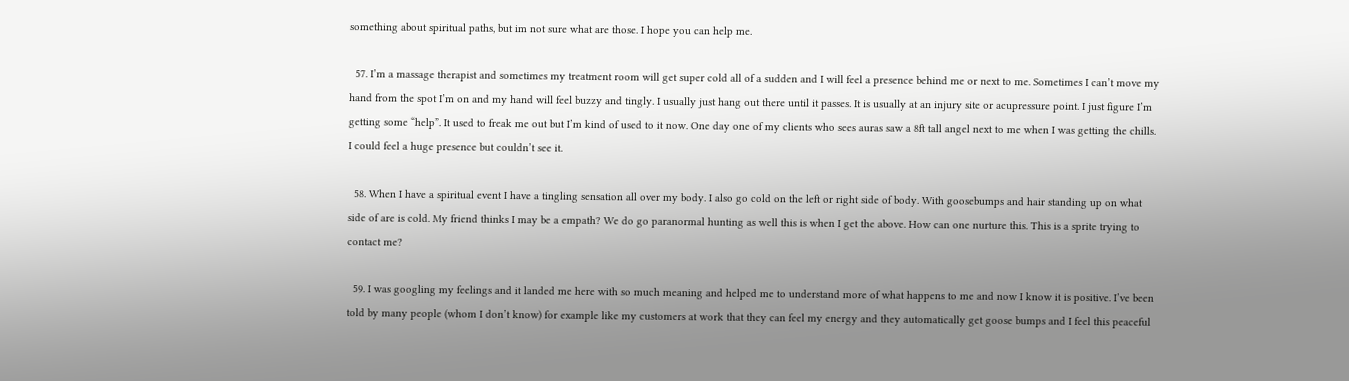something about spiritual paths, but im not sure what are those. I hope you can help me.

  57. I’m a massage therapist and sometimes my treatment room will get super cold all of a sudden and I will feel a presence behind me or next to me. Sometimes I can’t move my hand from the spot I’m on and my hand will feel buzzy and tingly. I usually just hang out there until it passes. It is usually at an injury site or acupressure point. I just figure I’m getting some “help”. It used to freak me out but I’m kind of used to it now. One day one of my clients who sees auras saw a 8ft tall angel next to me when I was getting the chills. I could feel a huge presence but couldn’t see it.

  58. When I have a spiritual event I have a tingling sensation all over my body. I also go cold on the left or right side of body. With goosebumps and hair standing up on what side of are is cold. My friend thinks I may be a empath? We do go paranormal hunting as well this is when I get the above. How can one nurture this. This is a sprite trying to contact me?

  59. I was googling my feelings and it landed me here with so much meaning and helped me to understand more of what happens to me and now I know it is positive. I’ve been told by many people (whom I don’t know) for example like my customers at work that they can feel my energy and they automatically get goose bumps and I feel this peaceful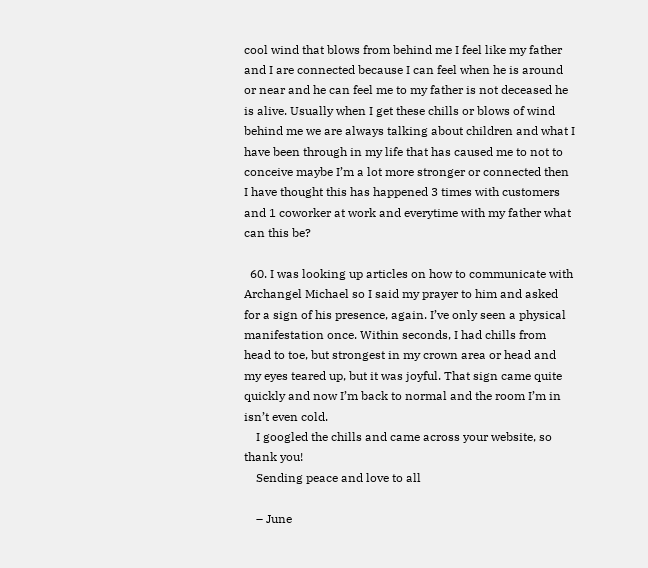cool wind that blows from behind me I feel like my father and I are connected because I can feel when he is around or near and he can feel me to my father is not deceased he is alive. Usually when I get these chills or blows of wind behind me we are always talking about children and what I have been through in my life that has caused me to not to conceive maybe I’m a lot more stronger or connected then I have thought this has happened 3 times with customers and 1 coworker at work and everytime with my father what can this be?

  60. I was looking up articles on how to communicate with Archangel Michael so I said my prayer to him and asked for a sign of his presence, again. I’ve only seen a physical manifestation once. Within seconds, I had chills from head to toe, but strongest in my crown area or head and my eyes teared up, but it was joyful. That sign came quite quickly and now I’m back to normal and the room I’m in isn’t even cold.
    I googled the chills and came across your website, so thank you!
    Sending peace and love to all

    – June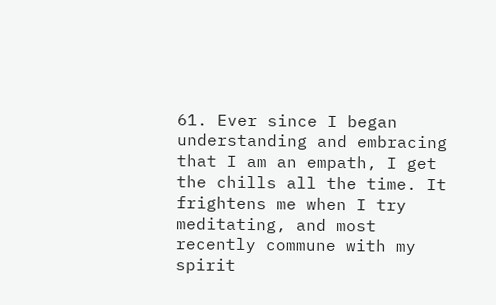61. Ever since I began understanding and embracing that I am an empath, I get the chills all the time. It frightens me when I try meditating, and most recently commune with my spirit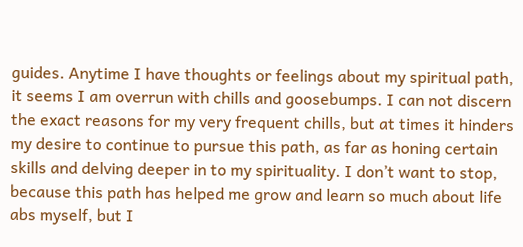guides. Anytime I have thoughts or feelings about my spiritual path, it seems I am overrun with chills and goosebumps. I can not discern the exact reasons for my very frequent chills, but at times it hinders my desire to continue to pursue this path, as far as honing certain skills and delving deeper in to my spirituality. I don’t want to stop, because this path has helped me grow and learn so much about life abs myself, but I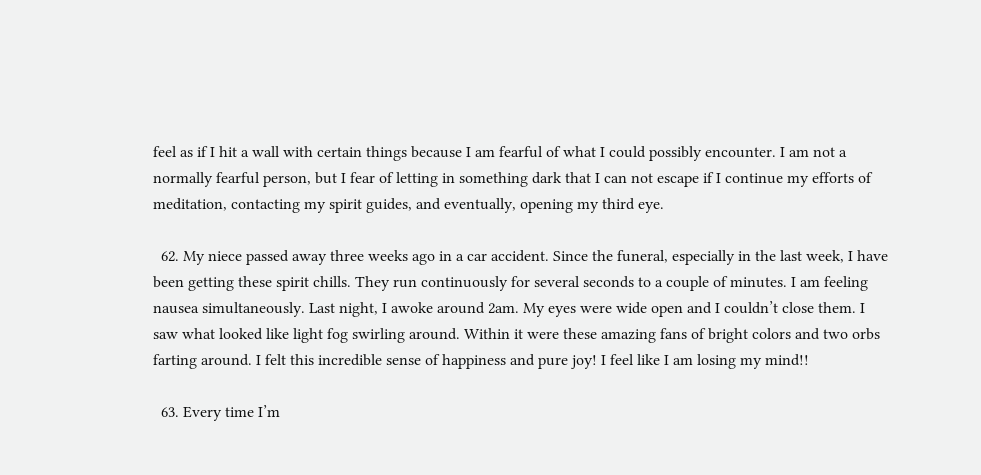feel as if I hit a wall with certain things because I am fearful of what I could possibly encounter. I am not a normally fearful person, but I fear of letting in something dark that I can not escape if I continue my efforts of meditation, contacting my spirit guides, and eventually, opening my third eye.

  62. My niece passed away three weeks ago in a car accident. Since the funeral, especially in the last week, I have been getting these spirit chills. They run continuously for several seconds to a couple of minutes. I am feeling nausea simultaneously. Last night, I awoke around 2am. My eyes were wide open and I couldn’t close them. I saw what looked like light fog swirling around. Within it were these amazing fans of bright colors and two orbs farting around. I felt this incredible sense of happiness and pure joy! I feel like I am losing my mind!!

  63. Every time I’m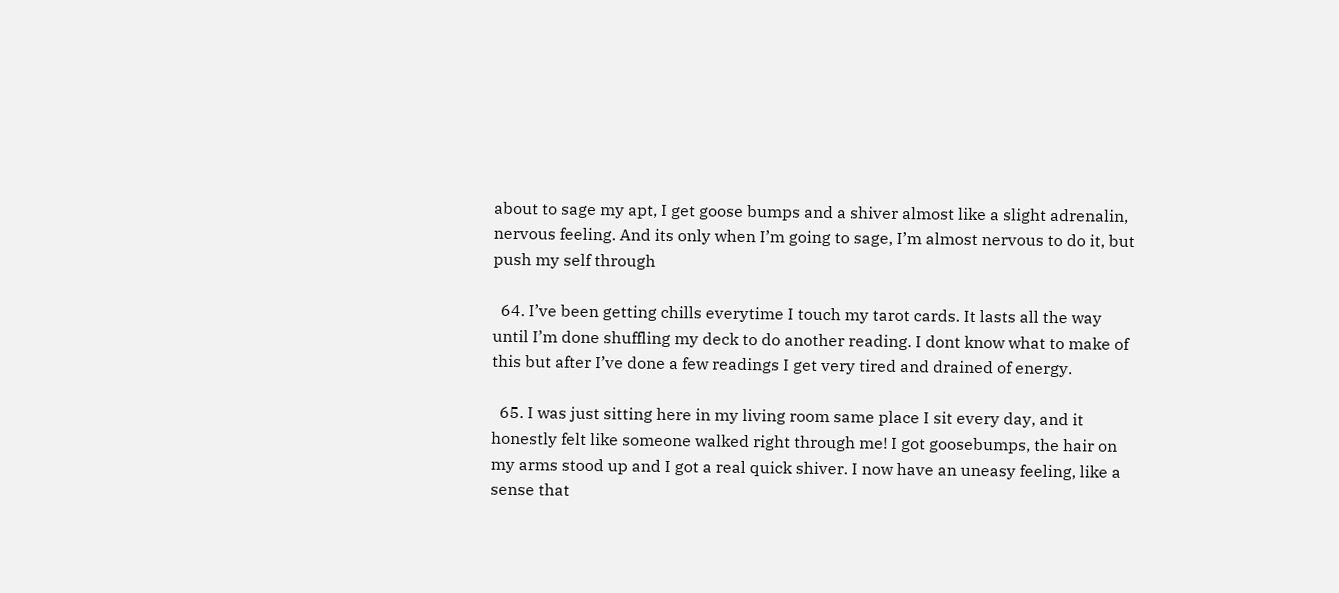about to sage my apt, I get goose bumps and a shiver almost like a slight adrenalin, nervous feeling. And its only when I’m going to sage, I’m almost nervous to do it, but push my self through

  64. I’ve been getting chills everytime I touch my tarot cards. It lasts all the way until I’m done shuffling my deck to do another reading. I dont know what to make of this but after I’ve done a few readings I get very tired and drained of energy.

  65. I was just sitting here in my living room same place I sit every day, and it honestly felt like someone walked right through me! I got goosebumps, the hair on my arms stood up and I got a real quick shiver. I now have an uneasy feeling, like a sense that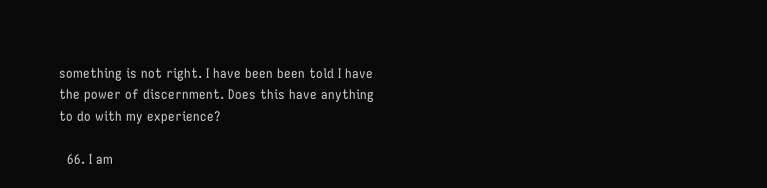something is not right. I have been been told I have the power of discernment. Does this have anything to do with my experience?

  66. I am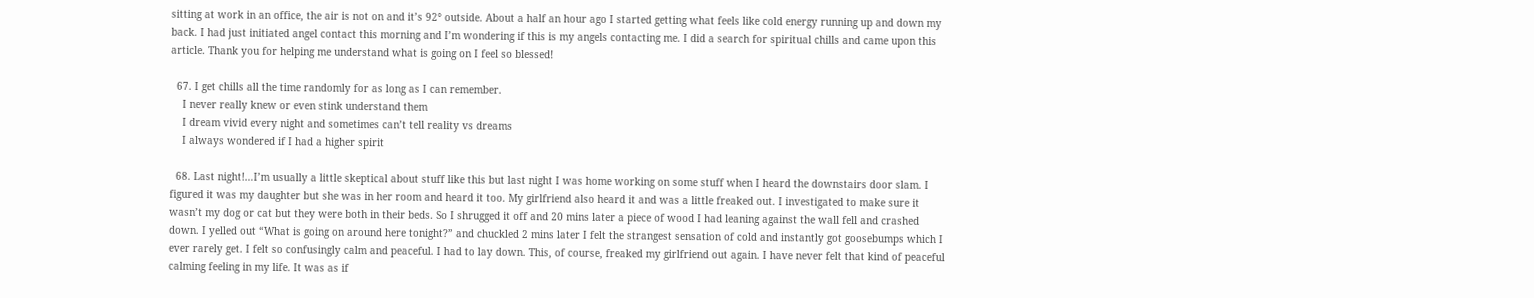sitting at work in an office, the air is not on and it’s 92° outside. About a half an hour ago I started getting what feels like cold energy running up and down my back. I had just initiated angel contact this morning and I’m wondering if this is my angels contacting me. I did a search for spiritual chills and came upon this article. Thank you for helping me understand what is going on I feel so blessed!

  67. I get chills all the time randomly for as long as I can remember.
    I never really knew or even stink understand them
    I dream vivid every night and sometimes can’t tell reality vs dreams
    I always wondered if I had a higher spirit

  68. Last night!…I’m usually a little skeptical about stuff like this but last night I was home working on some stuff when I heard the downstairs door slam. I figured it was my daughter but she was in her room and heard it too. My girlfriend also heard it and was a little freaked out. I investigated to make sure it wasn’t my dog or cat but they were both in their beds. So I shrugged it off and 20 mins later a piece of wood I had leaning against the wall fell and crashed down. I yelled out “What is going on around here tonight?” and chuckled 2 mins later I felt the strangest sensation of cold and instantly got goosebumps which I ever rarely get. I felt so confusingly calm and peaceful. I had to lay down. This, of course, freaked my girlfriend out again. I have never felt that kind of peaceful calming feeling in my life. It was as if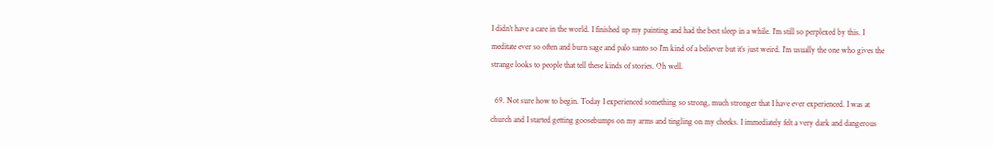I didn’t have a care in the world. I finished up my painting and had the best sleep in a while. I’m still so perplexed by this. I meditate ever so often and burn sage and palo santo so I’m kind of a believer but it’s just weird. I’m usually the one who gives the strange looks to people that tell these kinds of stories. Oh well.

  69. Not sure how to begin. Today I experienced something so strong, much stronger that I have ever experienced. I was at church and I started getting goosebumps on my arms and tingling on my cheeks. I immediately felt a very dark and dangerous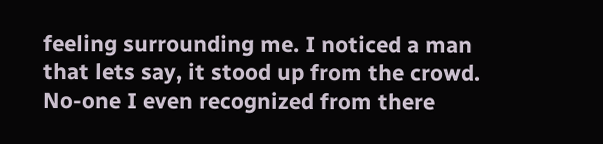feeling surrounding me. I noticed a man that lets say, it stood up from the crowd. No-one I even recognized from there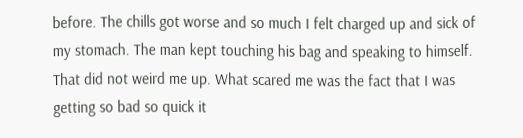before. The chills got worse and so much I felt charged up and sick of my stomach. The man kept touching his bag and speaking to himself. That did not weird me up. What scared me was the fact that I was getting so bad so quick it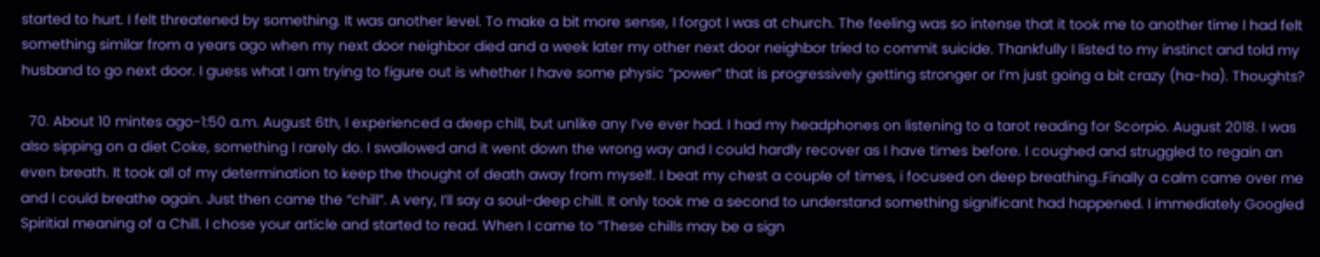started to hurt. I felt threatened by something. It was another level. To make a bit more sense, I forgot I was at church. The feeling was so intense that it took me to another time I had felt something similar from a years ago when my next door neighbor died and a week later my other next door neighbor tried to commit suicide. Thankfully I listed to my instinct and told my husband to go next door. I guess what I am trying to figure out is whether I have some physic “power” that is progressively getting stronger or I’m just going a bit crazy (ha-ha). Thoughts?

  70. About 10 mintes ago-1:50 a.m. August 6th, I experienced a deep chill, but unlike any I’ve ever had. I had my headphones on listening to a tarot reading for Scorpio. August 2018. I was also sipping on a diet Coke, something I rarely do. I swallowed and it went down the wrong way and I could hardly recover as I have times before. I coughed and struggled to regain an even breath. It took all of my determination to keep the thought of death away from myself. I beat my chest a couple of times, i focused on deep breathing..Finally a calm came over me and I could breathe again. Just then came the “chill”. A very, I’ll say a soul-deep chill. It only took me a second to understand something significant had happened. I immediately Googled Spiritial meaning of a Chill. I chose your article and started to read. When I came to “These chills may be a sign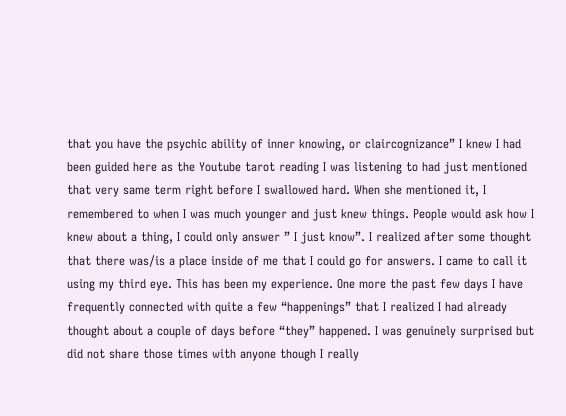that you have the psychic ability of inner knowing, or claircognizance” I knew I had been guided here as the Youtube tarot reading I was listening to had just mentioned that very same term right before I swallowed hard. When she mentioned it, I remembered to when I was much younger and just knew things. People would ask how I knew about a thing, I could only answer ” I just know”. I realized after some thought that there was/is a place inside of me that I could go for answers. I came to call it using my third eye. This has been my experience. One more the past few days I have frequently connected with quite a few “happenings” that I realized I had already thought about a couple of days before “they” happened. I was genuinely surprised but did not share those times with anyone though I really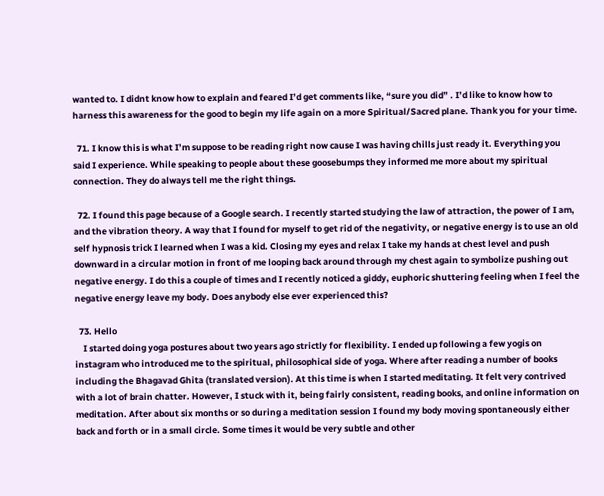wanted to. I didnt know how to explain and feared I’d get comments like, “sure you did” . I’d like to know how to harness this awareness for the good to begin my life again on a more Spiritual/Sacred plane. Thank you for your time.

  71. I know this is what I’m suppose to be reading right now cause I was having chills just ready it. Everything you said I experience. While speaking to people about these goosebumps they informed me more about my spiritual connection. They do always tell me the right things.

  72. I found this page because of a Google search. I recently started studying the law of attraction, the power of I am, and the vibration theory. A way that I found for myself to get rid of the negativity, or negative energy is to use an old self hypnosis trick I learned when I was a kid. Closing my eyes and relax I take my hands at chest level and push downward in a circular motion in front of me looping back around through my chest again to symbolize pushing out negative energy. I do this a couple of times and I recently noticed a giddy, euphoric shuttering feeling when I feel the negative energy leave my body. Does anybody else ever experienced this?

  73. Hello
    I started doing yoga postures about two years ago strictly for flexibility. I ended up following a few yogis on instagram who introduced me to the spiritual, philosophical side of yoga. Where after reading a number of books including the Bhagavad Ghita (translated version). At this time is when I started meditating. It felt very contrived with a lot of brain chatter. However, I stuck with it, being fairly consistent, reading books, and online information on meditation. After about six months or so during a meditation session I found my body moving spontaneously either back and forth or in a small circle. Some times it would be very subtle and other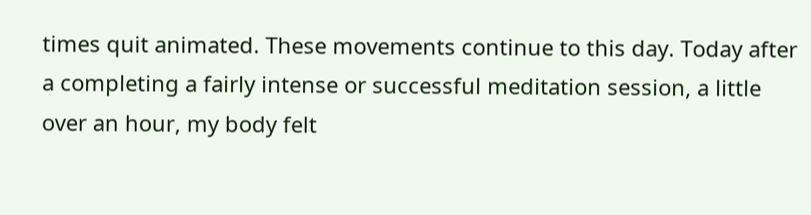times quit animated. These movements continue to this day. Today after a completing a fairly intense or successful meditation session, a little over an hour, my body felt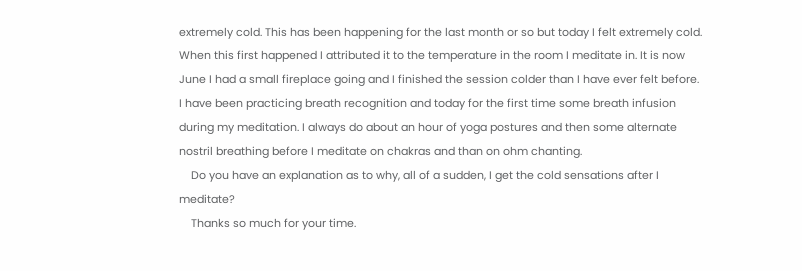extremely cold. This has been happening for the last month or so but today I felt extremely cold. When this first happened I attributed it to the temperature in the room I meditate in. It is now June I had a small fireplace going and I finished the session colder than I have ever felt before. I have been practicing breath recognition and today for the first time some breath infusion during my meditation. I always do about an hour of yoga postures and then some alternate nostril breathing before I meditate on chakras and than on ohm chanting.
    Do you have an explanation as to why, all of a sudden, I get the cold sensations after I meditate?
    Thanks so much for your time.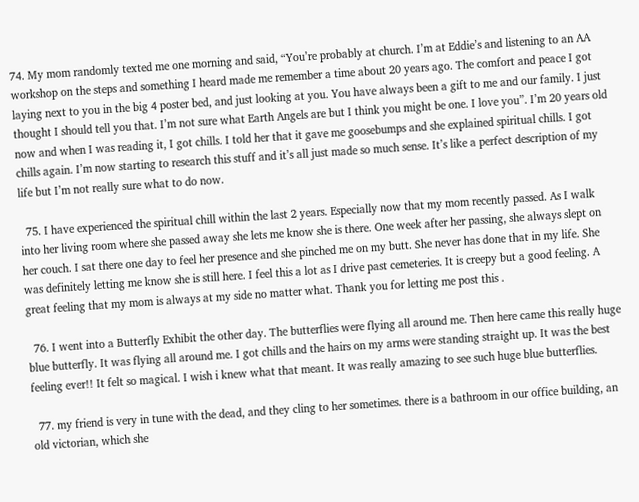74. My mom randomly texted me one morning and said, “You’re probably at church. I’m at Eddie’s and listening to an AA workshop on the steps and something I heard made me remember a time about 20 years ago. The comfort and peace I got laying next to you in the big 4 poster bed, and just looking at you. You have always been a gift to me and our family. I just thought I should tell you that. I’m not sure what Earth Angels are but I think you might be one. I love you”. I’m 20 years old now and when I was reading it, I got chills. I told her that it gave me goosebumps and she explained spiritual chills. I got chills again. I’m now starting to research this stuff and it’s all just made so much sense. It’s like a perfect description of my life but I’m not really sure what to do now.

  75. I have experienced the spiritual chill within the last 2 years. Especially now that my mom recently passed. As I walk into her living room where she passed away she lets me know she is there. One week after her passing, she always slept on her couch. I sat there one day to feel her presence and she pinched me on my butt. She never has done that in my life. She was definitely letting me know she is still here. I feel this a lot as I drive past cemeteries. It is creepy but a good feeling. A great feeling that my mom is always at my side no matter what. Thank you for letting me post this .

  76. I went into a Butterfly Exhibit the other day. The butterflies were flying all around me. Then here came this really huge blue butterfly. It was flying all around me. I got chills and the hairs on my arms were standing straight up. It was the best feeling ever!! It felt so magical. I wish i knew what that meant. It was really amazing to see such huge blue butterflies.

  77. my friend is very in tune with the dead, and they cling to her sometimes. there is a bathroom in our office building, an old victorian, which she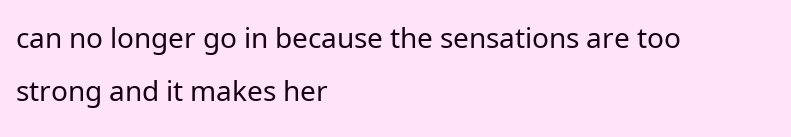can no longer go in because the sensations are too strong and it makes her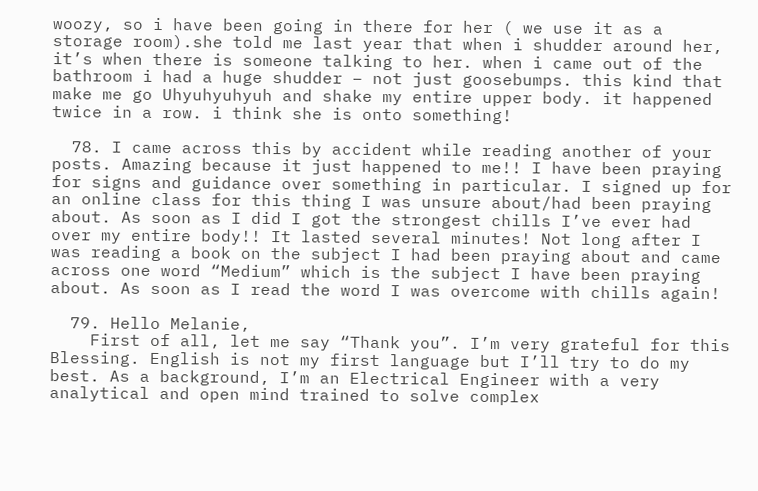woozy, so i have been going in there for her ( we use it as a storage room).she told me last year that when i shudder around her, it’s when there is someone talking to her. when i came out of the bathroom i had a huge shudder – not just goosebumps. this kind that make me go Uhyuhyuhyuh and shake my entire upper body. it happened twice in a row. i think she is onto something!

  78. I came across this by accident while reading another of your posts. Amazing because it just happened to me!! I have been praying for signs and guidance over something in particular. I signed up for an online class for this thing I was unsure about/had been praying about. As soon as I did I got the strongest chills I’ve ever had over my entire body!! It lasted several minutes! Not long after I was reading a book on the subject I had been praying about and came across one word “Medium” which is the subject I have been praying about. As soon as I read the word I was overcome with chills again!

  79. Hello Melanie,
    First of all, let me say “Thank you”. I’m very grateful for this Blessing. English is not my first language but I’ll try to do my best. As a background, I’m an Electrical Engineer with a very analytical and open mind trained to solve complex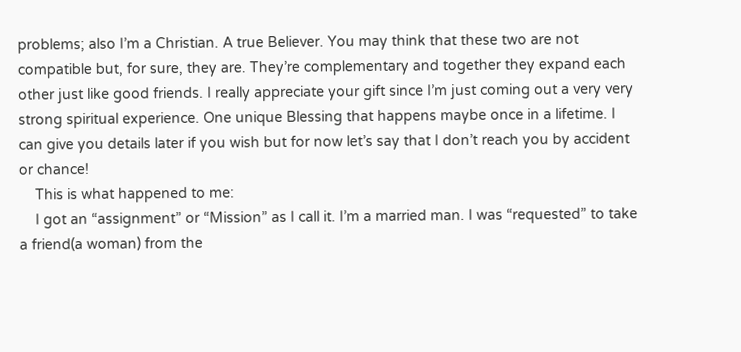problems; also I’m a Christian. A true Believer. You may think that these two are not compatible but, for sure, they are. They’re complementary and together they expand each other just like good friends. I really appreciate your gift since I’m just coming out a very very strong spiritual experience. One unique Blessing that happens maybe once in a lifetime. I can give you details later if you wish but for now let’s say that I don’t reach you by accident or chance!
    This is what happened to me:
    I got an “assignment” or “Mission” as I call it. I’m a married man. I was “requested” to take a friend(a woman) from the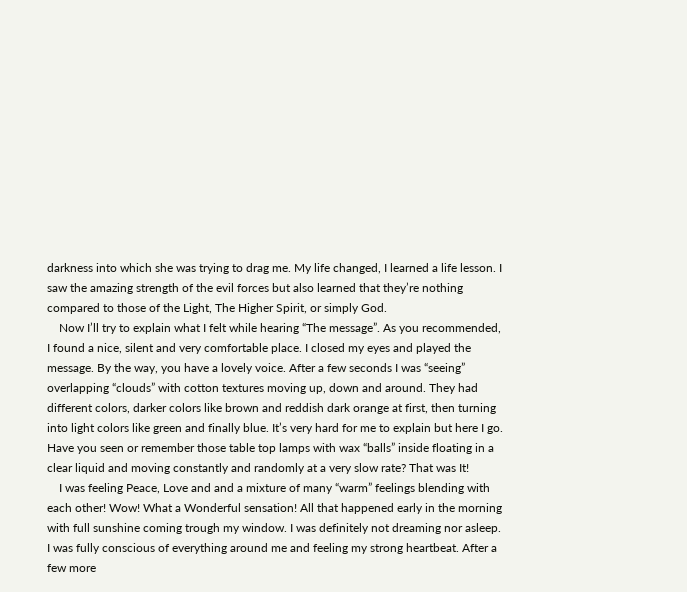darkness into which she was trying to drag me. My life changed, I learned a life lesson. I saw the amazing strength of the evil forces but also learned that they’re nothing compared to those of the Light, The Higher Spirit, or simply God.
    Now I’ll try to explain what I felt while hearing “The message”. As you recommended, I found a nice, silent and very comfortable place. I closed my eyes and played the message. By the way, you have a lovely voice. After a few seconds I was “seeing” overlapping “clouds” with cotton textures moving up, down and around. They had different colors, darker colors like brown and reddish dark orange at first, then turning into light colors like green and finally blue. It’s very hard for me to explain but here I go. Have you seen or remember those table top lamps with wax “balls” inside floating in a clear liquid and moving constantly and randomly at a very slow rate? That was It!
    I was feeling Peace, Love and and a mixture of many “warm” feelings blending with each other! Wow! What a Wonderful sensation! All that happened early in the morning with full sunshine coming trough my window. I was definitely not dreaming nor asleep. I was fully conscious of everything around me and feeling my strong heartbeat. After a few more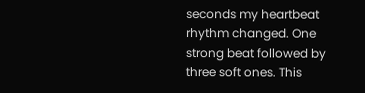seconds my heartbeat rhythm changed. One strong beat followed by three soft ones. This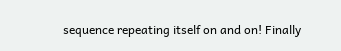sequence repeating itself on and on! Finally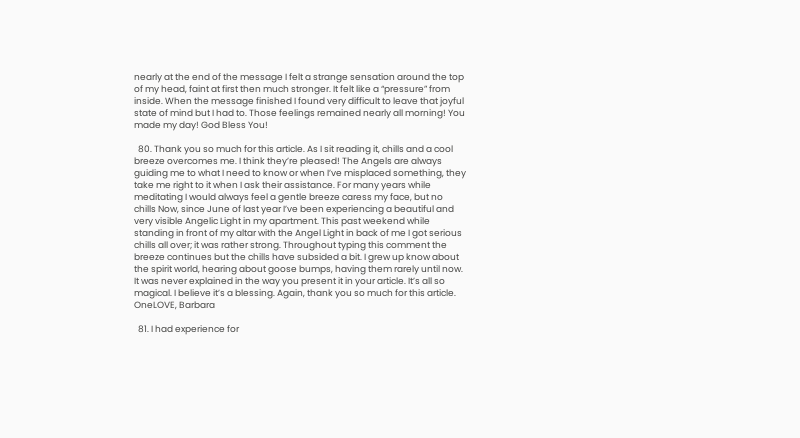nearly at the end of the message I felt a strange sensation around the top of my head, faint at first then much stronger. It felt like a “pressure” from inside. When the message finished I found very difficult to leave that joyful state of mind but I had to. Those feelings remained nearly all morning! You made my day! God Bless You!

  80. Thank you so much for this article. As I sit reading it, chills and a cool breeze overcomes me. I think they’re pleased! The Angels are always guiding me to what I need to know or when I’ve misplaced something, they take me right to it when I ask their assistance. For many years while meditating I would always feel a gentle breeze caress my face, but no chills Now, since June of last year I’ve been experiencing a beautiful and very visible Angelic Light in my apartment. This past weekend while standing in front of my altar with the Angel Light in back of me I got serious chills all over; it was rather strong. Throughout typing this comment the breeze continues but the chills have subsided a bit. I grew up know about the spirit world, hearing about goose bumps, having them rarely until now. It was never explained in the way you present it in your article. It’s all so magical. I believe it’s a blessing. Again, thank you so much for this article. OneLOVE, Barbara

  81. I had experience for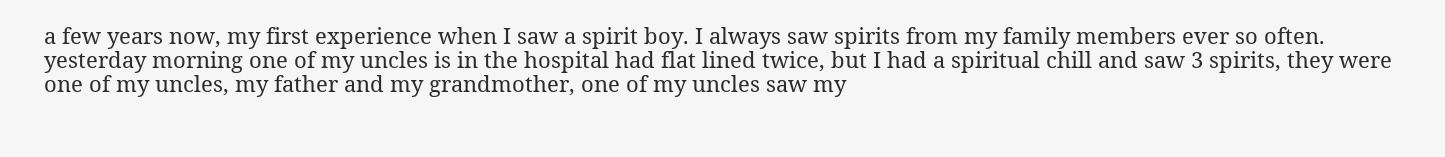a few years now, my first experience when I saw a spirit boy. I always saw spirits from my family members ever so often. yesterday morning one of my uncles is in the hospital had flat lined twice, but I had a spiritual chill and saw 3 spirits, they were one of my uncles, my father and my grandmother, one of my uncles saw my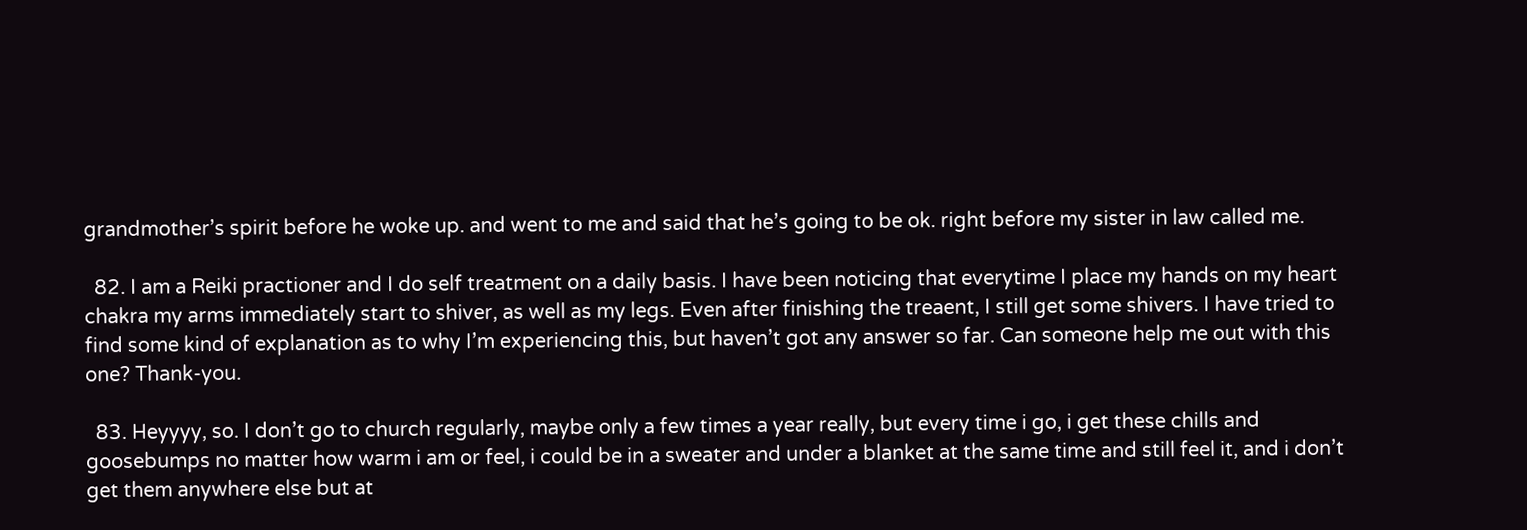grandmother’s spirit before he woke up. and went to me and said that he’s going to be ok. right before my sister in law called me.

  82. I am a Reiki practioner and I do self treatment on a daily basis. I have been noticing that everytime I place my hands on my heart chakra my arms immediately start to shiver, as well as my legs. Even after finishing the treaent, I still get some shivers. I have tried to find some kind of explanation as to why I’m experiencing this, but haven’t got any answer so far. Can someone help me out with this one? Thank-you.

  83. Heyyyy, so. I don’t go to church regularly, maybe only a few times a year really, but every time i go, i get these chills and goosebumps no matter how warm i am or feel, i could be in a sweater and under a blanket at the same time and still feel it, and i don’t get them anywhere else but at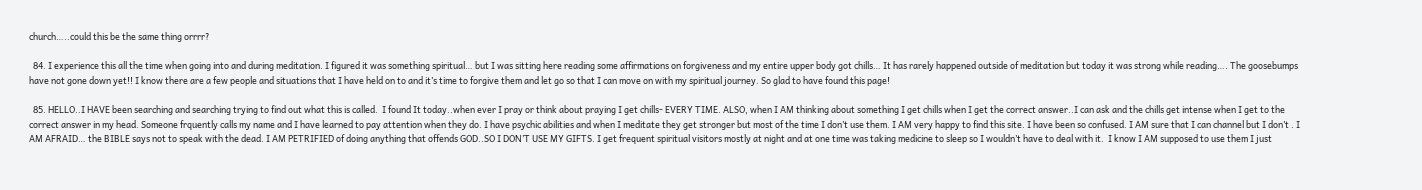church…..could this be the same thing orrrr?

  84. I experience this all the time when going into and during meditation. I figured it was something spiritual… but I was sitting here reading some affirmations on forgiveness and my entire upper body got chills… It has rarely happened outside of meditation but today it was strong while reading…. The goosebumps have not gone down yet!! I know there are a few people and situations that I have held on to and it’s time to forgive them and let go so that I can move on with my spiritual journey. So glad to have found this page!

  85. HELLO..I HAVE been searching and searching trying to find out what this is called.  I found It today..when ever I pray or think about praying I get chills- EVERY TIME. ALSO, when I AM thinking about something I get chills when I get the correct answer..I can ask and the chills get intense when I get to the correct answer in my head. Someone frquently calls my name and I have learned to pay attention when they do. I have psychic abilities and when I meditate they get stronger but most of the time I don’t use them. I AM very happy to find this site. I have been so confused. I AM sure that I can channel but I don’t . I AM AFRAID… the BIBLE says not to speak with the dead. I AM PETRIFIED of doing anything that offends GOD..SO I DON’T USE MY GIFTS. I get frequent spiritual visitors mostly at night and at one time was taking medicine to sleep so I wouldn’t have to deal with it.  I know I AM supposed to use them I just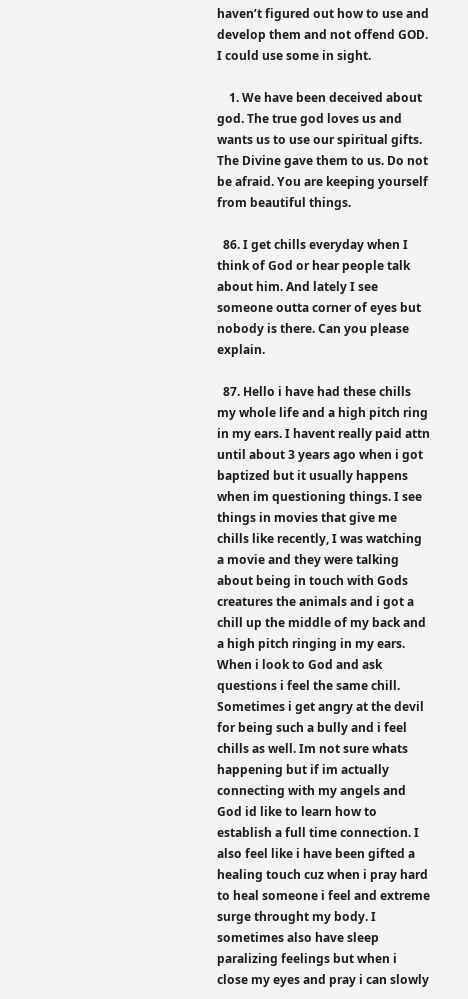haven’t figured out how to use and develop them and not offend GOD. I could use some in sight.

    1. We have been deceived about god. The true god loves us and wants us to use our spiritual gifts. The Divine gave them to us. Do not be afraid. You are keeping yourself from beautiful things.

  86. I get chills everyday when I think of God or hear people talk about him. And lately I see someone outta corner of eyes but nobody is there. Can you please explain.

  87. Hello i have had these chills my whole life and a high pitch ring in my ears. I havent really paid attn until about 3 years ago when i got baptized but it usually happens when im questioning things. I see things in movies that give me chills like recently, I was watching a movie and they were talking about being in touch with Gods creatures the animals and i got a chill up the middle of my back and a high pitch ringing in my ears. When i look to God and ask questions i feel the same chill. Sometimes i get angry at the devil for being such a bully and i feel chills as well. Im not sure whats happening but if im actually connecting with my angels and God id like to learn how to establish a full time connection. I also feel like i have been gifted a healing touch cuz when i pray hard to heal someone i feel and extreme surge throught my body. I sometimes also have sleep paralizing feelings but when i close my eyes and pray i can slowly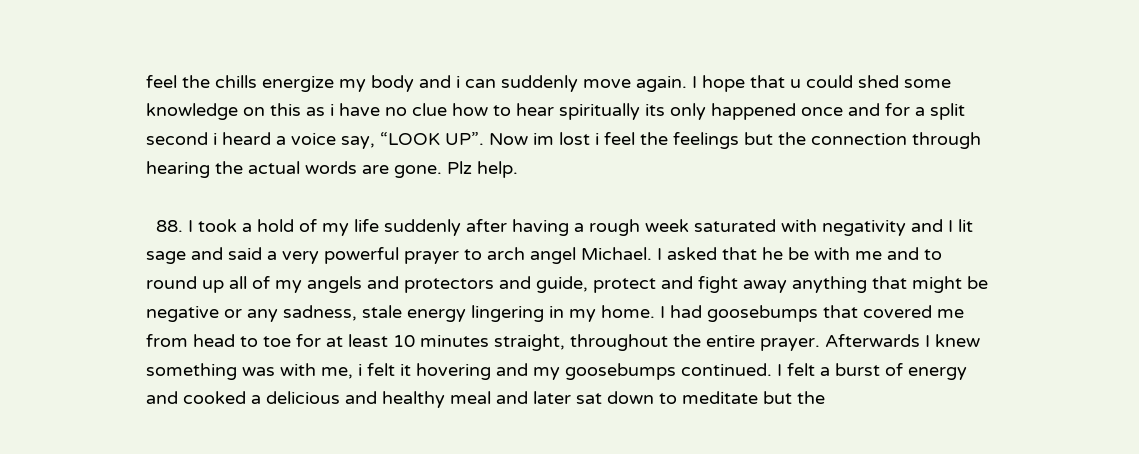feel the chills energize my body and i can suddenly move again. I hope that u could shed some knowledge on this as i have no clue how to hear spiritually its only happened once and for a split second i heard a voice say, “LOOK UP”. Now im lost i feel the feelings but the connection through hearing the actual words are gone. Plz help.

  88. I took a hold of my life suddenly after having a rough week saturated with negativity and I lit sage and said a very powerful prayer to arch angel Michael. I asked that he be with me and to round up all of my angels and protectors and guide, protect and fight away anything that might be negative or any sadness, stale energy lingering in my home. I had goosebumps that covered me from head to toe for at least 10 minutes straight, throughout the entire prayer. Afterwards I knew something was with me, i felt it hovering and my goosebumps continued. I felt a burst of energy and cooked a delicious and healthy meal and later sat down to meditate but the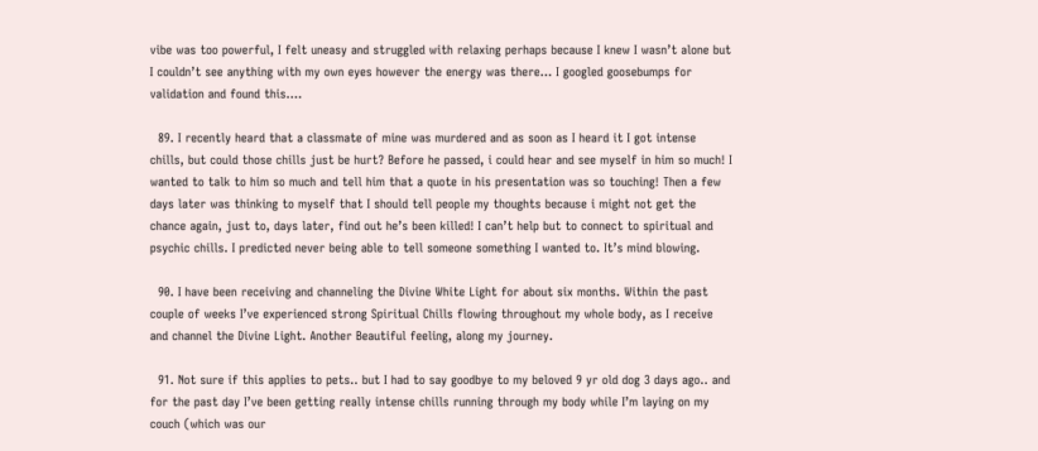vibe was too powerful, I felt uneasy and struggled with relaxing perhaps because I knew I wasn’t alone but I couldn’t see anything with my own eyes however the energy was there… I googled goosebumps for validation and found this….

  89. I recently heard that a classmate of mine was murdered and as soon as I heard it I got intense chills, but could those chills just be hurt? Before he passed, i could hear and see myself in him so much! I wanted to talk to him so much and tell him that a quote in his presentation was so touching! Then a few days later was thinking to myself that I should tell people my thoughts because i might not get the chance again, just to, days later, find out he’s been killed! I can’t help but to connect to spiritual and psychic chills. I predicted never being able to tell someone something I wanted to. It’s mind blowing.

  90. I have been receiving and channeling the Divine White Light for about six months. Within the past couple of weeks I’ve experienced strong Spiritual Chills flowing throughout my whole body, as I receive and channel the Divine Light. Another Beautiful feeling, along my journey.

  91. Not sure if this applies to pets.. but I had to say goodbye to my beloved 9 yr old dog 3 days ago.. and for the past day I’ve been getting really intense chills running through my body while I’m laying on my couch (which was our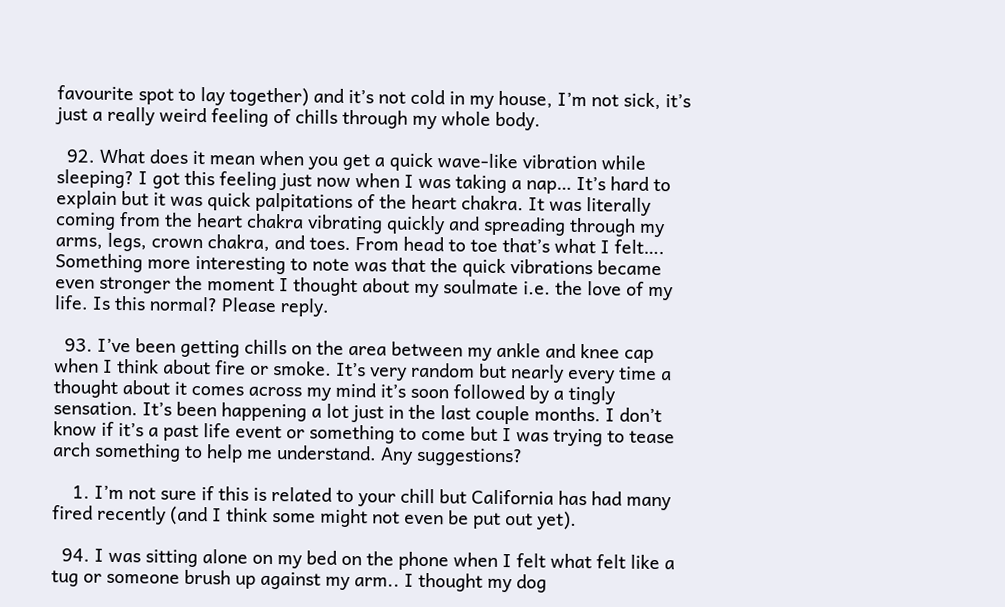favourite spot to lay together) and it’s not cold in my house, I’m not sick, it’s just a really weird feeling of chills through my whole body.

  92. What does it mean when you get a quick wave-like vibration while sleeping? I got this feeling just now when I was taking a nap… It’s hard to explain but it was quick palpitations of the heart chakra. It was literally coming from the heart chakra vibrating quickly and spreading through my arms, legs, crown chakra, and toes. From head to toe that’s what I felt…. Something more interesting to note was that the quick vibrations became even stronger the moment I thought about my soulmate i.e. the love of my life. Is this normal? Please reply.

  93. I’ve been getting chills on the area between my ankle and knee cap when I think about fire or smoke. It’s very random but nearly every time a thought about it comes across my mind it’s soon followed by a tingly sensation. It’s been happening a lot just in the last couple months. I don’t know if it’s a past life event or something to come but I was trying to tease arch something to help me understand. Any suggestions?

    1. I’m not sure if this is related to your chill but California has had many fired recently (and I think some might not even be put out yet).

  94. I was sitting alone on my bed on the phone when I felt what felt like a tug or someone brush up against my arm.. I thought my dog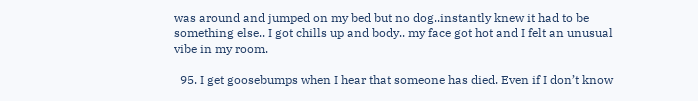was around and jumped on my bed but no dog..instantly knew it had to be something else.. I got chills up and body.. my face got hot and I felt an unusual vibe in my room.

  95. I get goosebumps when I hear that someone has died. Even if I don’t know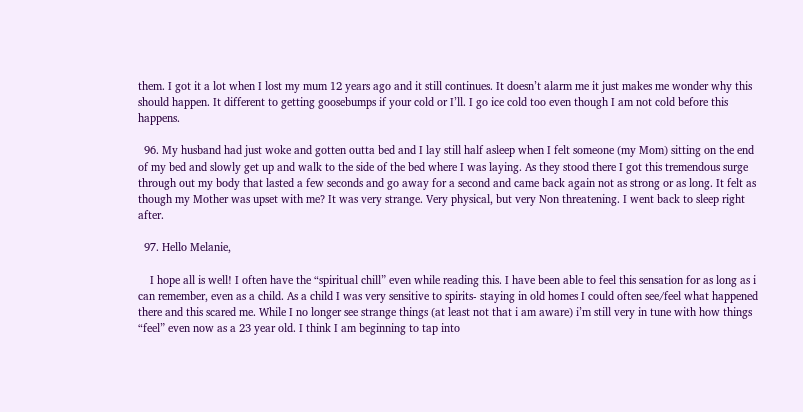them. I got it a lot when I lost my mum 12 years ago and it still continues. It doesn’t alarm me it just makes me wonder why this should happen. It different to getting goosebumps if your cold or I’ll. I go ice cold too even though I am not cold before this happens.

  96. My husband had just woke and gotten outta bed and I lay still half asleep when I felt someone (my Mom) sitting on the end of my bed and slowly get up and walk to the side of the bed where I was laying. As they stood there I got this tremendous surge through out my body that lasted a few seconds and go away for a second and came back again not as strong or as long. It felt as though my Mother was upset with me? It was very strange. Very physical, but very Non threatening. I went back to sleep right after.

  97. Hello Melanie,

    I hope all is well! I often have the “spiritual chill” even while reading this. I have been able to feel this sensation for as long as i can remember, even as a child. As a child I was very sensitive to spirits- staying in old homes I could often see/feel what happened there and this scared me. While I no longer see strange things (at least not that i am aware) i’m still very in tune with how things “feel” even now as a 23 year old. I think I am beginning to tap into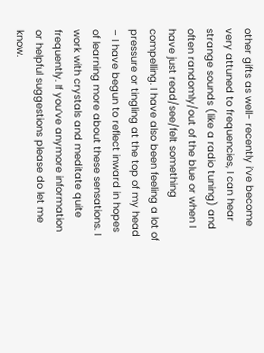other gifts as well- recently i’ve become very attuned to frequencies, I can hear strange sounds (like a radio tuning) and often randomly/out of the blue or when I have just read/see/felt something compelling. I have also been feeling a lot of pressure or tingling at the top of my head – I have begun to reflect inward in hopes of learning more about these sensations. I work with crystals and meditate quite frequently. If you’ve anymore information or helpful suggestions please do let me know.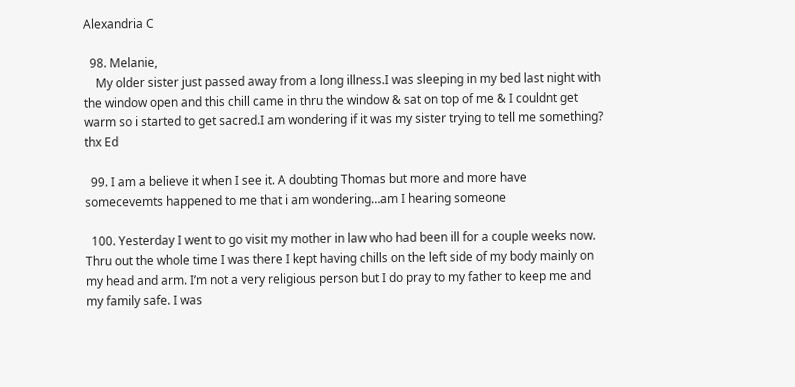Alexandria C

  98. Melanie,
    My older sister just passed away from a long illness.I was sleeping in my bed last night with the window open and this chill came in thru the window & sat on top of me & I couldnt get warm so i started to get sacred.I am wondering if it was my sister trying to tell me something? thx Ed

  99. I am a believe it when I see it. A doubting Thomas but more and more have somecevemts happened to me that i am wondering…am I hearing someone

  100. Yesterday I went to go visit my mother in law who had been ill for a couple weeks now. Thru out the whole time I was there I kept having chills on the left side of my body mainly on my head and arm. I’m not a very religious person but I do pray to my father to keep me and my family safe. I was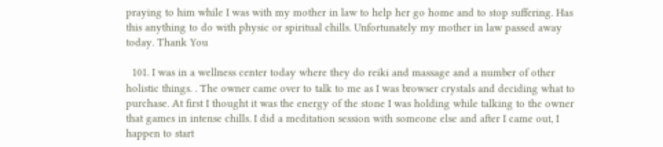praying to him while I was with my mother in law to help her go home and to stop suffering. Has this anything to do with physic or spiritual chills. Unfortunately my mother in law passed away today. Thank You

  101. I was in a wellness center today where they do reiki and massage and a number of other holistic things. . The owner came over to talk to me as I was browser crystals and deciding what to purchase. At first I thought it was the energy of the stone I was holding while talking to the owner that games in intense chills. I did a meditation session with someone else and after I came out, I happen to start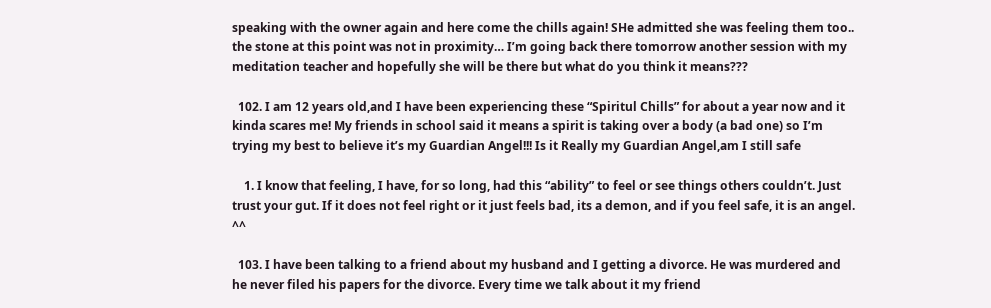speaking with the owner again and here come the chills again! SHe admitted she was feeling them too.. the stone at this point was not in proximity… I’m going back there tomorrow another session with my meditation teacher and hopefully she will be there but what do you think it means???

  102. I am 12 years old,and I have been experiencing these “Spiritul Chills” for about a year now and it kinda scares me! My friends in school said it means a spirit is taking over a body (a bad one) so I’m trying my best to believe it’s my Guardian Angel!!! Is it Really my Guardian Angel,am I still safe

    1. I know that feeling, I have, for so long, had this “ability” to feel or see things others couldn’t. Just trust your gut. If it does not feel right or it just feels bad, its a demon, and if you feel safe, it is an angel. ^^

  103. I have been talking to a friend about my husband and I getting a divorce. He was murdered and he never filed his papers for the divorce. Every time we talk about it my friend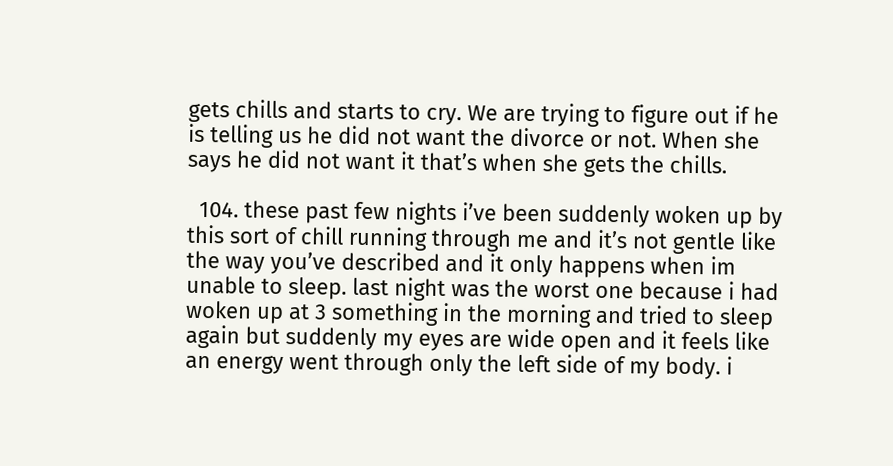gets chills and starts to cry. We are trying to figure out if he is telling us he did not want the divorce or not. When she says he did not want it that’s when she gets the chills.

  104. these past few nights i’ve been suddenly woken up by this sort of chill running through me and it’s not gentle like the way you’ve described and it only happens when im unable to sleep. last night was the worst one because i had woken up at 3 something in the morning and tried to sleep again but suddenly my eyes are wide open and it feels like an energy went through only the left side of my body. i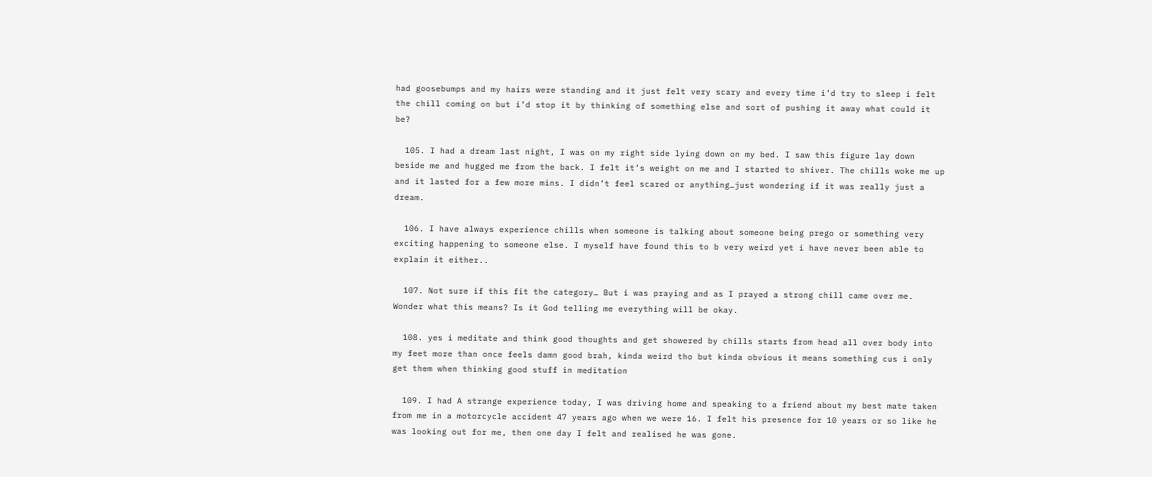had goosebumps and my hairs were standing and it just felt very scary and every time i’d try to sleep i felt the chill coming on but i’d stop it by thinking of something else and sort of pushing it away what could it be?

  105. I had a dream last night, I was on my right side lying down on my bed. I saw this figure lay down beside me and hugged me from the back. I felt it’s weight on me and I started to shiver. The chills woke me up and it lasted for a few more mins. I didn’t feel scared or anything…just wondering if it was really just a dream.

  106. I have always experience chills when someone is talking about someone being prego or something very exciting happening to someone else. I myself have found this to b very weird yet i have never been able to explain it either..

  107. Not sure if this fit the category… But i was praying and as I prayed a strong chill came over me. Wonder what this means? Is it God telling me everything will be okay.

  108. yes i meditate and think good thoughts and get showered by chills starts from head all over body into my feet more than once feels damn good brah, kinda weird tho but kinda obvious it means something cus i only get them when thinking good stuff in meditation

  109. I had A strange experience today, I was driving home and speaking to a friend about my best mate taken from me in a motorcycle accident 47 years ago when we were 16. I felt his presence for 10 years or so like he was looking out for me, then one day I felt and realised he was gone.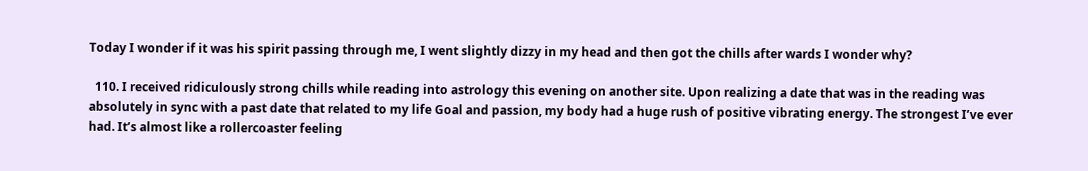Today I wonder if it was his spirit passing through me, I went slightly dizzy in my head and then got the chills after wards I wonder why?

  110. I received ridiculously strong chills while reading into astrology this evening on another site. Upon realizing a date that was in the reading was absolutely in sync with a past date that related to my life Goal and passion, my body had a huge rush of positive vibrating energy. The strongest I’ve ever had. It’s almost like a rollercoaster feeling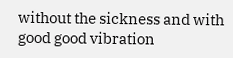without the sickness and with good good vibration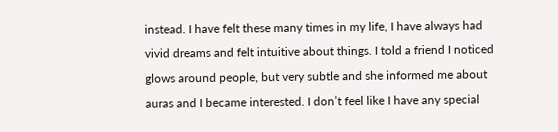instead. I have felt these many times in my life, I have always had vivid dreams and felt intuitive about things. I told a friend I noticed glows around people, but very subtle and she informed me about auras and I became interested. I don’t feel like I have any special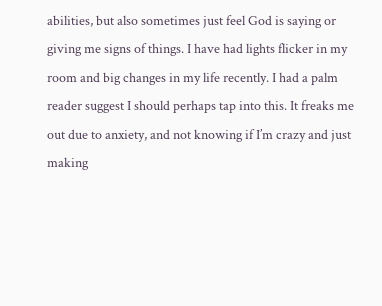abilities, but also sometimes just feel God is saying or giving me signs of things. I have had lights flicker in my room and big changes in my life recently. I had a palm reader suggest I should perhaps tap into this. It freaks me out due to anxiety, and not knowing if I’m crazy and just making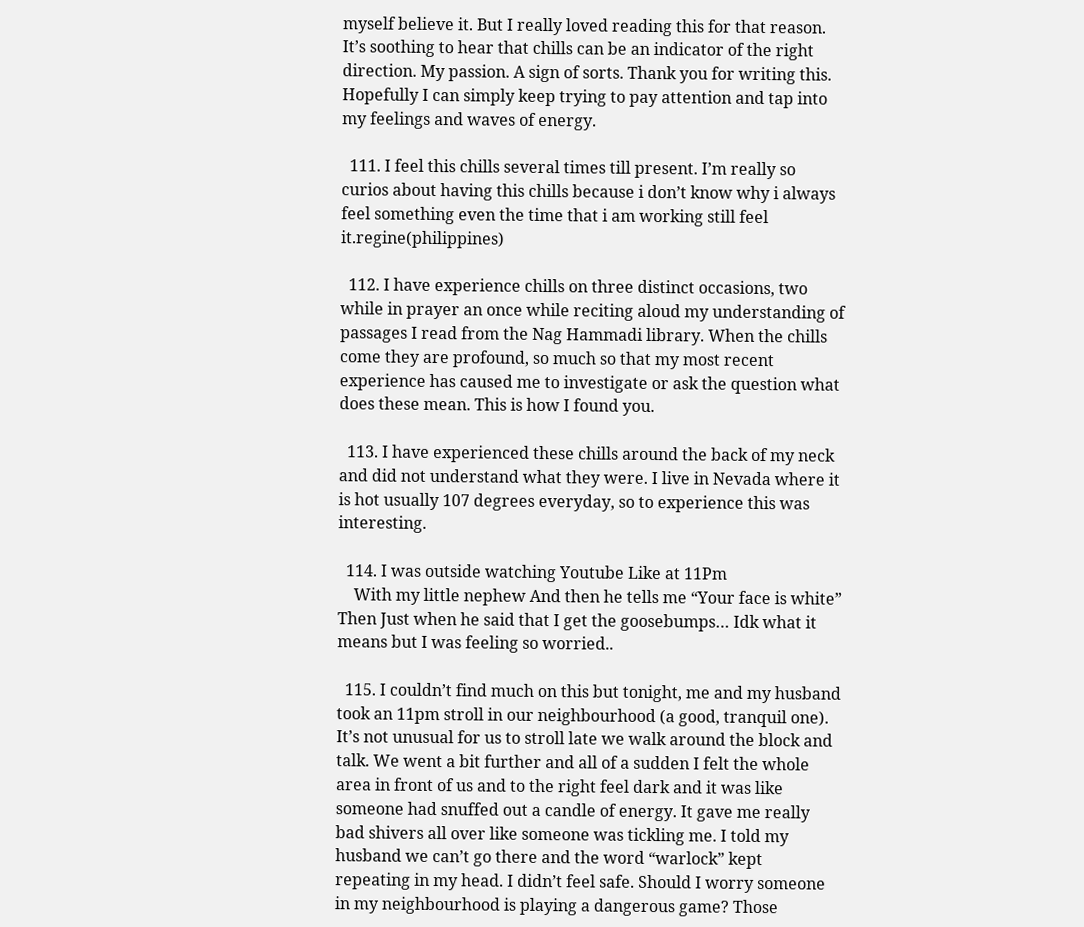myself believe it. But I really loved reading this for that reason. It’s soothing to hear that chills can be an indicator of the right direction. My passion. A sign of sorts. Thank you for writing this. Hopefully I can simply keep trying to pay attention and tap into my feelings and waves of energy.

  111. I feel this chills several times till present. I’m really so curios about having this chills because i don’t know why i always feel something even the time that i am working still feel it.regine(philippines)

  112. I have experience chills on three distinct occasions, two while in prayer an once while reciting aloud my understanding of passages I read from the Nag Hammadi library. When the chills come they are profound, so much so that my most recent experience has caused me to investigate or ask the question what does these mean. This is how I found you.

  113. I have experienced these chills around the back of my neck and did not understand what they were. I live in Nevada where it is hot usually 107 degrees everyday, so to experience this was interesting.

  114. I was outside watching Youtube Like at 11Pm
    With my little nephew And then he tells me “Your face is white” Then Just when he said that I get the goosebumps… Idk what it means but I was feeling so worried..

  115. I couldn’t find much on this but tonight, me and my husband took an 11pm stroll in our neighbourhood (a good, tranquil one). It’s not unusual for us to stroll late we walk around the block and talk. We went a bit further and all of a sudden I felt the whole area in front of us and to the right feel dark and it was like someone had snuffed out a candle of energy. It gave me really bad shivers all over like someone was tickling me. I told my husband we can’t go there and the word “warlock” kept repeating in my head. I didn’t feel safe. Should I worry someone in my neighbourhood is playing a dangerous game? Those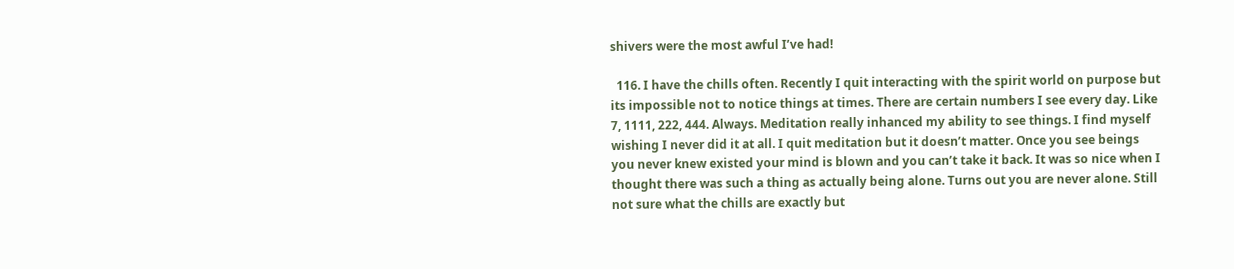shivers were the most awful I’ve had!

  116. I have the chills often. Recently I quit interacting with the spirit world on purpose but its impossible not to notice things at times. There are certain numbers I see every day. Like 7, 1111, 222, 444. Always. Meditation really inhanced my ability to see things. I find myself wishing I never did it at all. I quit meditation but it doesn’t matter. Once you see beings you never knew existed your mind is blown and you can’t take it back. It was so nice when I thought there was such a thing as actually being alone. Turns out you are never alone. Still not sure what the chills are exactly but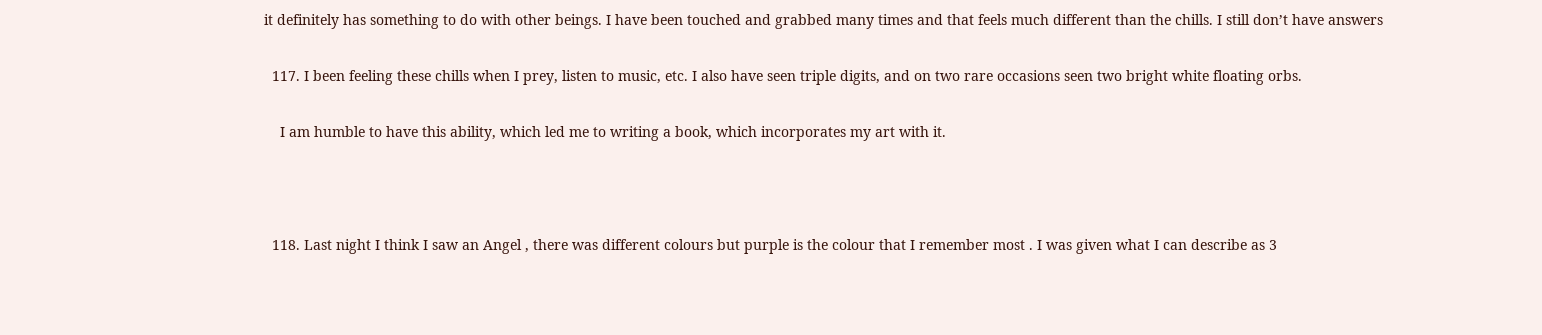it definitely has something to do with other beings. I have been touched and grabbed many times and that feels much different than the chills. I still don’t have answers

  117. I been feeling these chills when I prey, listen to music, etc. I also have seen triple digits, and on two rare occasions seen two bright white floating orbs.

    I am humble to have this ability, which led me to writing a book, which incorporates my art with it.



  118. Last night I think I saw an Angel , there was different colours but purple is the colour that I remember most . I was given what I can describe as 3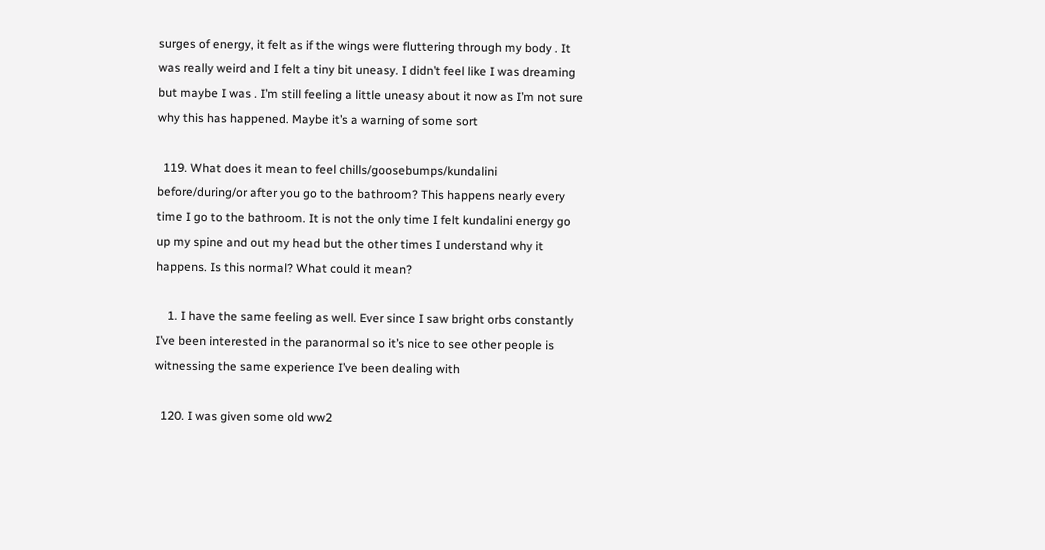surges of energy, it felt as if the wings were fluttering through my body . It was really weird and I felt a tiny bit uneasy. I didn’t feel like I was dreaming but maybe I was . I’m still feeling a little uneasy about it now as I’m not sure why this has happened. Maybe it’s a warning of some sort

  119. What does it mean to feel chills/goosebumps/kundalini before/during/or after you go to the bathroom? This happens nearly every time I go to the bathroom. It is not the only time I felt kundalini energy go up my spine and out my head but the other times I understand why it happens. Is this normal? What could it mean?

    1. I have the same feeling as well. Ever since I saw bright orbs constantly I’ve been interested in the paranormal so it’s nice to see other people is witnessing the same experience I’ve been dealing with

  120. I was given some old ww2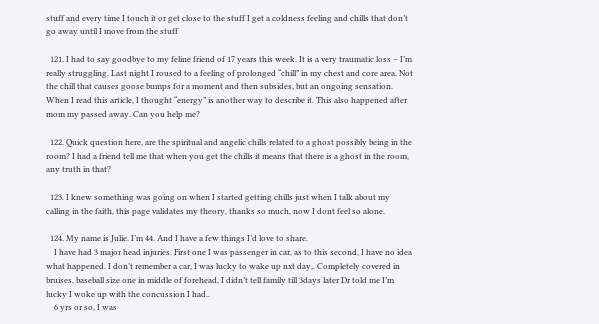stuff and every time I touch it or get close to the stuff I get a coldness feeling and chills that don’t go away until I move from the stuff

  121. I had to say goodbye to my feline friend of 17 years this week. It is a very traumatic loss – I’m really struggling. Last night I roused to a feeling of prolonged “chill” in my chest and core area. Not the chill that causes goose bumps for a moment and then subsides, but an ongoing sensation. When I read this article, I thought “energy” is another way to describe it. This also happened after mom my passed away. Can you help me?

  122. Quick question here, are the spiritual and angelic chills related to a ghost possibly being in the room? I had a friend tell me that when you get the chills it means that there is a ghost in the room, any truth in that?

  123. I knew something was going on when I started getting chills just when I talk about my calling in the faith, this page validates my theory, thanks so much, now I dont feel so alone.

  124. My name is Julie. I’m 44. And I have a few things I’d love to share.
    I have had 3 major head injuries. First one I was passenger in car, as to this second, I have no idea what happened. I don’t remember a car, I was lucky to wake up nxt day,. Completely covered in bruises, baseball size one in middle of forehead, I didn’t tell family till 3days later Dr told me I’m lucky I woke up with the concussion I had..
    6 yrs or so, I was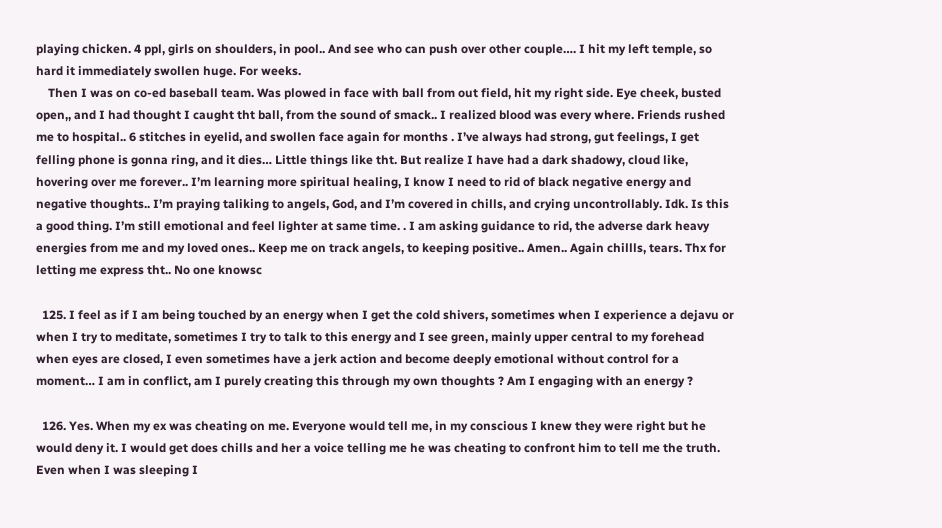playing chicken. 4 ppl, girls on shoulders, in pool.. And see who can push over other couple…. I hit my left temple, so hard it immediately swollen huge. For weeks.
    Then I was on co-ed baseball team. Was plowed in face with ball from out field, hit my right side. Eye cheek, busted open,, and I had thought I caught tht ball, from the sound of smack.. I realized blood was every where. Friends rushed me to hospital.. 6 stitches in eyelid, and swollen face again for months . I’ve always had strong, gut feelings, I get felling phone is gonna ring, and it dies… Little things like tht. But realize I have had a dark shadowy, cloud like, hovering over me forever.. I’m learning more spiritual healing, I know I need to rid of black negative energy and negative thoughts.. I’m praying taliking to angels, God, and I’m covered in chills, and crying uncontrollably. Idk. Is this a good thing. I’m still emotional and feel lighter at same time. . I am asking guidance to rid, the adverse dark heavy energies from me and my loved ones.. Keep me on track angels, to keeping positive.. Amen.. Again chillls, tears. Thx for letting me express tht.. No one knowsc

  125. I feel as if I am being touched by an energy when I get the cold shivers, sometimes when I experience a dejavu or when I try to meditate, sometimes I try to talk to this energy and I see green, mainly upper central to my forehead when eyes are closed, I even sometimes have a jerk action and become deeply emotional without control for a moment… I am in conflict, am I purely creating this through my own thoughts ? Am I engaging with an energy ?

  126. Yes. When my ex was cheating on me. Everyone would tell me, in my conscious I knew they were right but he would deny it. I would get does chills and her a voice telling me he was cheating to confront him to tell me the truth. Even when I was sleeping I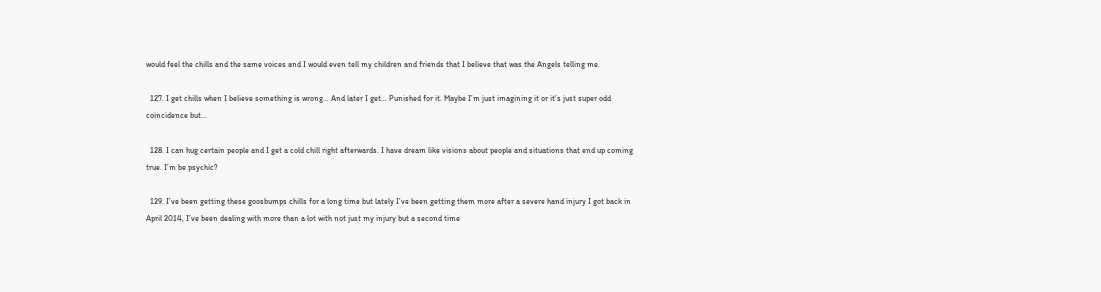would feel the chills and the same voices and I would even tell my children and friends that I believe that was the Angels telling me.

  127. I get chills when I believe something is wrong… And later I get… Punished for it. Maybe I’m just imagining it or it’s just super odd coincidence but…

  128. I can hug certain people and I get a cold chill right afterwards. I have dream like visions about people and situations that end up coming true. I’m be psychic?

  129. I’ve been getting these goosbumps chills for a long time but lately I’ve been getting them more after a severe hand injury I got back in April 2014, I’ve been dealing with more than a lot with not just my injury but a second time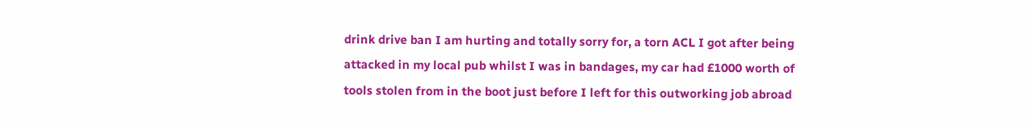drink drive ban I am hurting and totally sorry for, a torn ACL I got after being attacked in my local pub whilst I was in bandages, my car had £1000 worth of tools stolen from in the boot just before I left for this outworking job abroad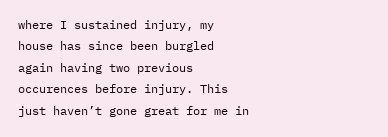where I sustained injury, my house has since been burgled again having two previous occurences before injury. This just haven’t gone great for me in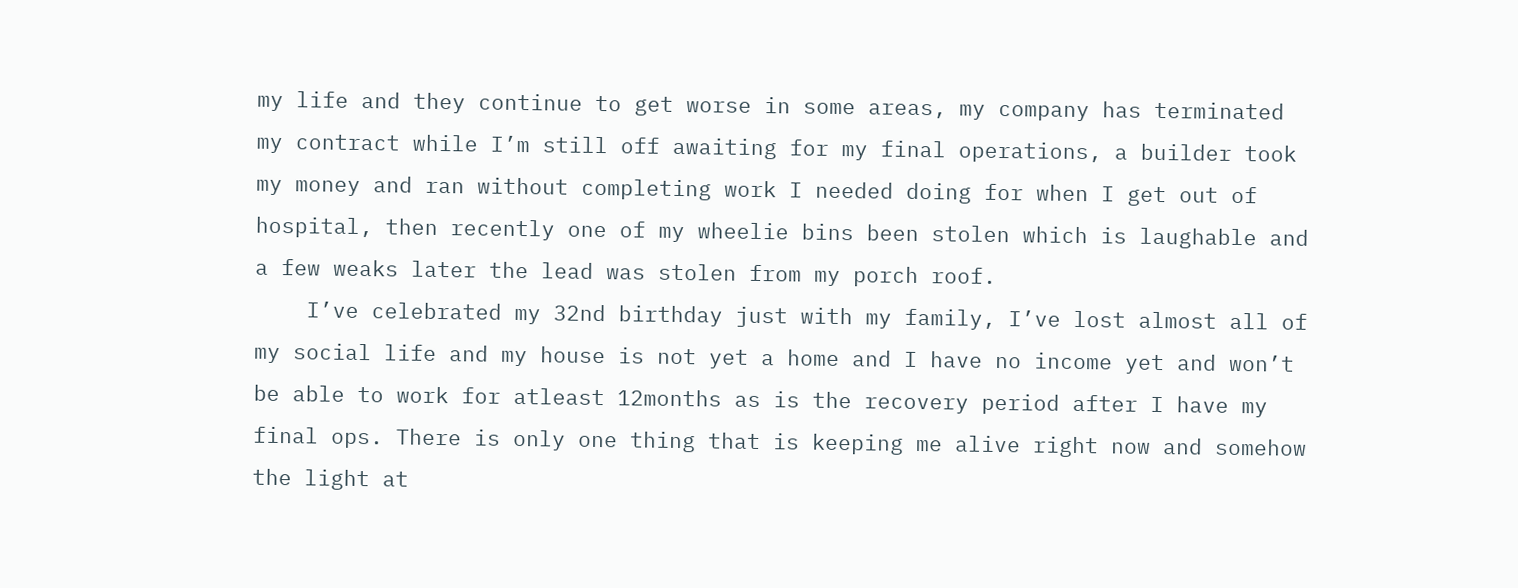my life and they continue to get worse in some areas, my company has terminated my contract while I’m still off awaiting for my final operations, a builder took my money and ran without completing work I needed doing for when I get out of hospital, then recently one of my wheelie bins been stolen which is laughable and a few weaks later the lead was stolen from my porch roof.
    I’ve celebrated my 32nd birthday just with my family, I’ve lost almost all of my social life and my house is not yet a home and I have no income yet and won’t be able to work for atleast 12months as is the recovery period after I have my final ops. There is only one thing that is keeping me alive right now and somehow the light at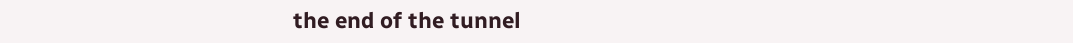the end of the tunnel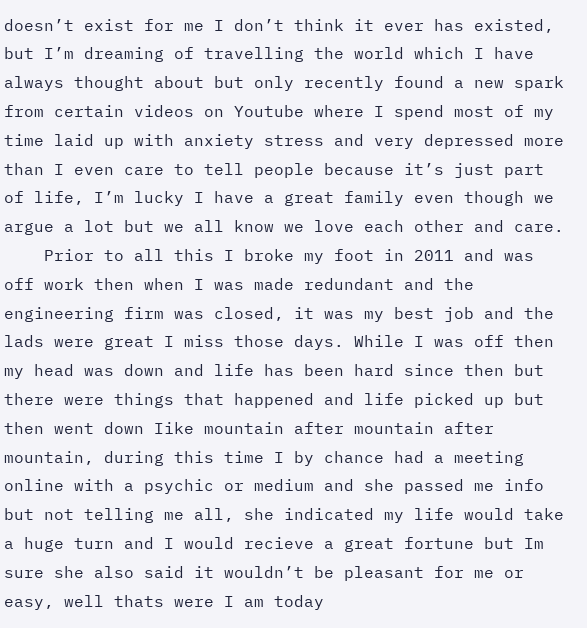doesn’t exist for me I don’t think it ever has existed, but I’m dreaming of travelling the world which I have always thought about but only recently found a new spark from certain videos on Youtube where I spend most of my time laid up with anxiety stress and very depressed more than I even care to tell people because it’s just part of life, I’m lucky I have a great family even though we argue a lot but we all know we love each other and care.
    Prior to all this I broke my foot in 2011 and was off work then when I was made redundant and the engineering firm was closed, it was my best job and the lads were great I miss those days. While I was off then my head was down and life has been hard since then but there were things that happened and life picked up but then went down Iike mountain after mountain after mountain, during this time I by chance had a meeting online with a psychic or medium and she passed me info but not telling me all, she indicated my life would take a huge turn and I would recieve a great fortune but Im sure she also said it wouldn’t be pleasant for me or easy, well thats were I am today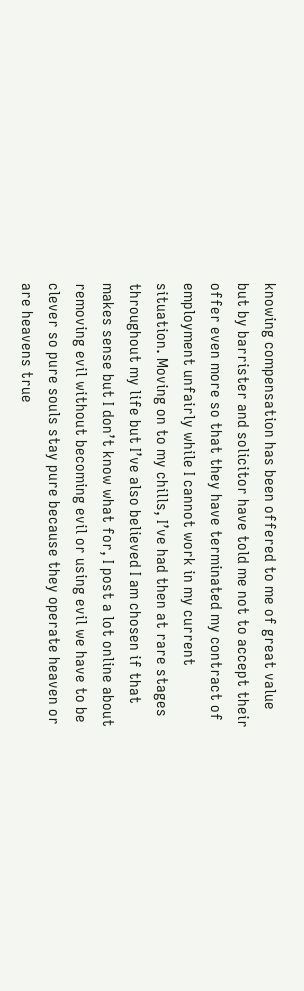knowing compensation has been offered to me of great value but by barrister and solicitor have told me not to accept their offer even more so that they have terminated my contract of employment unfairly while I cannot work in my current situation. Moving on to my chills, I’ve had then at rare stages throughout my life but I’ve also believed I am chosen if that makes sense but I don’t know what for, I post a lot online about removing evil without becoming evil or using evil we have to be clever so pure souls stay pure because they operate heaven or are heavens true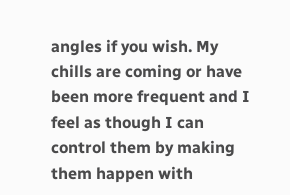angles if you wish. My chills are coming or have been more frequent and I feel as though I can control them by making them happen with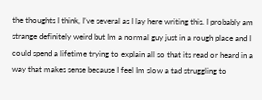the thoughts I think, I’ve several as I lay here writing this. I probably am strange definitely weird but Im a normal guy just in a rough place and I could spend a lifetime trying to explain all so that its read or heard in a way that makes sense because I feel Im slow a tad struggling to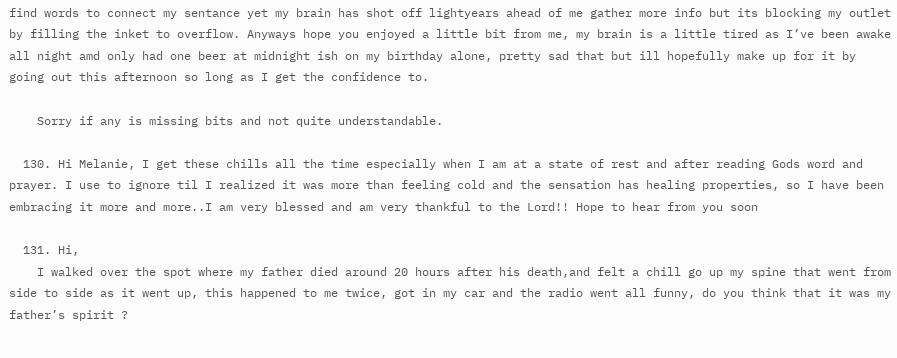find words to connect my sentance yet my brain has shot off lightyears ahead of me gather more info but its blocking my outlet by filling the inket to overflow. Anyways hope you enjoyed a little bit from me, my brain is a little tired as I’ve been awake all night amd only had one beer at midnight ish on my birthday alone, pretty sad that but ill hopefully make up for it by going out this afternoon so long as I get the confidence to.

    Sorry if any is missing bits and not quite understandable.

  130. Hi Melanie, I get these chills all the time especially when I am at a state of rest and after reading Gods word and prayer. I use to ignore til I realized it was more than feeling cold and the sensation has healing properties, so I have been embracing it more and more..I am very blessed and am very thankful to the Lord!! Hope to hear from you soon

  131. Hi,
    I walked over the spot where my father died around 20 hours after his death,and felt a chill go up my spine that went from side to side as it went up, this happened to me twice, got in my car and the radio went all funny, do you think that it was my father’s spirit ?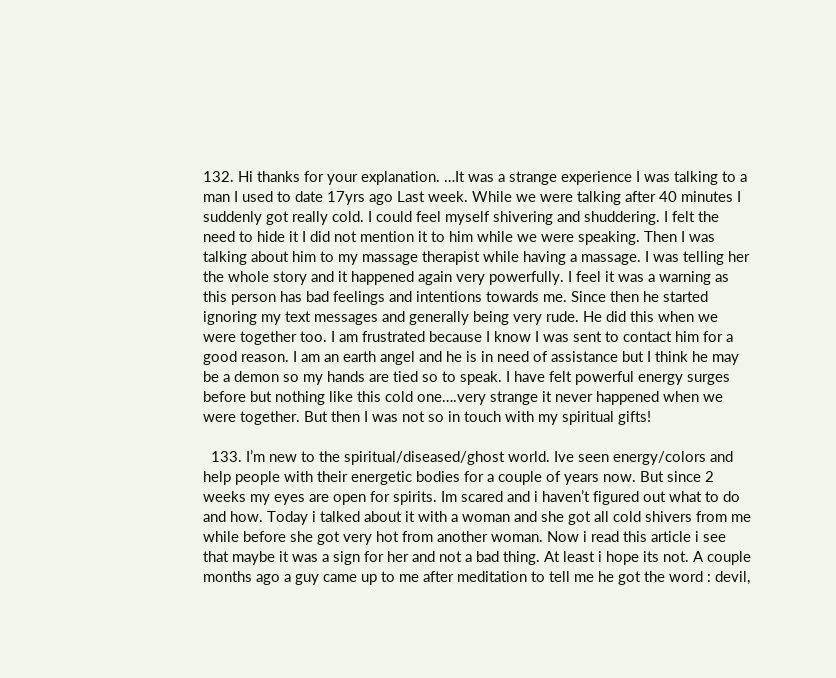132. Hi thanks for your explanation. …It was a strange experience I was talking to a man I used to date 17yrs ago Last week. While we were talking after 40 minutes I suddenly got really cold. I could feel myself shivering and shuddering. I felt the need to hide it I did not mention it to him while we were speaking. Then I was talking about him to my massage therapist while having a massage. I was telling her the whole story and it happened again very powerfully. I feel it was a warning as this person has bad feelings and intentions towards me. Since then he started ignoring my text messages and generally being very rude. He did this when we were together too. I am frustrated because I know I was sent to contact him for a good reason. I am an earth angel and he is in need of assistance but I think he may be a demon so my hands are tied so to speak. I have felt powerful energy surges before but nothing like this cold one….very strange it never happened when we were together. But then I was not so in touch with my spiritual gifts!

  133. I’m new to the spiritual/diseased/ghost world. Ive seen energy/colors and help people with their energetic bodies for a couple of years now. But since 2 weeks my eyes are open for spirits. Im scared and i haven’t figured out what to do and how. Today i talked about it with a woman and she got all cold shivers from me while before she got very hot from another woman. Now i read this article i see that maybe it was a sign for her and not a bad thing. At least i hope its not. A couple months ago a guy came up to me after meditation to tell me he got the word : devil,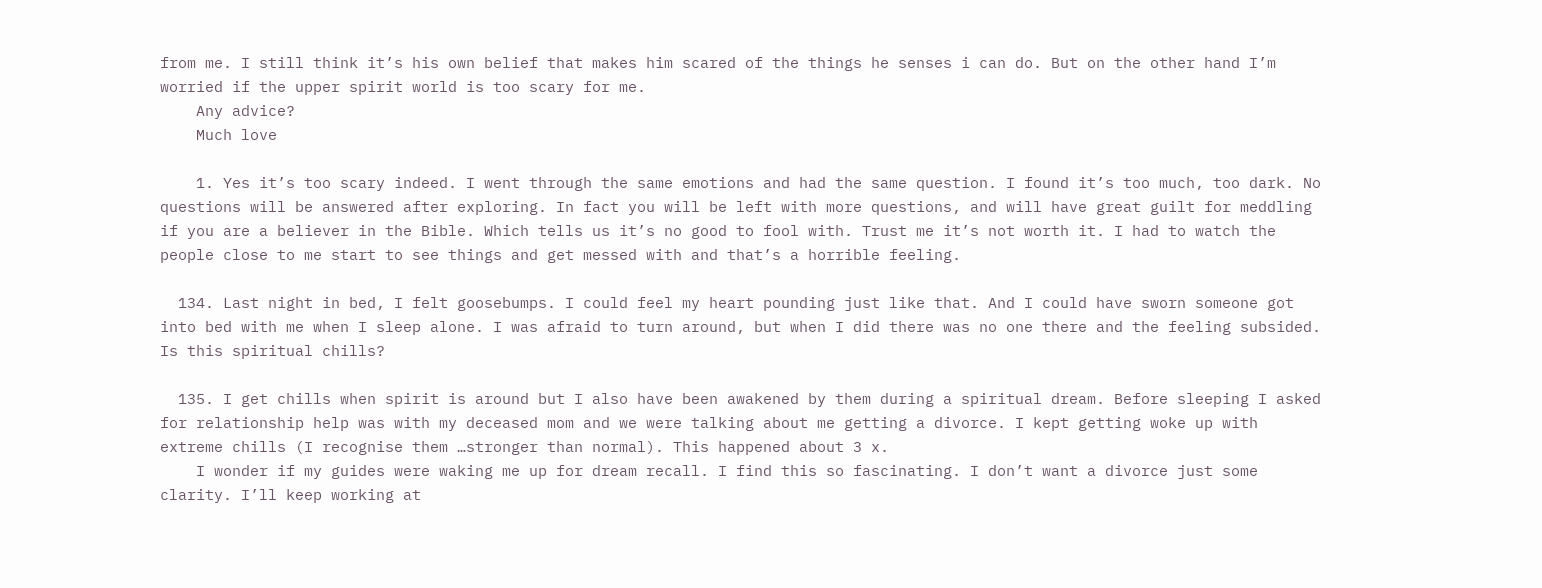from me. I still think it’s his own belief that makes him scared of the things he senses i can do. But on the other hand I’m worried if the upper spirit world is too scary for me.
    Any advice?
    Much love

    1. Yes it’s too scary indeed. I went through the same emotions and had the same question. I found it’s too much, too dark. No questions will be answered after exploring. In fact you will be left with more questions, and will have great guilt for meddling if you are a believer in the Bible. Which tells us it’s no good to fool with. Trust me it’s not worth it. I had to watch the people close to me start to see things and get messed with and that’s a horrible feeling.

  134. Last night in bed, I felt goosebumps. I could feel my heart pounding just like that. And I could have sworn someone got into bed with me when I sleep alone. I was afraid to turn around, but when I did there was no one there and the feeling subsided. Is this spiritual chills?

  135. I get chills when spirit is around but I also have been awakened by them during a spiritual dream. Before sleeping I asked for relationship help was with my deceased mom and we were talking about me getting a divorce. I kept getting woke up with extreme chills (I recognise them …stronger than normal). This happened about 3 x.
    I wonder if my guides were waking me up for dream recall. I find this so fascinating. I don’t want a divorce just some clarity. I’ll keep working at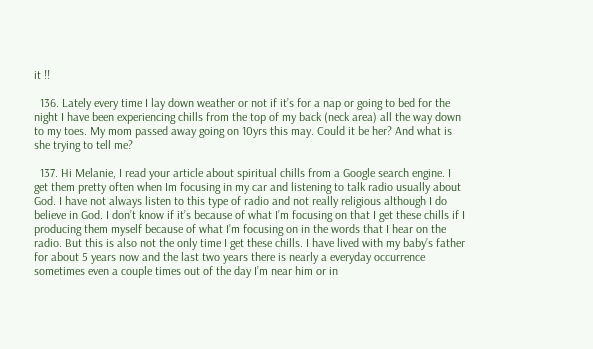it !!

  136. Lately every time I lay down weather or not if it’s for a nap or going to bed for the night I have been experiencing chills from the top of my back (neck area) all the way down to my toes. My mom passed away going on 10yrs this may. Could it be her? And what is she trying to tell me?

  137. Hi Melanie, I read your article about spiritual chills from a Google search engine. I get them pretty often when Im focusing in my car and listening to talk radio usually about God. I have not always listen to this type of radio and not really religious although I do believe in God. I don’t know if it’s because of what I’m focusing on that I get these chills if I producing them myself because of what I’m focusing on in the words that I hear on the radio. But this is also not the only time I get these chills. I have lived with my baby’s father for about 5 years now and the last two years there is nearly a everyday occurrence sometimes even a couple times out of the day I’m near him or in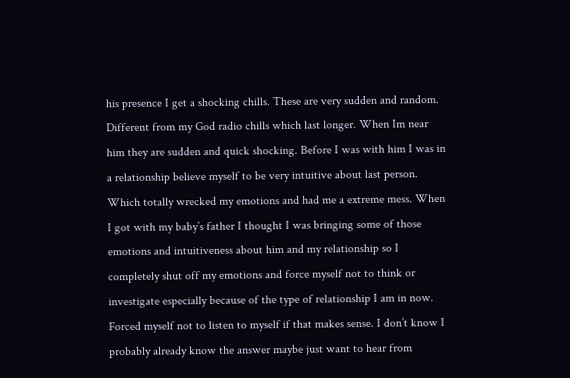his presence I get a shocking chills. These are very sudden and random. Different from my God radio chills which last longer. When Im near him they are sudden and quick shocking. Before I was with him I was in a relationship believe myself to be very intuitive about last person. Which totally wrecked my emotions and had me a extreme mess. When I got with my baby’s father I thought I was bringing some of those emotions and intuitiveness about him and my relationship so I completely shut off my emotions and force myself not to think or investigate especially because of the type of relationship I am in now. Forced myself not to listen to myself if that makes sense. I don’t know I probably already know the answer maybe just want to hear from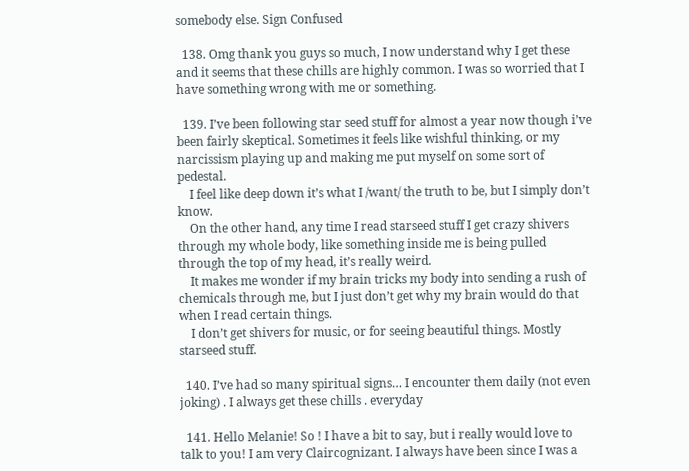somebody else. Sign Confused

  138. Omg thank you guys so much, I now understand why I get these and it seems that these chills are highly common. I was so worried that I have something wrong with me or something.

  139. I’ve been following star seed stuff for almost a year now though i’ve been fairly skeptical. Sometimes it feels like wishful thinking, or my narcissism playing up and making me put myself on some sort of pedestal.
    I feel like deep down it’s what I /want/ the truth to be, but I simply don’t know.
    On the other hand, any time I read starseed stuff I get crazy shivers through my whole body, like something inside me is being pulled through the top of my head, it’s really weird.
    It makes me wonder if my brain tricks my body into sending a rush of chemicals through me, but I just don’t get why my brain would do that when I read certain things.
    I don’t get shivers for music, or for seeing beautiful things. Mostly starseed stuff.

  140. I’ve had so many spiritual signs… I encounter them daily (not even joking) . I always get these chills . everyday

  141. Hello Melanie! So ! I have a bit to say, but i really would love to talk to you! I am very Claircognizant. I always have been since I was a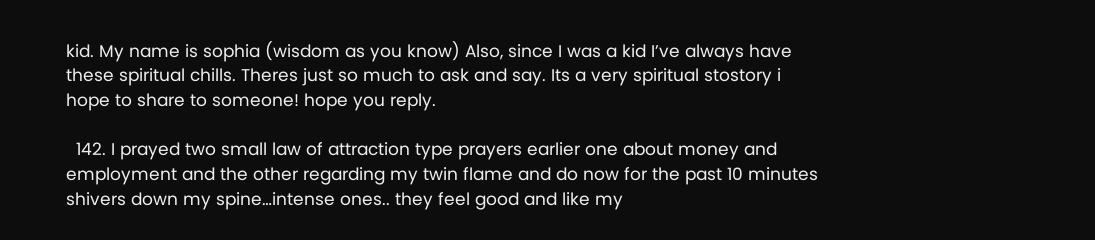kid. My name is sophia (wisdom as you know) Also, since I was a kid I’ve always have these spiritual chills. Theres just so much to ask and say. Its a very spiritual stostory i hope to share to someone! hope you reply.

  142. I prayed two small law of attraction type prayers earlier one about money and employment and the other regarding my twin flame and do now for the past 10 minutes shivers down my spine…intense ones.. they feel good and like my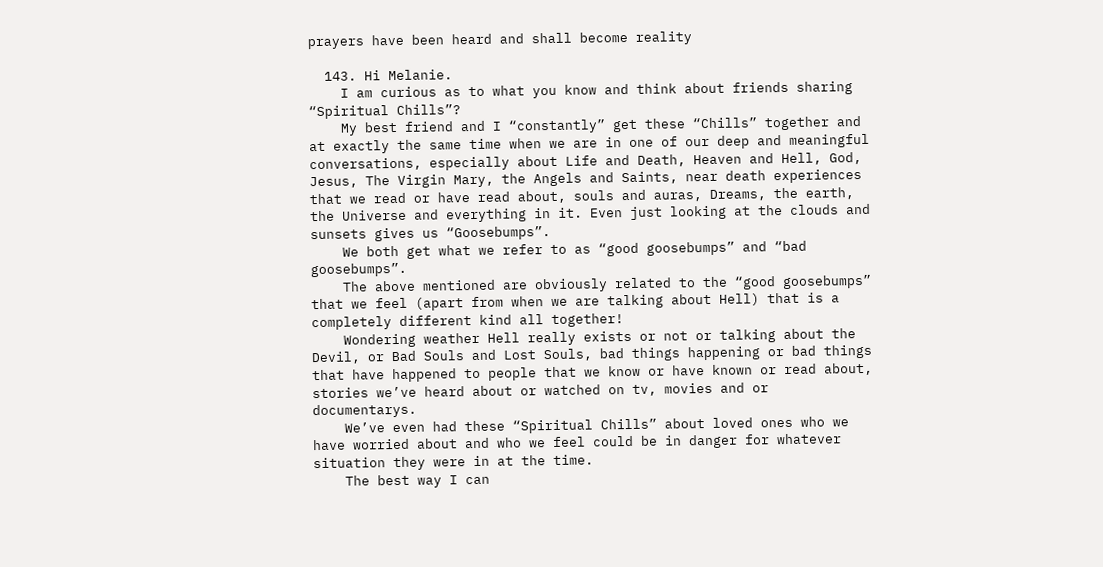prayers have been heard and shall become reality

  143. Hi Melanie.
    I am curious as to what you know and think about friends sharing “Spiritual Chills”?
    My best friend and I “constantly” get these “Chills” together and at exactly the same time when we are in one of our deep and meaningful conversations, especially about Life and Death, Heaven and Hell, God, Jesus, The Virgin Mary, the Angels and Saints, near death experiences that we read or have read about, souls and auras, Dreams, the earth, the Universe and everything in it. Even just looking at the clouds and sunsets gives us “Goosebumps”.
    We both get what we refer to as “good goosebumps” and “bad goosebumps”.
    The above mentioned are obviously related to the “good goosebumps” that we feel (apart from when we are talking about Hell) that is a completely different kind all together!
    Wondering weather Hell really exists or not or talking about the Devil, or Bad Souls and Lost Souls, bad things happening or bad things that have happened to people that we know or have known or read about, stories we’ve heard about or watched on tv, movies and or documentarys.
    We’ve even had these “Spiritual Chills” about loved ones who we have worried about and who we feel could be in danger for whatever situation they were in at the time.
    The best way I can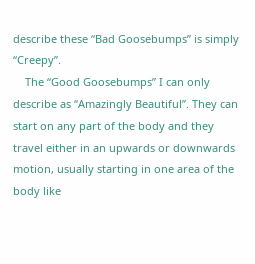describe these “Bad Goosebumps” is simply “Creepy”.
    The “Good Goosebumps” I can only describe as “Amazingly Beautiful”. They can start on any part of the body and they travel either in an upwards or downwards motion, usually starting in one area of the body like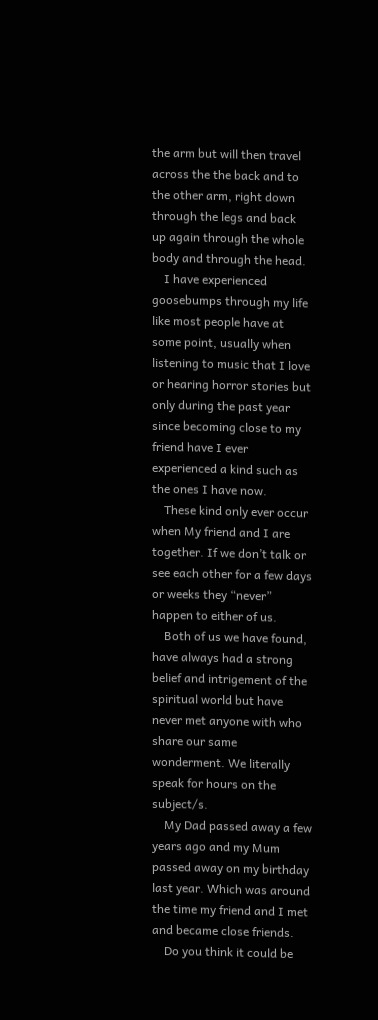the arm but will then travel across the the back and to the other arm, right down through the legs and back up again through the whole body and through the head.
    I have experienced goosebumps through my life like most people have at some point, usually when listening to music that I love or hearing horror stories but only during the past year since becoming close to my friend have I ever experienced a kind such as the ones I have now.
    These kind only ever occur when My friend and I are together. If we don’t talk or see each other for a few days or weeks they “never” happen to either of us.
    Both of us we have found, have always had a strong belief and intrigement of the spiritual world but have never met anyone with who share our same wonderment. We literally speak for hours on the subject/s.
    My Dad passed away a few years ago and my Mum passed away on my birthday last year. Which was around the time my friend and I met and became close friends.
    Do you think it could be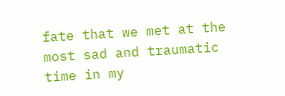fate that we met at the most sad and traumatic time in my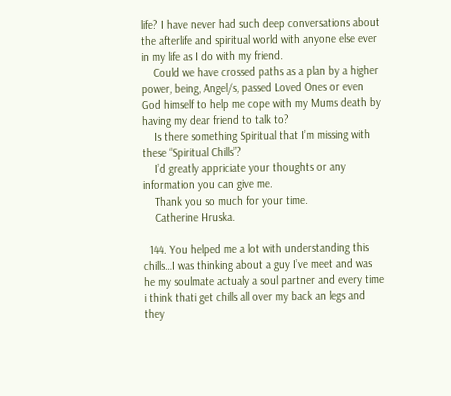life? I have never had such deep conversations about the afterlife and spiritual world with anyone else ever in my life as I do with my friend.
    Could we have crossed paths as a plan by a higher power, being, Angel/s, passed Loved Ones or even God himself to help me cope with my Mums death by having my dear friend to talk to?
    Is there something Spiritual that I’m missing with these “Spiritual Chills”?
    I’d greatly appriciate your thoughts or any information you can give me.
    Thank you so much for your time.
    Catherine Hruska.

  144. You helped me a lot with understanding this chills…I was thinking about a guy I’ve meet and was he my soulmate actualy a soul partner and every time i think thati get chills all over my back an legs and they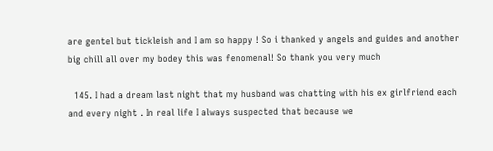are gentel but tickleish and I am so happy ! So i thanked y angels and guides and another big chill all over my bodey this was fenomenal! So thank you very much

  145. I had a dream last night that my husband was chatting with his ex girlfriend each and every night . In real life I always suspected that because we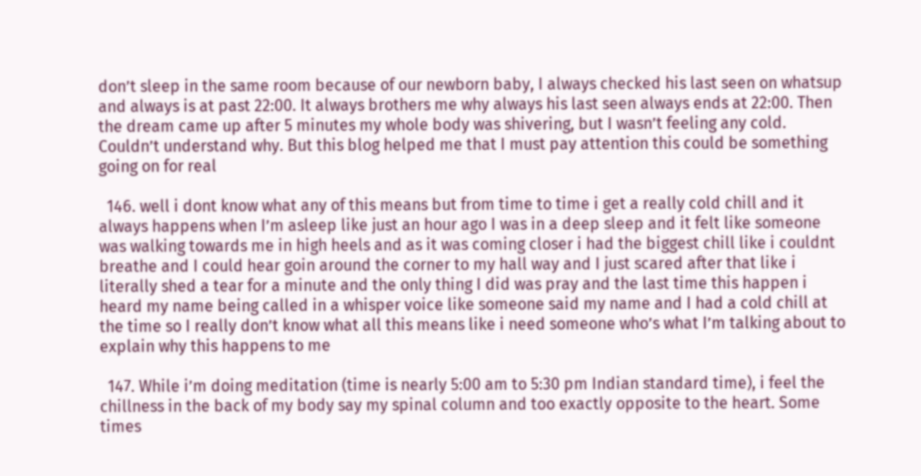don’t sleep in the same room because of our newborn baby, I always checked his last seen on whatsup and always is at past 22:00. It always brothers me why always his last seen always ends at 22:00. Then the dream came up after 5 minutes my whole body was shivering, but I wasn’t feeling any cold. Couldn’t understand why. But this blog helped me that I must pay attention this could be something going on for real

  146. well i dont know what any of this means but from time to time i get a really cold chill and it always happens when I’m asleep like just an hour ago I was in a deep sleep and it felt like someone was walking towards me in high heels and as it was coming closer i had the biggest chill like i couldnt breathe and I could hear goin around the corner to my hall way and I just scared after that like i literally shed a tear for a minute and the only thing I did was pray and the last time this happen i heard my name being called in a whisper voice like someone said my name and I had a cold chill at the time so I really don’t know what all this means like i need someone who’s what I’m talking about to explain why this happens to me

  147. While i’m doing meditation (time is nearly 5:00 am to 5:30 pm Indian standard time), i feel the chillness in the back of my body say my spinal column and too exactly opposite to the heart. Some times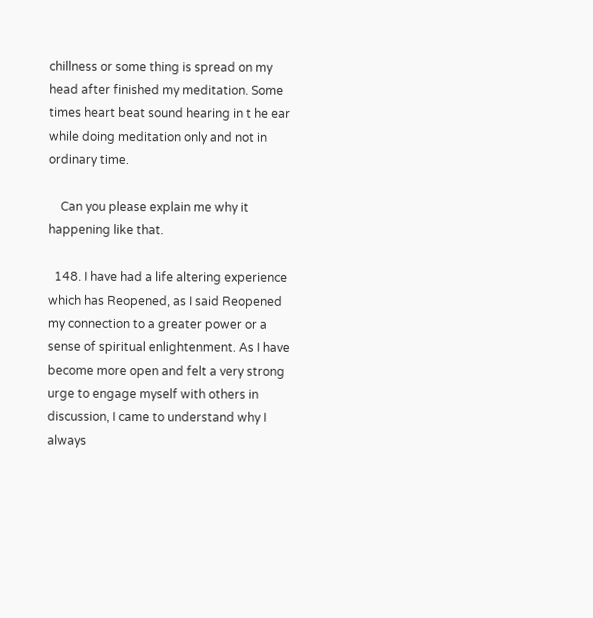chillness or some thing is spread on my head after finished my meditation. Some times heart beat sound hearing in t he ear while doing meditation only and not in ordinary time.

    Can you please explain me why it happening like that.

  148. I have had a life altering experience which has Reopened, as I said Reopened my connection to a greater power or a sense of spiritual enlightenment. As I have become more open and felt a very strong urge to engage myself with others in discussion, I came to understand why I always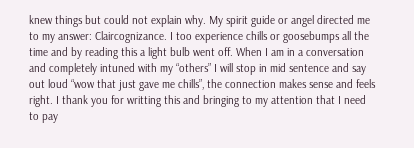knew things but could not explain why. My spirit guide or angel directed me to my answer: Claircognizance. I too experience chills or goosebumps all the time and by reading this a light bulb went off. When I am in a conversation and completely intuned with my “others” I will stop in mid sentence and say out loud “wow that just gave me chills”, the connection makes sense and feels right. I thank you for writting this and bringing to my attention that I need to pay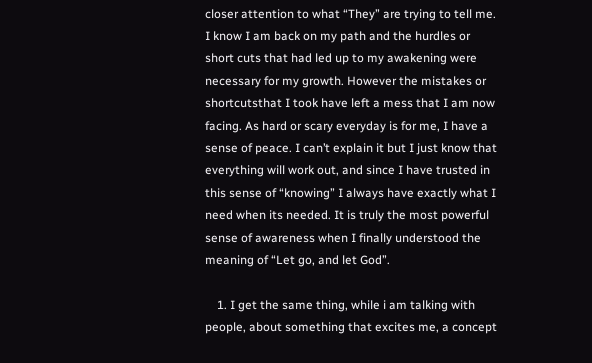closer attention to what “They” are trying to tell me. I know I am back on my path and the hurdles or short cuts that had led up to my awakening were necessary for my growth. However the mistakes or shortcutsthat I took have left a mess that I am now facing. As hard or scary everyday is for me, I have a sense of peace. I can’t explain it but I just know that everything will work out, and since I have trusted in this sense of “knowing” I always have exactly what I need when its needed. It is truly the most powerful sense of awareness when I finally understood the meaning of “Let go, and let God”.

    1. I get the same thing, while i am talking with people, about something that excites me, a concept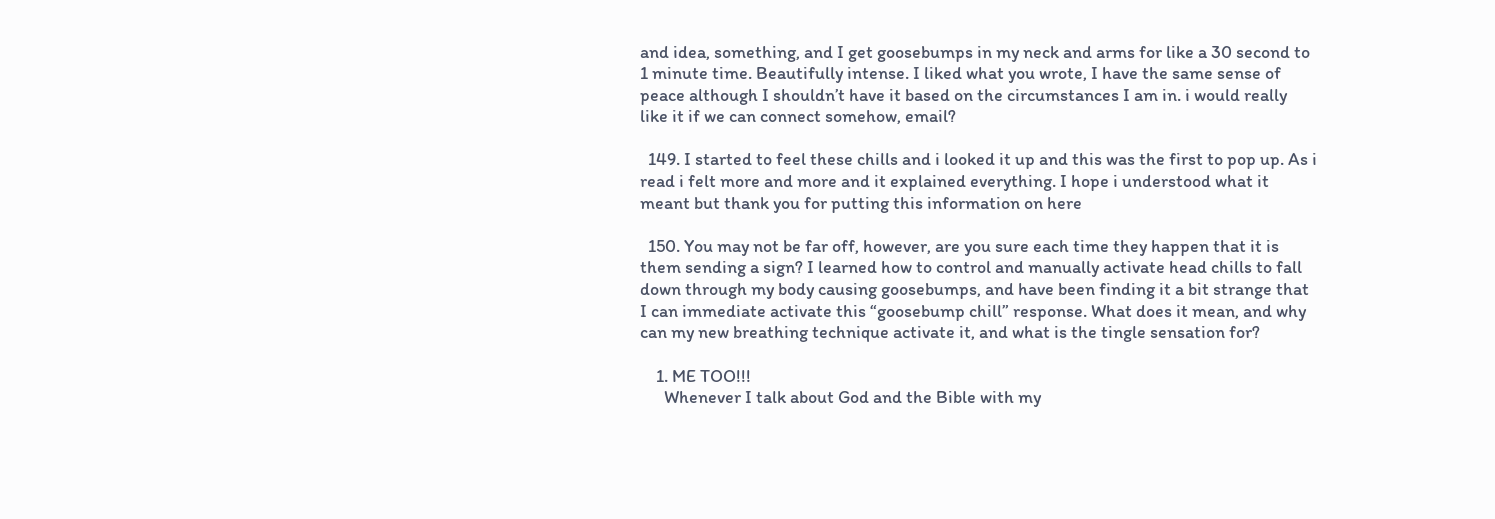and idea, something, and I get goosebumps in my neck and arms for like a 30 second to 1 minute time. Beautifully intense. I liked what you wrote, I have the same sense of peace although I shouldn’t have it based on the circumstances I am in. i would really like it if we can connect somehow, email?

  149. I started to feel these chills and i looked it up and this was the first to pop up. As i read i felt more and more and it explained everything. I hope i understood what it meant but thank you for putting this information on here

  150. You may not be far off, however, are you sure each time they happen that it is them sending a sign? I learned how to control and manually activate head chills to fall down through my body causing goosebumps, and have been finding it a bit strange that I can immediate activate this “goosebump chill” response. What does it mean, and why can my new breathing technique activate it, and what is the tingle sensation for?

    1. ME TOO!!!
      Whenever I talk about God and the Bible with my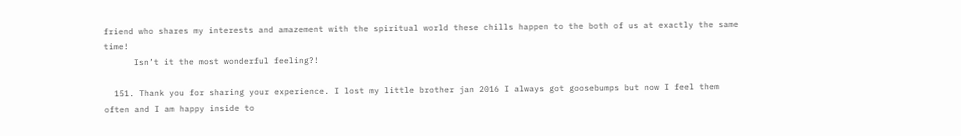friend who shares my interests and amazement with the spiritual world these chills happen to the both of us at exactly the same time!
      Isn’t it the most wonderful feeling?!

  151. Thank you for sharing your experience. I lost my little brother jan 2016 I always got goosebumps but now I feel them often and I am happy inside to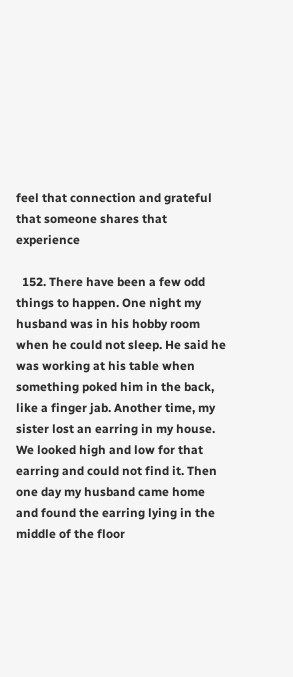feel that connection and grateful that someone shares that experience

  152. There have been a few odd things to happen. One night my husband was in his hobby room when he could not sleep. He said he was working at his table when something poked him in the back, like a finger jab. Another time, my sister lost an earring in my house. We looked high and low for that earring and could not find it. Then one day my husband came home and found the earring lying in the middle of the floor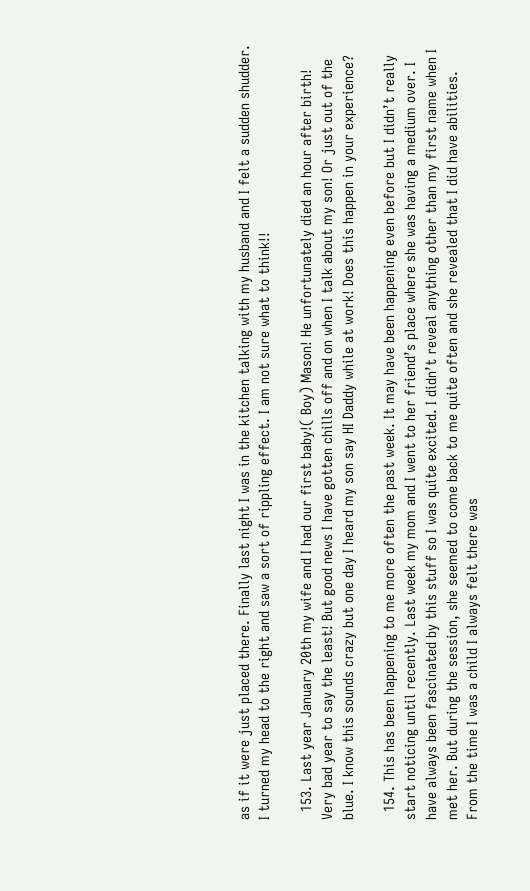as if it were just placed there. Finally last night I was in the kitchen talking with my husband and I felt a sudden shudder. I turned my head to the right and saw a sort of rippling effect. I am not sure what to think!!

  153. Last year January 20th my wife and I had our first baby!( Boy) Mason! He unfortunately died an hour after birth! Very bad year to say the least! But good news I have gotten chills off and on when I talk about my son! Or just out of the blue. I know this sounds crazy but one day I heard my son say HI Daddy while at work! Does this happen in your experience?

  154. This has been happening to me more often the past week. It may have been happening even before but I didn’t really start noticing until recently. Last week my mom and I went to her friend’s place where she was having a medium over. I have always been fascinated by this stuff so I was quite excited. I didn’t reveal anything other than my first name when I met her. But during the session, she seemed to come back to me quite often and she revealed that I did have abilities. From the time I was a child I always felt there was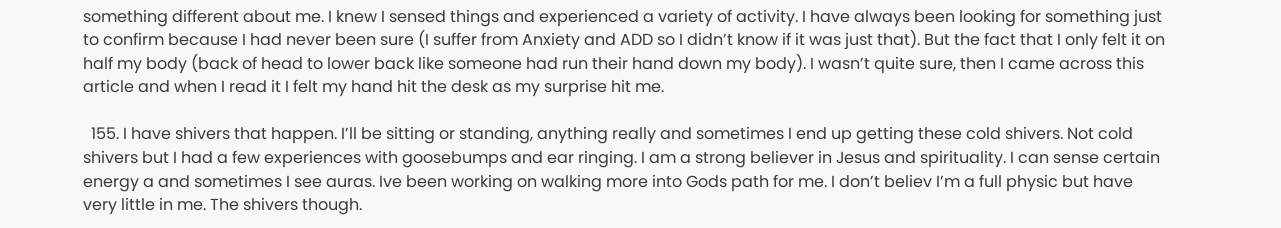something different about me. I knew I sensed things and experienced a variety of activity. I have always been looking for something just to confirm because I had never been sure (I suffer from Anxiety and ADD so I didn’t know if it was just that). But the fact that I only felt it on half my body (back of head to lower back like someone had run their hand down my body). I wasn’t quite sure, then I came across this article and when I read it I felt my hand hit the desk as my surprise hit me.

  155. I have shivers that happen. I’ll be sitting or standing, anything really and sometimes I end up getting these cold shivers. Not cold shivers but I had a few experiences with goosebumps and ear ringing. I am a strong believer in Jesus and spirituality. I can sense certain energy a and sometimes I see auras. Ive been working on walking more into Gods path for me. I don’t believ I’m a full physic but have very little in me. The shivers though.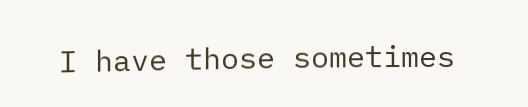I have those sometimes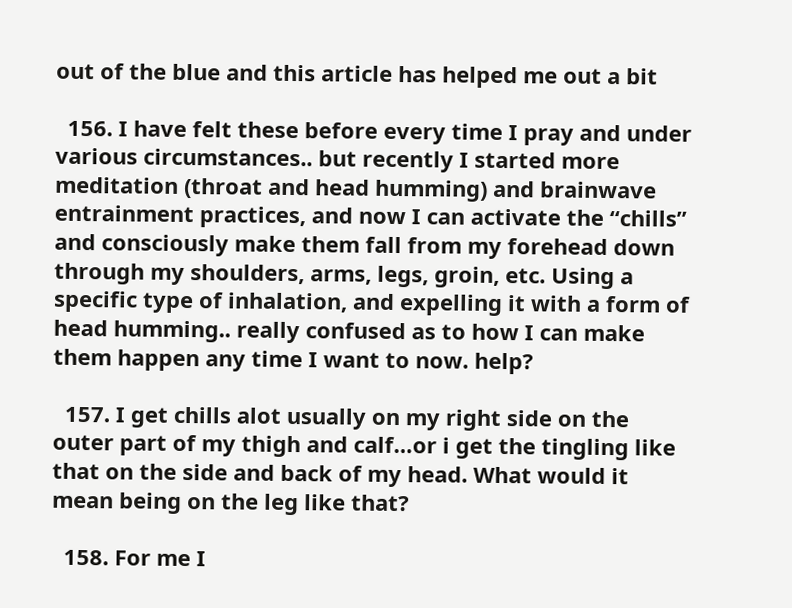out of the blue and this article has helped me out a bit

  156. I have felt these before every time I pray and under various circumstances.. but recently I started more meditation (throat and head humming) and brainwave entrainment practices, and now I can activate the “chills” and consciously make them fall from my forehead down through my shoulders, arms, legs, groin, etc. Using a specific type of inhalation, and expelling it with a form of head humming.. really confused as to how I can make them happen any time I want to now. help?

  157. I get chills alot usually on my right side on the outer part of my thigh and calf…or i get the tingling like that on the side and back of my head. What would it mean being on the leg like that?

  158. For me I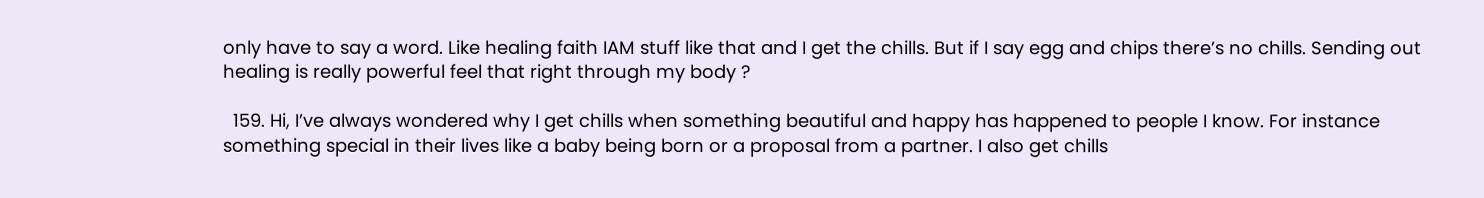only have to say a word. Like healing faith IAM stuff like that and I get the chills. But if I say egg and chips there’s no chills. Sending out healing is really powerful feel that right through my body ?

  159. Hi, I’ve always wondered why I get chills when something beautiful and happy has happened to people I know. For instance something special in their lives like a baby being born or a proposal from a partner. I also get chills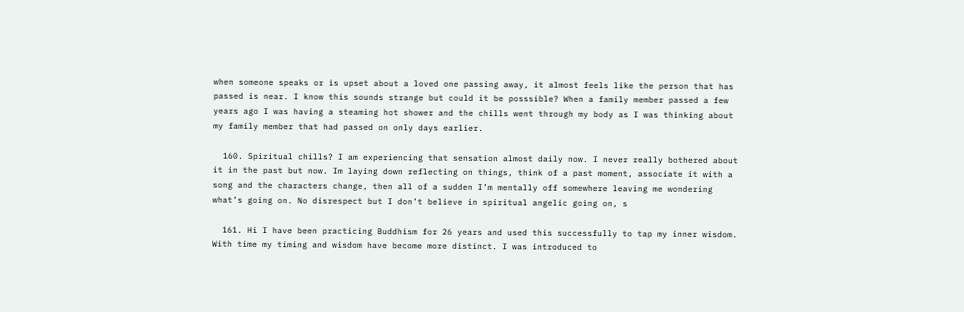when someone speaks or is upset about a loved one passing away, it almost feels like the person that has passed is near. I know this sounds strange but could it be posssible? When a family member passed a few years ago I was having a steaming hot shower and the chills went through my body as I was thinking about my family member that had passed on only days earlier.

  160. Spiritual chills? I am experiencing that sensation almost daily now. I never really bothered about it in the past but now. Im laying down reflecting on things, think of a past moment, associate it with a song and the characters change, then all of a sudden I’m mentally off somewhere leaving me wondering what’s going on. No disrespect but I don’t believe in spiritual angelic going on, s

  161. Hi I have been practicing Buddhism for 26 years and used this successfully to tap my inner wisdom. With time my timing and wisdom have become more distinct. I was introduced to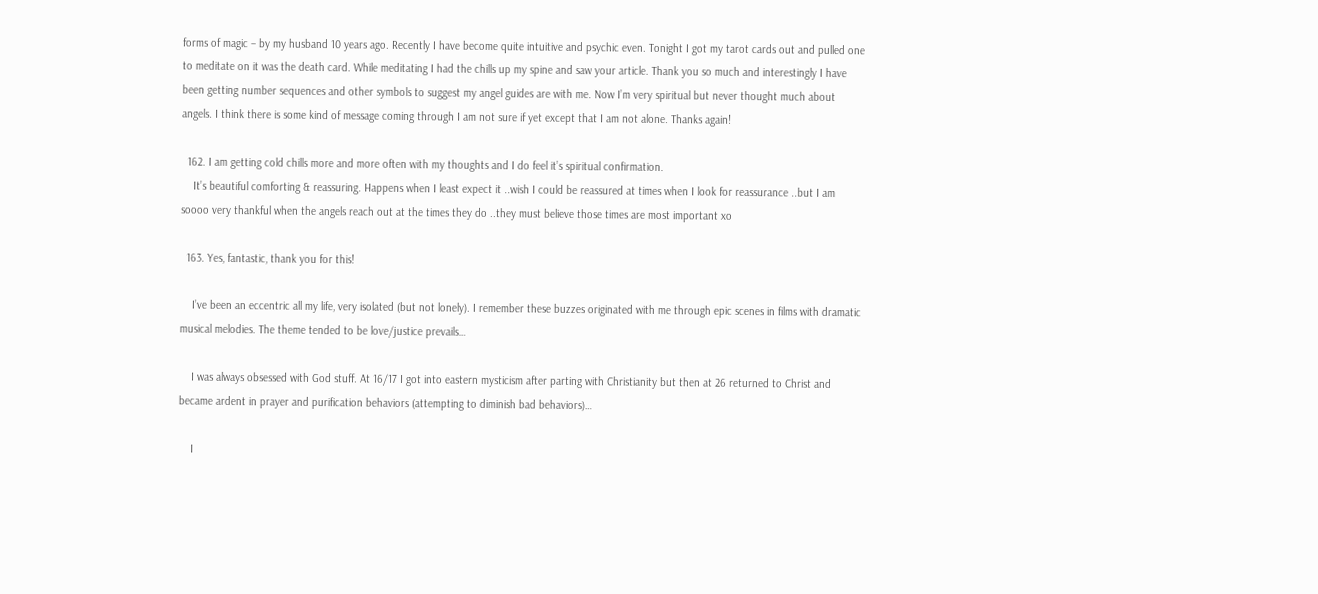forms of magic – by my husband 10 years ago. Recently I have become quite intuitive and psychic even. Tonight I got my tarot cards out and pulled one to meditate on it was the death card. While meditating I had the chills up my spine and saw your article. Thank you so much and interestingly I have been getting number sequences and other symbols to suggest my angel guides are with me. Now I’m very spiritual but never thought much about angels. I think there is some kind of message coming through I am not sure if yet except that I am not alone. Thanks again!

  162. I am getting cold chills more and more often with my thoughts and I do feel it’s spiritual confirmation.
    It’s beautiful comforting & reassuring. Happens when I least expect it ..wish I could be reassured at times when I look for reassurance ..but I am soooo very thankful when the angels reach out at the times they do ..they must believe those times are most important xo

  163. Yes, fantastic, thank you for this!

    I’ve been an eccentric all my life, very isolated (but not lonely). I remember these buzzes originated with me through epic scenes in films with dramatic musical melodies. The theme tended to be love/justice prevails…

    I was always obsessed with God stuff. At 16/17 I got into eastern mysticism after parting with Christianity but then at 26 returned to Christ and became ardent in prayer and purification behaviors (attempting to diminish bad behaviors)…

    I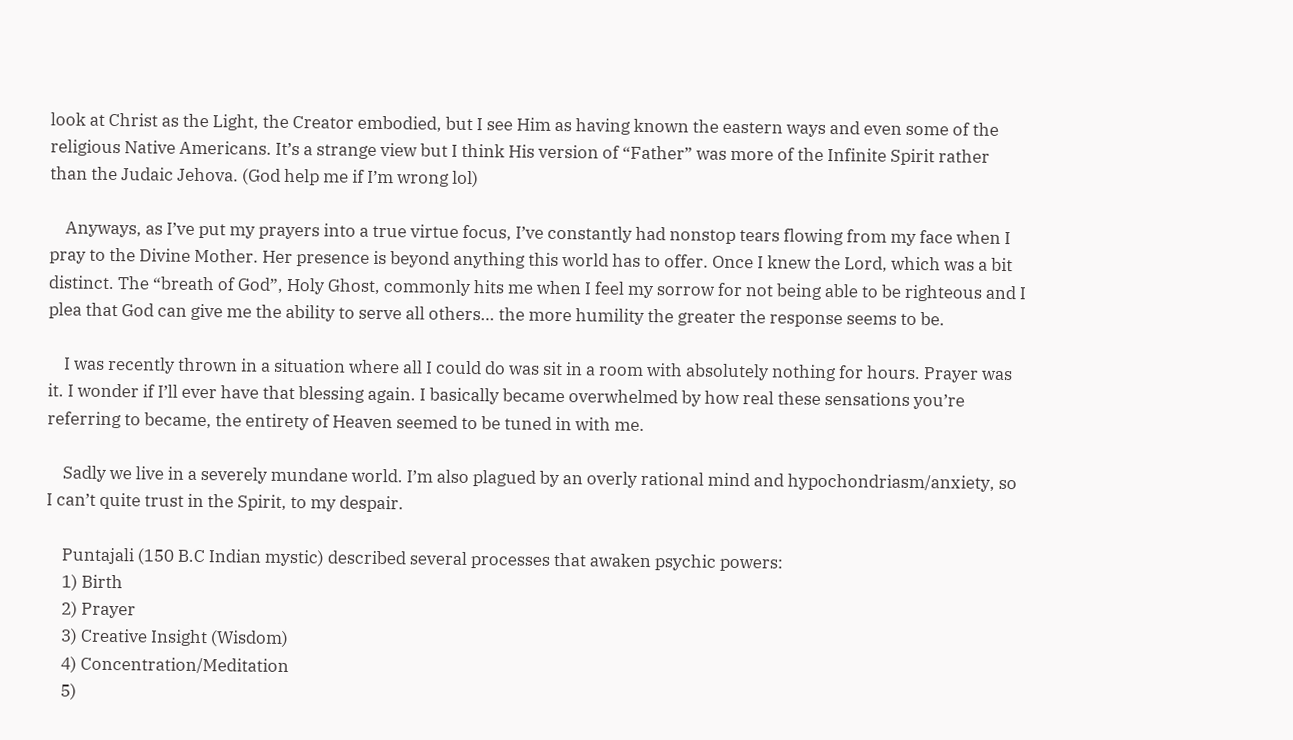look at Christ as the Light, the Creator embodied, but I see Him as having known the eastern ways and even some of the religious Native Americans. It’s a strange view but I think His version of “Father” was more of the Infinite Spirit rather than the Judaic Jehova. (God help me if I’m wrong lol)

    Anyways, as I’ve put my prayers into a true virtue focus, I’ve constantly had nonstop tears flowing from my face when I pray to the Divine Mother. Her presence is beyond anything this world has to offer. Once I knew the Lord, which was a bit distinct. The “breath of God”, Holy Ghost, commonly hits me when I feel my sorrow for not being able to be righteous and I plea that God can give me the ability to serve all others… the more humility the greater the response seems to be.

    I was recently thrown in a situation where all I could do was sit in a room with absolutely nothing for hours. Prayer was it. I wonder if I’ll ever have that blessing again. I basically became overwhelmed by how real these sensations you’re referring to became, the entirety of Heaven seemed to be tuned in with me.

    Sadly we live in a severely mundane world. I’m also plagued by an overly rational mind and hypochondriasm/anxiety, so I can’t quite trust in the Spirit, to my despair.

    Puntajali (150 B.C Indian mystic) described several processes that awaken psychic powers:
    1) Birth
    2) Prayer
    3) Creative Insight (Wisdom)
    4) Concentration/Meditation
    5)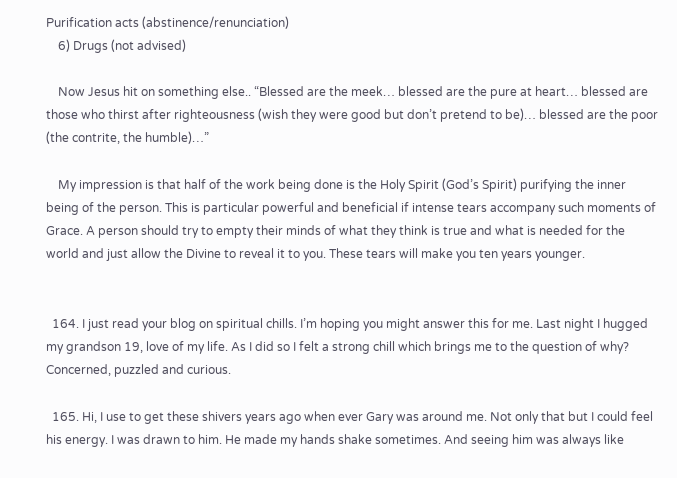Purification acts (abstinence/renunciation)
    6) Drugs (not advised)

    Now Jesus hit on something else.. “Blessed are the meek… blessed are the pure at heart… blessed are those who thirst after righteousness (wish they were good but don’t pretend to be)… blessed are the poor (the contrite, the humble)…”

    My impression is that half of the work being done is the Holy Spirit (God’s Spirit) purifying the inner being of the person. This is particular powerful and beneficial if intense tears accompany such moments of Grace. A person should try to empty their minds of what they think is true and what is needed for the world and just allow the Divine to reveal it to you. These tears will make you ten years younger.


  164. I just read your blog on spiritual chills. I’m hoping you might answer this for me. Last night I hugged my grandson 19, love of my life. As I did so I felt a strong chill which brings me to the question of why? Concerned, puzzled and curious.

  165. Hi, I use to get these shivers years ago when ever Gary was around me. Not only that but I could feel his energy. I was drawn to him. He made my hands shake sometimes. And seeing him was always like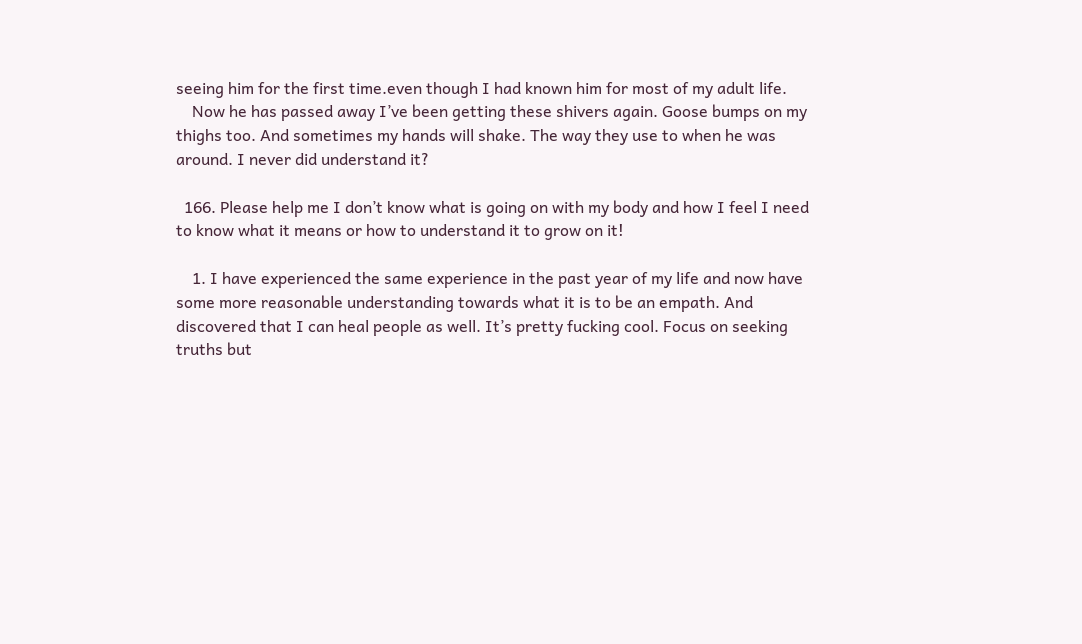seeing him for the first time.even though I had known him for most of my adult life.
    Now he has passed away I’ve been getting these shivers again. Goose bumps on my thighs too. And sometimes my hands will shake. The way they use to when he was around. I never did understand it?

  166. Please help me I don’t know what is going on with my body and how I feel I need to know what it means or how to understand it to grow on it!

    1. I have experienced the same experience in the past year of my life and now have some more reasonable understanding towards what it is to be an empath. And discovered that I can heal people as well. It’s pretty fucking cool. Focus on seeking truths but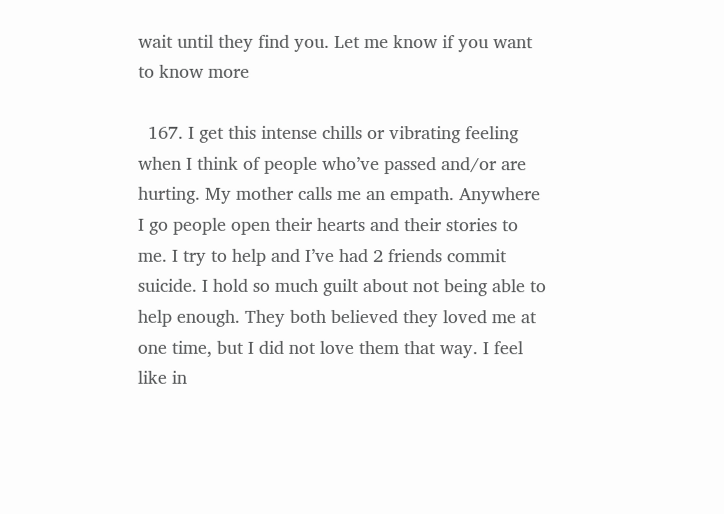wait until they find you. Let me know if you want to know more

  167. I get this intense chills or vibrating feeling when I think of people who’ve passed and/or are hurting. My mother calls me an empath. Anywhere I go people open their hearts and their stories to me. I try to help and I’ve had 2 friends commit suicide. I hold so much guilt about not being able to help enough. They both believed they loved me at one time, but I did not love them that way. I feel like in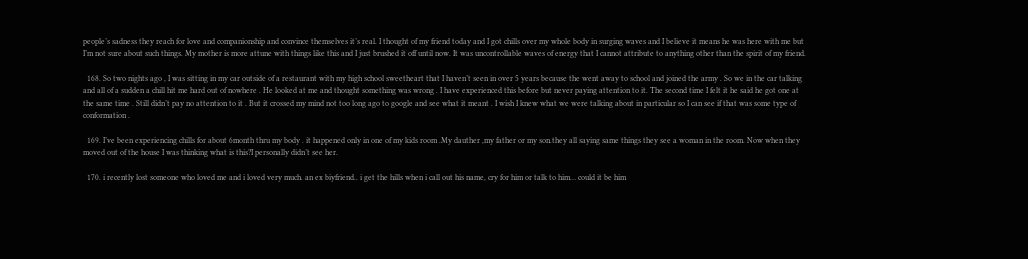people’s sadness they reach for love and companionship and convince themselves it’s real. I thought of my friend today and I got chills over my whole body in surging waves and I believe it means he was here with me but I’m not sure about such things. My mother is more attune with things like this and I just brushed it off until now. It was uncontrollable waves of energy that I cannot attribute to anything other than the spirit of my friend.

  168. So two nights ago , I was sitting in my car outside of a restaurant with my high school sweetheart that I haven’t seen in over 5 years because the went away to school and joined the army . So we in the car talking and all of a sudden a chill hit me hard out of nowhere . He looked at me and thought something was wrong . I have experienced this before but never paying attention to it. The second time I felt it he said he got one at the same time . Still didn’t pay no attention to it . But it crossed my mind not too long ago to google and see what it meant . I wish I knew what we were talking about in particular so I can see if that was some type of conformation .

  169. I’ve been experiencing chills for about 6month thru my body . it happened only in one of my kids room .My dauther ,my father or my son.they all saying same things they see a woman in the room. Now when they moved out of the house I was thinking what is this?I personally didn’t see her.

  170. i recently lost someone who loved me and i loved very much. an ex biyfriend.. i get the hills when i call out his name, cry for him or talk to him… could it be him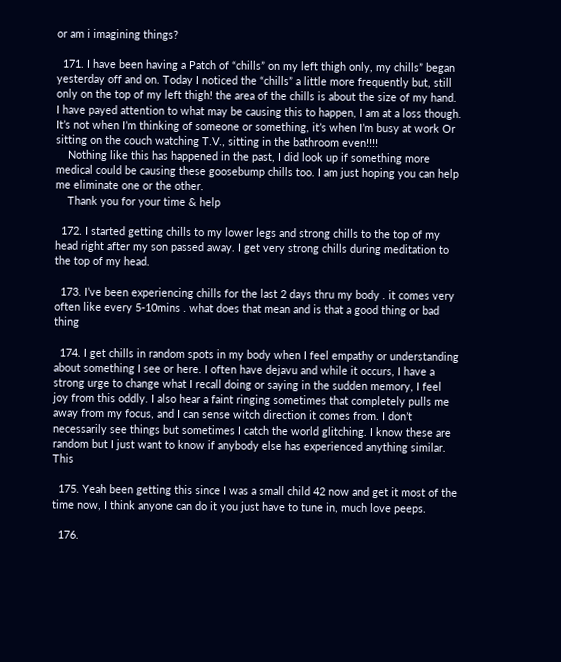or am i imagining things?

  171. I have been having a Patch of “chills” on my left thigh only, my chills” began yesterday off and on. Today I noticed the “chills” a little more frequently but, still only on the top of my left thigh! the area of the chills is about the size of my hand. I have payed attention to what may be causing this to happen, I am at a loss though. It’s not when I’m thinking of someone or something, it’s when I’m busy at work Or sitting on the couch watching T.V., sitting in the bathroom even!!!!
    Nothing like this has happened in the past, I did look up if something more medical could be causing these goosebump chills too. I am just hoping you can help me eliminate one or the other.
    Thank you for your time & help

  172. I started getting chills to my lower legs and strong chills to the top of my head right after my son passed away. I get very strong chills during meditation to the top of my head.

  173. I’ve been experiencing chills for the last 2 days thru my body . it comes very often like every 5-10mins . what does that mean and is that a good thing or bad thing

  174. I get chills in random spots in my body when I feel empathy or understanding about something I see or here. I often have dejavu and while it occurs, I have a strong urge to change what I recall doing or saying in the sudden memory, I feel joy from this oddly. I also hear a faint ringing sometimes that completely pulls me away from my focus, and I can sense witch direction it comes from. I don’t necessarily see things but sometimes I catch the world glitching. I know these are random but I just want to know if anybody else has experienced anything similar. This

  175. Yeah been getting this since I was a small child 42 now and get it most of the time now, I think anyone can do it you just have to tune in, much love peeps.

  176.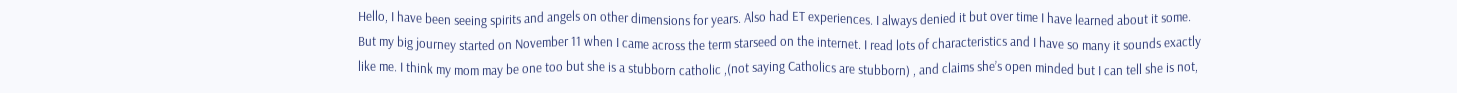Hello, I have been seeing spirits and angels on other dimensions for years. Also had ET experiences. I always denied it but over time I have learned about it some. But my big journey started on November 11 when I came across the term starseed on the internet. I read lots of characteristics and I have so many it sounds exactly like me. I think my mom may be one too but she is a stubborn catholic ,(not saying Catholics are stubborn) , and claims she’s open minded but I can tell she is not,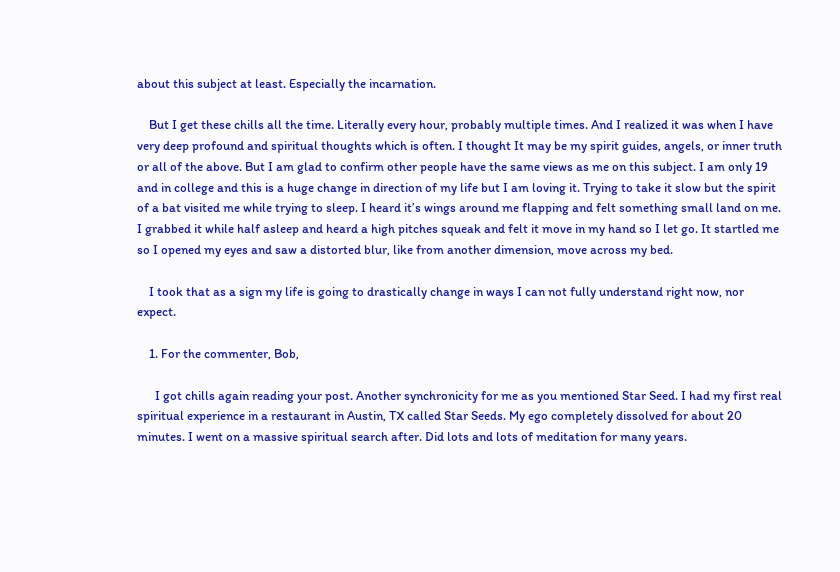about this subject at least. Especially the incarnation.

    But I get these chills all the time. Literally every hour, probably multiple times. And I realized it was when I have very deep profound and spiritual thoughts which is often. I thought It may be my spirit guides, angels, or inner truth or all of the above. But I am glad to confirm other people have the same views as me on this subject. I am only 19 and in college and this is a huge change in direction of my life but I am loving it. Trying to take it slow but the spirit of a bat visited me while trying to sleep. I heard it’s wings around me flapping and felt something small land on me. I grabbed it while half asleep and heard a high pitches squeak and felt it move in my hand so I let go. It startled me so I opened my eyes and saw a distorted blur, like from another dimension, move across my bed.

    I took that as a sign my life is going to drastically change in ways I can not fully understand right now, nor expect.

    1. For the commenter, Bob,

      I got chills again reading your post. Another synchronicity for me as you mentioned Star Seed. I had my first real spiritual experience in a restaurant in Austin, TX called Star Seeds. My ego completely dissolved for about 20 minutes. I went on a massive spiritual search after. Did lots and lots of meditation for many years.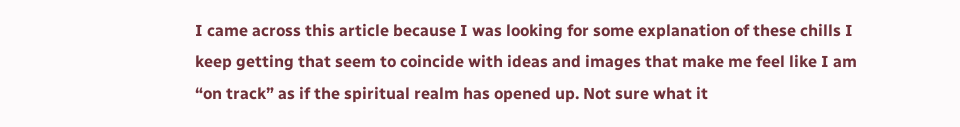I came across this article because I was looking for some explanation of these chills I keep getting that seem to coincide with ideas and images that make me feel like I am “on track” as if the spiritual realm has opened up. Not sure what it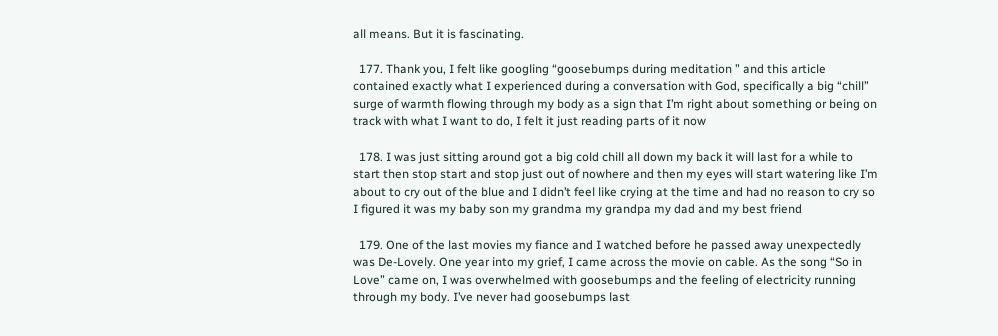all means. But it is fascinating.

  177. Thank you, I felt like googling “goosebumps during meditation ” and this article contained exactly what I experienced during a conversation with God, specifically a big “chill” surge of warmth flowing through my body as a sign that I’m right about something or being on track with what I want to do, I felt it just reading parts of it now

  178. I was just sitting around got a big cold chill all down my back it will last for a while to start then stop start and stop just out of nowhere and then my eyes will start watering like I’m about to cry out of the blue and I didn’t feel like crying at the time and had no reason to cry so I figured it was my baby son my grandma my grandpa my dad and my best friend

  179. One of the last movies my fiance and I watched before he passed away unexpectedly was De-Lovely. One year into my grief, I came across the movie on cable. As the song “So in Love” came on, I was overwhelmed with goosebumps and the feeling of electricity running through my body. I’ve never had goosebumps last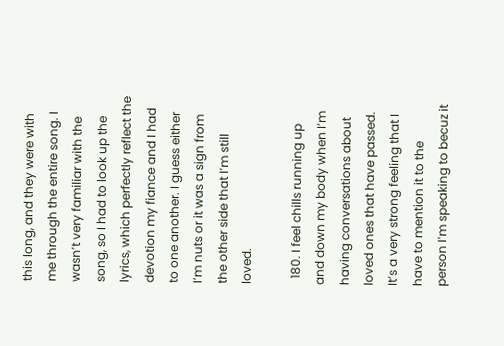this long, and they were with me through the entire song. I wasn’t very familiar with the song, so I had to look up the lyrics, which perfectly reflect the devotion my fiance and I had to one another. I guess either I’m nuts or it was a sign from the other side that I’m still loved.

  180. I feel chills running up and down my body when I’m having conversations about loved ones that have passed. It’s a very strong feeling that I have to mention it to the person I’m speaking to becuz it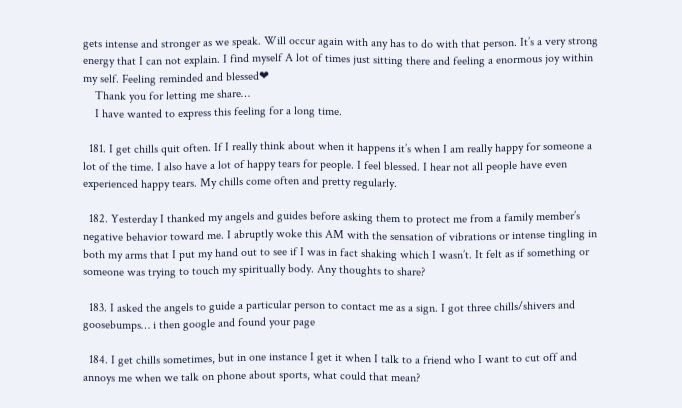gets intense and stronger as we speak. Will occur again with any has to do with that person. It’s a very strong energy that I can not explain. I find myself A lot of times just sitting there and feeling a enormous joy within my self. Feeling reminded and blessed❤
    Thank you for letting me share…
    I have wanted to express this feeling for a long time.

  181. I get chills quit often. If I really think about when it happens it’s when I am really happy for someone a lot of the time. I also have a lot of happy tears for people. I feel blessed. I hear not all people have even experienced happy tears. My chills come often and pretty regularly.

  182. Yesterday I thanked my angels and guides before asking them to protect me from a family member’s negative behavior toward me. I abruptly woke this AM with the sensation of vibrations or intense tingling in both my arms that I put my hand out to see if I was in fact shaking which I wasn’t. It felt as if something or someone was trying to touch my spiritually body. Any thoughts to share?

  183. I asked the angels to guide a particular person to contact me as a sign. I got three chills/shivers and goosebumps… i then google and found your page

  184. I get chills sometimes, but in one instance I get it when I talk to a friend who I want to cut off and annoys me when we talk on phone about sports, what could that mean?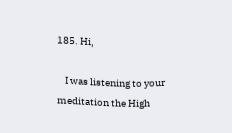185. Hi,

    I was listening to your meditation the High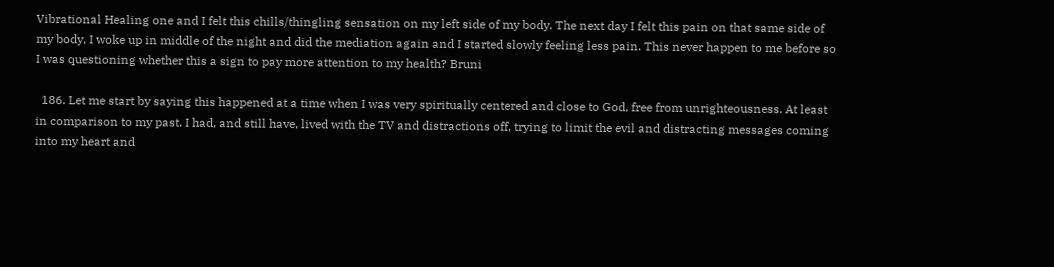Vibrational Healing one and I felt this chills/thingling sensation on my left side of my body. The next day I felt this pain on that same side of my body, I woke up in middle of the night and did the mediation again and I started slowly feeling less pain. This never happen to me before so I was questioning whether this a sign to pay more attention to my health? Bruni

  186. Let me start by saying this happened at a time when I was very spiritually centered and close to God, free from unrighteousness. At least in comparison to my past. I had, and still have, lived with the TV and distractions off, trying to limit the evil and distracting messages coming into my heart and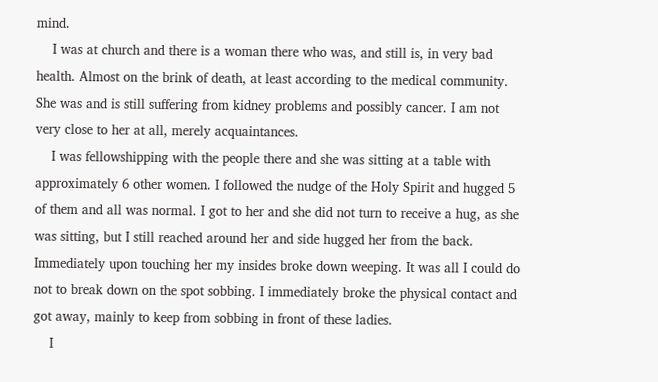mind.
    I was at church and there is a woman there who was, and still is, in very bad health. Almost on the brink of death, at least according to the medical community. She was and is still suffering from kidney problems and possibly cancer. I am not very close to her at all, merely acquaintances.
    I was fellowshipping with the people there and she was sitting at a table with approximately 6 other women. I followed the nudge of the Holy Spirit and hugged 5 of them and all was normal. I got to her and she did not turn to receive a hug, as she was sitting, but I still reached around her and side hugged her from the back. Immediately upon touching her my insides broke down weeping. It was all I could do not to break down on the spot sobbing. I immediately broke the physical contact and got away, mainly to keep from sobbing in front of these ladies.
    I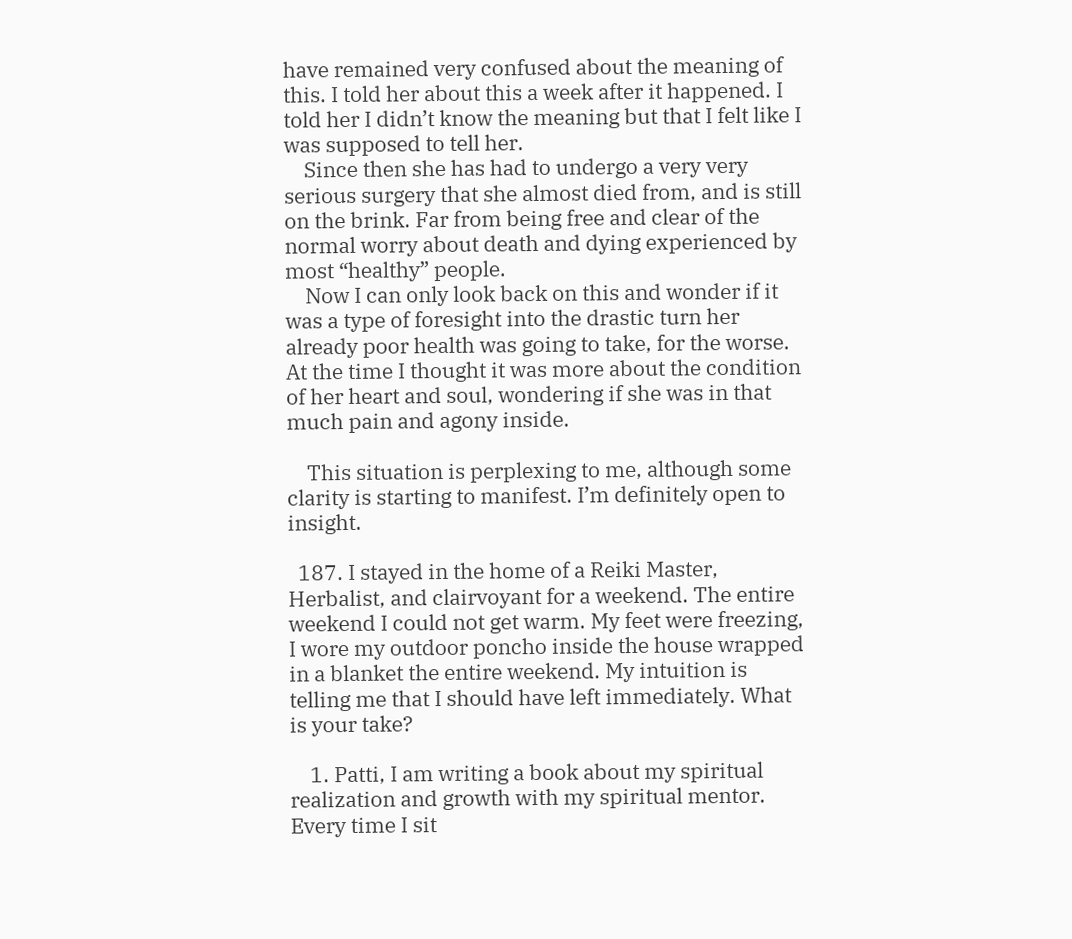have remained very confused about the meaning of this. I told her about this a week after it happened. I told her I didn’t know the meaning but that I felt like I was supposed to tell her.
    Since then she has had to undergo a very very serious surgery that she almost died from, and is still on the brink. Far from being free and clear of the normal worry about death and dying experienced by most “healthy” people.
    Now I can only look back on this and wonder if it was a type of foresight into the drastic turn her already poor health was going to take, for the worse. At the time I thought it was more about the condition of her heart and soul, wondering if she was in that much pain and agony inside.

    This situation is perplexing to me, although some clarity is starting to manifest. I’m definitely open to insight.

  187. I stayed in the home of a Reiki Master, Herbalist, and clairvoyant for a weekend. The entire weekend I could not get warm. My feet were freezing, I wore my outdoor poncho inside the house wrapped in a blanket the entire weekend. My intuition is telling me that I should have left immediately. What is your take?

    1. Patti, I am writing a book about my spiritual realization and growth with my spiritual mentor. Every time I sit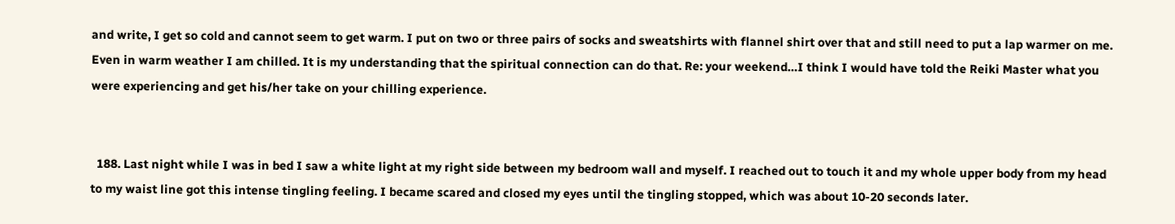and write, I get so cold and cannot seem to get warm. I put on two or three pairs of socks and sweatshirts with flannel shirt over that and still need to put a lap warmer on me. Even in warm weather I am chilled. It is my understanding that the spiritual connection can do that. Re: your weekend…I think I would have told the Reiki Master what you were experiencing and get his/her take on your chilling experience.


  188. Last night while I was in bed I saw a white light at my right side between my bedroom wall and myself. I reached out to touch it and my whole upper body from my head to my waist line got this intense tingling feeling. I became scared and closed my eyes until the tingling stopped, which was about 10-20 seconds later.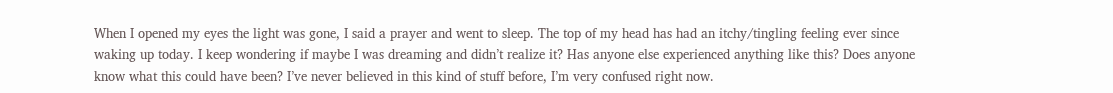When I opened my eyes the light was gone, I said a prayer and went to sleep. The top of my head has had an itchy/tingling feeling ever since waking up today. I keep wondering if maybe I was dreaming and didn’t realize it? Has anyone else experienced anything like this? Does anyone know what this could have been? I’ve never believed in this kind of stuff before, I’m very confused right now.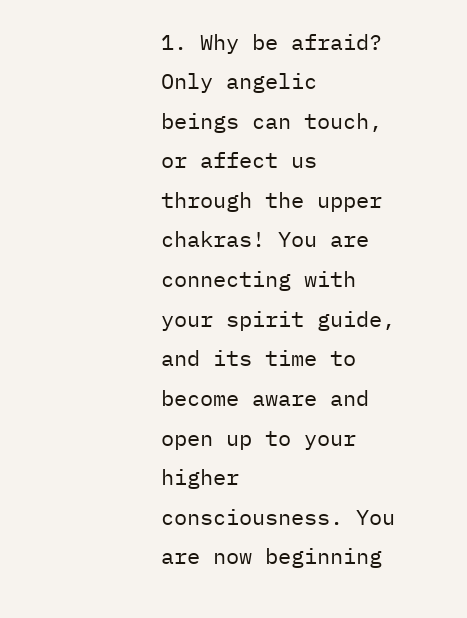1. Why be afraid? Only angelic beings can touch, or affect us through the upper chakras! You are connecting with your spirit guide, and its time to become aware and open up to your higher consciousness. You are now beginning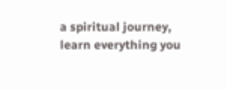a spiritual journey, learn everything you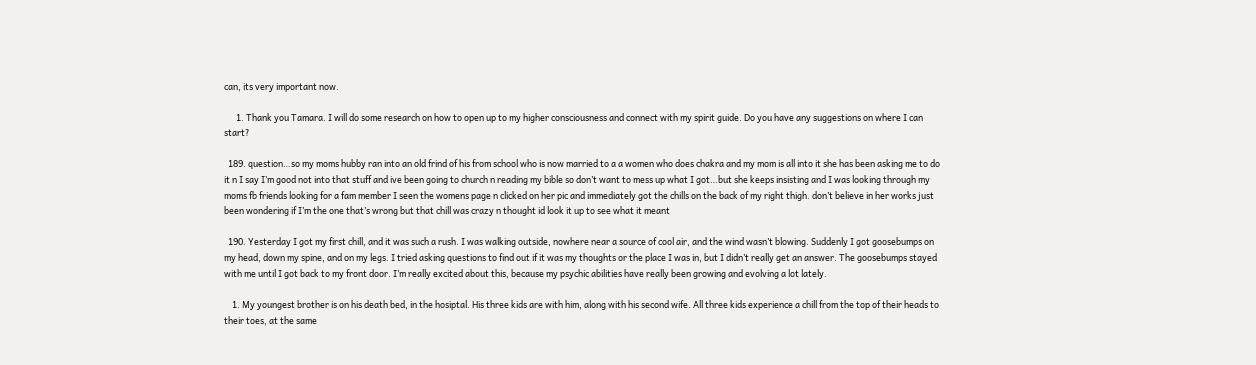can, its very important now.

      1. Thank you Tamara. I will do some research on how to open up to my higher consciousness and connect with my spirit guide. Do you have any suggestions on where I can start?

  189. question…so my moms hubby ran into an old frind of his from school who is now married to a a women who does chakra and my mom is all into it she has been asking me to do it n I say I’m good not into that stuff and ive been going to church n reading my bible so don’t want to mess up what I got…but she keeps insisting and I was looking through my moms fb friends looking for a fam member I seen the womens page n clicked on her pic and immediately got the chills on the back of my right thigh. don’t believe in her works just been wondering if I’m the one that’s wrong but that chill was crazy n thought id look it up to see what it meant

  190. Yesterday I got my first chill, and it was such a rush. I was walking outside, nowhere near a source of cool air, and the wind wasn’t blowing. Suddenly I got goosebumps on my head, down my spine, and on my legs. I tried asking questions to find out if it was my thoughts or the place I was in, but I didn’t really get an answer. The goosebumps stayed with me until I got back to my front door. I’m really excited about this, because my psychic abilities have really been growing and evolving a lot lately.

    1. My youngest brother is on his death bed, in the hosiptal. His three kids are with him, along with his second wife. All three kids experience a chill from the top of their heads to their toes, at the same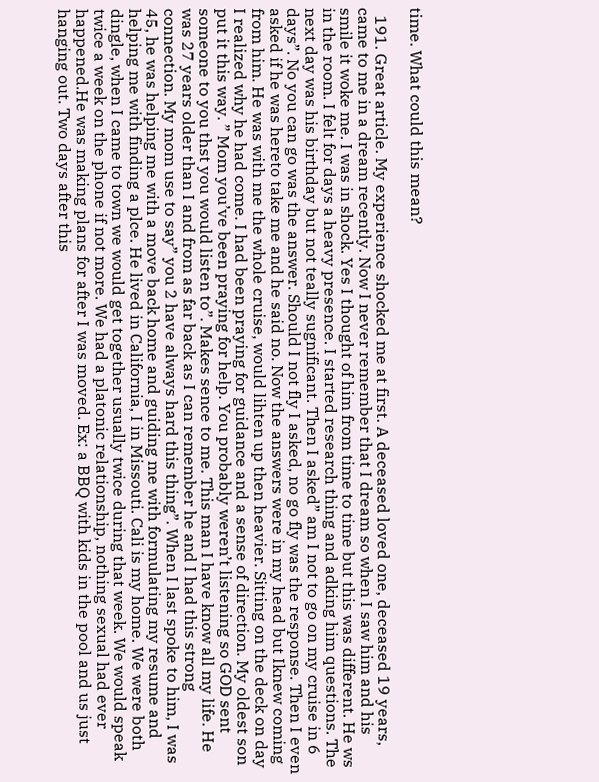time. What could this mean?

  191. Great article. My experience shocked me at first. A deceased loved one, deceased 19 years, came to me in a dream recently. Now I never remember that I dream so when I saw him and his smile it woke me. I was in shock. Yes I thought of him from time to time but this was different. He ws in the room. I felt for days a heavy presence. I started research thing and adking him questions. The next day was his birthday but not teally sugnificant. Then I asked” am I not to go on my cruise in 6 days”. No you can go was the answer. Should I not fly I asked, no go fly was the response. Then I even asked if he was hereto take me and he said no. Now the answers were in my head but Iknew coming from him. He was with me the whole cruise, would lihten up then heavier. Sitting on the deck on day I realized why he had come. I had been praying for guidance and a sense of direction. My oldest son put it this way. ” Mom you’ve been praying for help. You probably weren’t listening so GOD sent someone to you thst you would listen to”. Makes sence to me. This man I have know all my life. He was 27 years older than I and from as far back as I can remember he and I had this strong connection. My mom use to say” you 2 have always hard this thing”. When I last spoke to him, I was 45, he was helping me with a move back home and guiding me with formulating my resume and helping me with finding a plce. He lived in California, I in Missouti. Cali is my home. We were both dingle, when I came to town we would get together usually twice during that week. We would speak twice a week on the phone if not more. We had a platonic relationship, nothing sexual had ever happened.He was making plans for after I was moved. Ex: a BBQ with kids in the pool and us just hanging out. Two days after this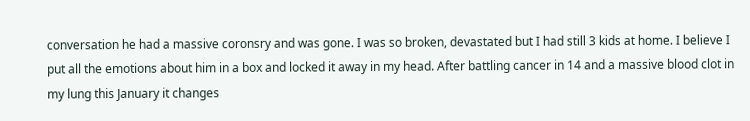conversation he had a massive coronsry and was gone. I was so broken, devastated but I had still 3 kids at home. I believe I put all the emotions about him in a box and locked it away in my head. After battling cancer in 14 and a massive blood clot in my lung this January it changes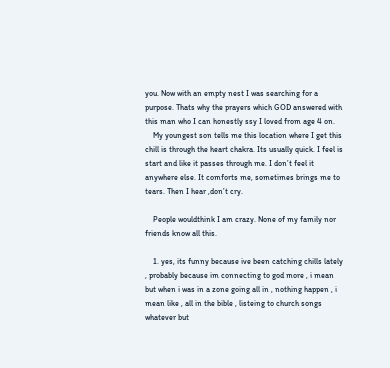you. Now with an empty nest I was searching for a purpose. Thats why the prayers which GOD answered with this man who I can honestly ssy I loved from age 4 on.
    My youngest son tells me this location where I get this chill is through the heart chakra. Its usually quick. I feel is start and like it passes through me. I don’t feel it anywhere else. It comforts me, sometimes brings me to tears. Then I hear ,don’t cry.

    People wouldthink I am crazy. None of my family nor friends know all this.

    1. yes, its funny because ive been catching chills lately , probably because im connecting to god more , i mean but when i was in a zone going all in , nothing happen , i mean like , all in the bible , listeing to church songs whatever but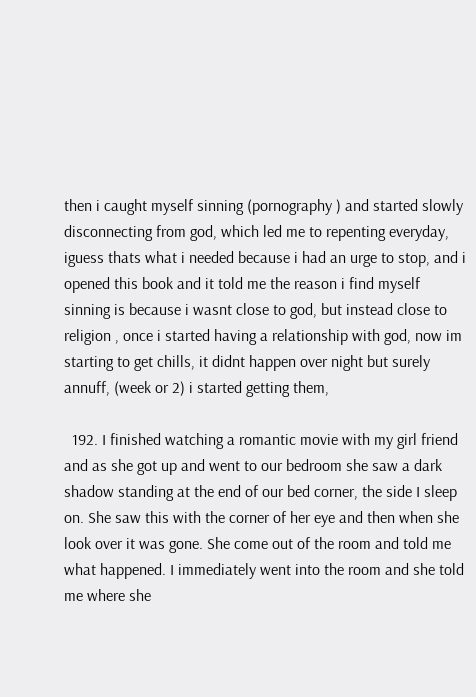then i caught myself sinning (pornography ) and started slowly disconnecting from god, which led me to repenting everyday, iguess thats what i needed because i had an urge to stop, and i opened this book and it told me the reason i find myself sinning is because i wasnt close to god, but instead close to religion , once i started having a relationship with god, now im starting to get chills, it didnt happen over night but surely annuff, (week or 2) i started getting them,

  192. I finished watching a romantic movie with my girl friend and as she got up and went to our bedroom she saw a dark shadow standing at the end of our bed corner, the side I sleep on. She saw this with the corner of her eye and then when she look over it was gone. She come out of the room and told me what happened. I immediately went into the room and she told me where she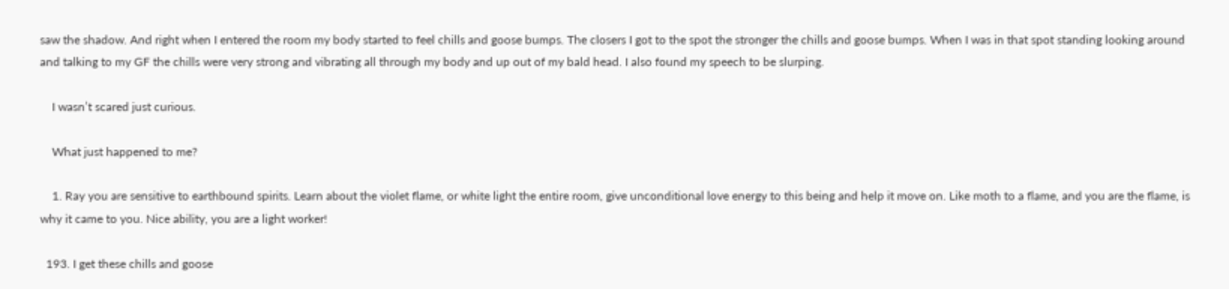saw the shadow. And right when I entered the room my body started to feel chills and goose bumps. The closers I got to the spot the stronger the chills and goose bumps. When I was in that spot standing looking around and talking to my GF the chills were very strong and vibrating all through my body and up out of my bald head. I also found my speech to be slurping.

    I wasn’t scared just curious.

    What just happened to me?

    1. Ray you are sensitive to earthbound spirits. Learn about the violet flame, or white light the entire room, give unconditional love energy to this being and help it move on. Like moth to a flame, and you are the flame, is why it came to you. Nice ability, you are a light worker!

  193. I get these chills and goose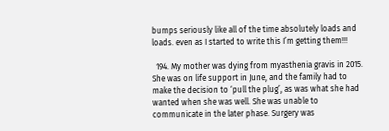bumps seriously like all of the time absolutely loads and loads. even as I started to write this I’m getting them!!!

  194. My mother was dying from myasthenia gravis in 2015. She was on life support in June, and the family had to make the decision to ‘pull the plug’, as was what she had wanted when she was well. She was unable to communicate in the later phase. Surgery was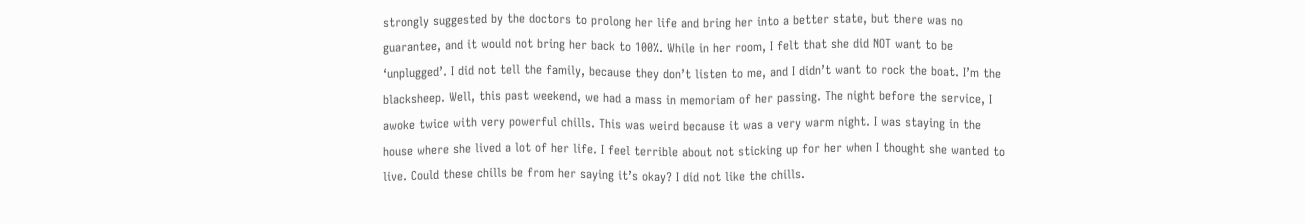strongly suggested by the doctors to prolong her life and bring her into a better state, but there was no guarantee, and it would not bring her back to 100%. While in her room, I felt that she did NOT want to be ‘unplugged’. I did not tell the family, because they don’t listen to me, and I didn’t want to rock the boat. I’m the blacksheep. Well, this past weekend, we had a mass in memoriam of her passing. The night before the service, I awoke twice with very powerful chills. This was weird because it was a very warm night. I was staying in the house where she lived a lot of her life. I feel terrible about not sticking up for her when I thought she wanted to live. Could these chills be from her saying it’s okay? I did not like the chills.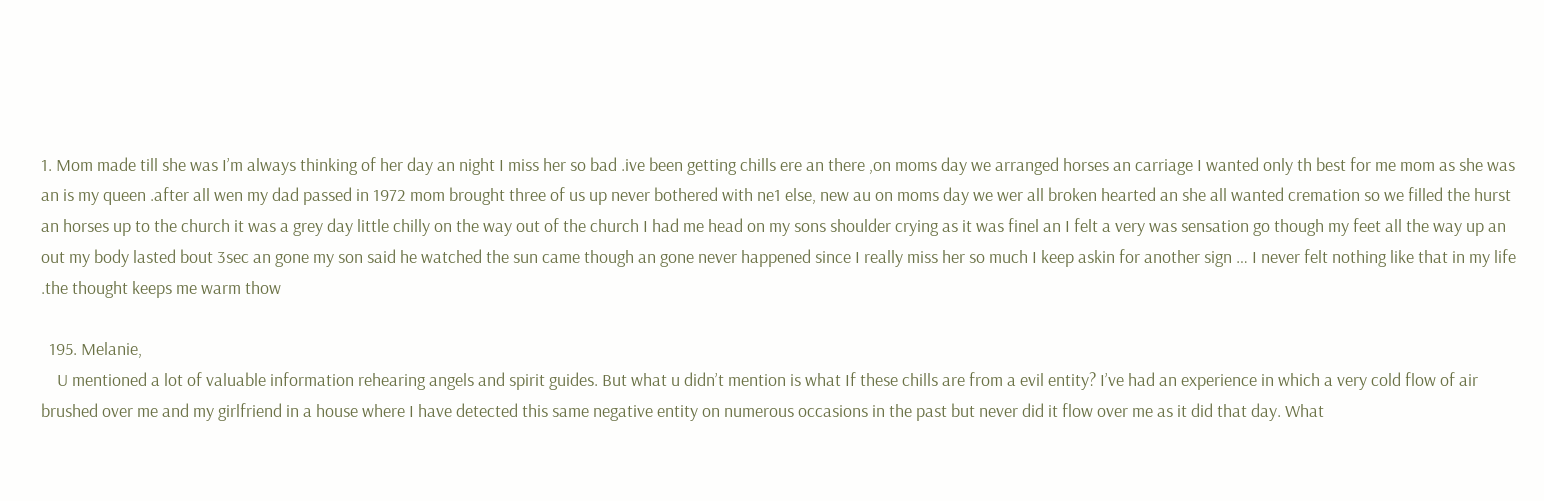1. Mom made till she was I’m always thinking of her day an night I miss her so bad .ive been getting chills ere an there ,on moms day we arranged horses an carriage I wanted only th best for me mom as she was an is my queen .after all wen my dad passed in 1972 mom brought three of us up never bothered with ne1 else, new au on moms day we wer all broken hearted an she all wanted cremation so we filled the hurst an horses up to the church it was a grey day little chilly on the way out of the church I had me head on my sons shoulder crying as it was finel an I felt a very was sensation go though my feet all the way up an out my body lasted bout 3sec an gone my son said he watched the sun came though an gone never happened since I really miss her so much I keep askin for another sign … I never felt nothing like that in my life .the thought keeps me warm thow

  195. Melanie,
    U mentioned a lot of valuable information rehearing angels and spirit guides. But what u didn’t mention is what If these chills are from a evil entity? I’ve had an experience in which a very cold flow of air brushed over me and my girlfriend in a house where I have detected this same negative entity on numerous occasions in the past but never did it flow over me as it did that day. What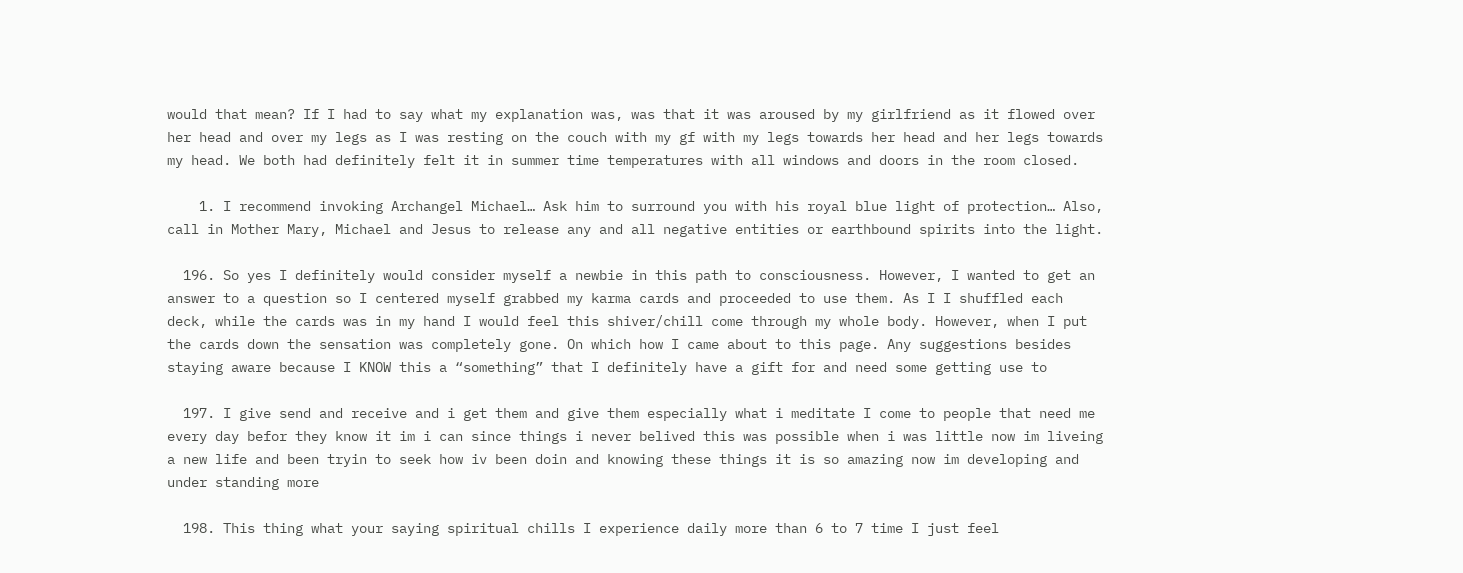would that mean? If I had to say what my explanation was, was that it was aroused by my girlfriend as it flowed over her head and over my legs as I was resting on the couch with my gf with my legs towards her head and her legs towards my head. We both had definitely felt it in summer time temperatures with all windows and doors in the room closed.

    1. I recommend invoking Archangel Michael… Ask him to surround you with his royal blue light of protection… Also, call in Mother Mary, Michael and Jesus to release any and all negative entities or earthbound spirits into the light.

  196. So yes I definitely would consider myself a newbie in this path to consciousness. However, I wanted to get an answer to a question so I centered myself grabbed my karma cards and proceeded to use them. As I I shuffled each deck, while the cards was in my hand I would feel this shiver/chill come through my whole body. However, when I put the cards down the sensation was completely gone. On which how I came about to this page. Any suggestions besides staying aware because I KNOW this a “something” that I definitely have a gift for and need some getting use to

  197. I give send and receive and i get them and give them especially what i meditate I come to people that need me every day befor they know it im i can since things i never belived this was possible when i was little now im liveing a new life and been tryin to seek how iv been doin and knowing these things it is so amazing now im developing and under standing more

  198. This thing what your saying spiritual chills I experience daily more than 6 to 7 time I just feel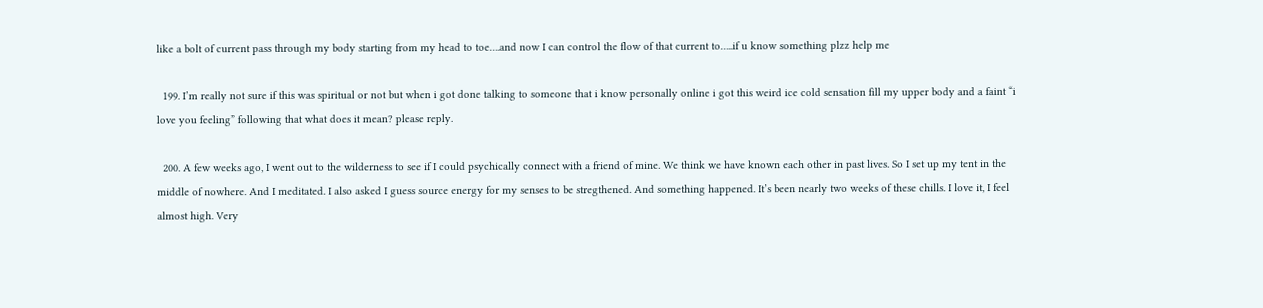like a bolt of current pass through my body starting from my head to toe….and now I can control the flow of that current to…..if u know something plzz help me

  199. I’m really not sure if this was spiritual or not but when i got done talking to someone that i know personally online i got this weird ice cold sensation fill my upper body and a faint “i love you feeling” following that what does it mean? please reply.

  200. A few weeks ago, I went out to the wilderness to see if I could psychically connect with a friend of mine. We think we have known each other in past lives. So I set up my tent in the middle of nowhere. And I meditated. I also asked I guess source energy for my senses to be stregthened. And something happened. It’s been nearly two weeks of these chills. I love it, I feel almost high. Very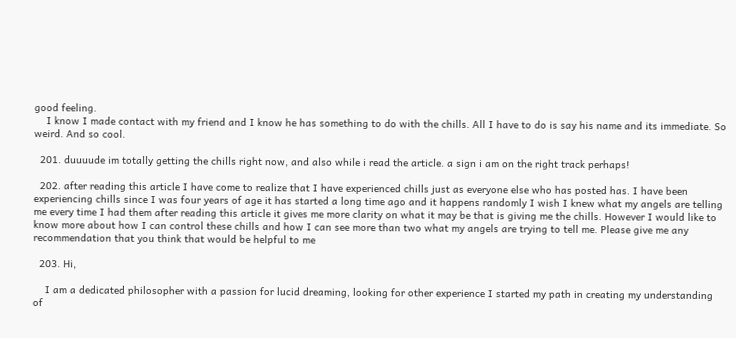good feeling.
    I know I made contact with my friend and I know he has something to do with the chills. All I have to do is say his name and its immediate. So weird. And so cool.

  201. duuuude im totally getting the chills right now, and also while i read the article. a sign i am on the right track perhaps!

  202. after reading this article I have come to realize that I have experienced chills just as everyone else who has posted has. I have been experiencing chills since I was four years of age it has started a long time ago and it happens randomly I wish I knew what my angels are telling me every time I had them after reading this article it gives me more clarity on what it may be that is giving me the chills. However I would like to know more about how I can control these chills and how I can see more than two what my angels are trying to tell me. Please give me any recommendation that you think that would be helpful to me

  203. Hi,

    I am a dedicated philosopher with a passion for lucid dreaming, looking for other experience I started my path in creating my understanding of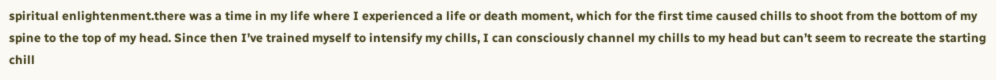spiritual enlightenment.there was a time in my life where I experienced a life or death moment, which for the first time caused chills to shoot from the bottom of my spine to the top of my head. Since then I’ve trained myself to intensify my chills, I can consciously channel my chills to my head but can’t seem to recreate the starting chill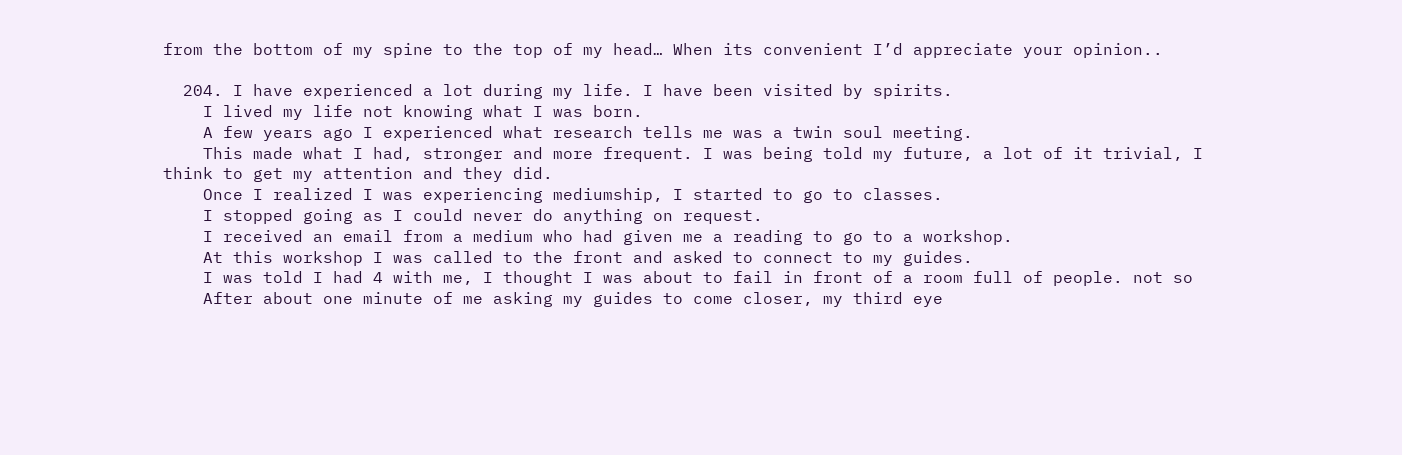from the bottom of my spine to the top of my head… When its convenient I’d appreciate your opinion..

  204. I have experienced a lot during my life. I have been visited by spirits.
    I lived my life not knowing what I was born.
    A few years ago I experienced what research tells me was a twin soul meeting.
    This made what I had, stronger and more frequent. I was being told my future, a lot of it trivial, I think to get my attention and they did.
    Once I realized I was experiencing mediumship, I started to go to classes.
    I stopped going as I could never do anything on request.
    I received an email from a medium who had given me a reading to go to a workshop.
    At this workshop I was called to the front and asked to connect to my guides.
    I was told I had 4 with me, I thought I was about to fail in front of a room full of people. not so
    After about one minute of me asking my guides to come closer, my third eye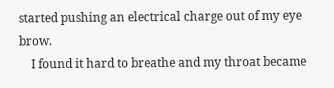started pushing an electrical charge out of my eye brow.
    I found it hard to breathe and my throat became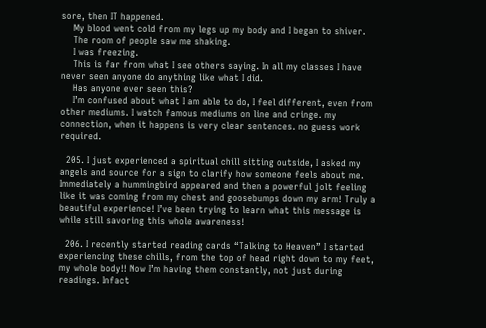sore, then IT happened.
    My blood went cold from my legs up my body and I began to shiver.
    The room of people saw me shaking.
    I was freezing.
    This is far from what I see others saying. In all my classes I have never seen anyone do anything like what I did.
    Has anyone ever seen this?
    I’m confused about what I am able to do, I feel different, even from other mediums. I watch famous mediums on line and cringe. my connection, when it happens is very clear sentences. no guess work required.

  205. I just experienced a spiritual chill sitting outside, I asked my angels and source for a sign to clarify how someone feels about me. Immediately a hummingbird appeared and then a powerful jolt feeling like it was coming from my chest and goosebumps down my arm! Truly a beautiful experience! I’ve been trying to learn what this message is while still savoring this whole awareness!

  206. I recently started reading cards “Talking to Heaven” I started experiencing these chills, from the top of head right down to my feet, my whole body!! Now I’m having them constantly, not just during readings. Infact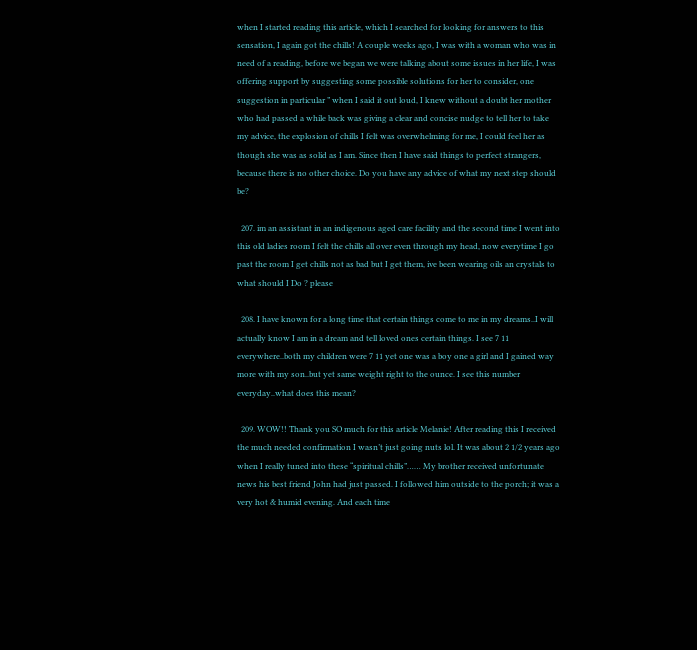when I started reading this article, which I searched for looking for answers to this sensation, I again got the chills! A couple weeks ago, I was with a woman who was in need of a reading, before we began we were talking about some issues in her life, I was offering support by suggesting some possible solutions for her to consider, one suggestion in particular ” when I said it out loud, I knew without a doubt her mother who had passed a while back was giving a clear and concise nudge to tell her to take my advice, the explosion of chills I felt was overwhelming for me, I could feel her as though she was as solid as I am. Since then I have said things to perfect strangers, because there is no other choice. Do you have any advice of what my next step should be?

  207. im an assistant in an indigenous aged care facility and the second time I went into this old ladies room I felt the chills all over even through my head, now everytime I go past the room I get chills not as bad but I get them, ive been wearing oils an crystals to what should I Do ? please

  208. I have known for a long time that certain things come to me in my dreams..I will actually know I am in a dream and tell loved ones certain things. I see 7 11 everywhere..both my children were 7 11 yet one was a boy one a girl and I gained way more with my son..but yet same weight right to the ounce. I see this number everyday..what does this mean?

  209. WOW!! Thank you SO much for this article Melanie! After reading this I received the much needed confirmation I wasn’t just going nuts lol. It was about 2 1/2 years ago when I really tuned into these “spiritual chills”…… My brother received unfortunate news his best friend John had just passed. I followed him outside to the porch; it was a very hot & humid evening. And each time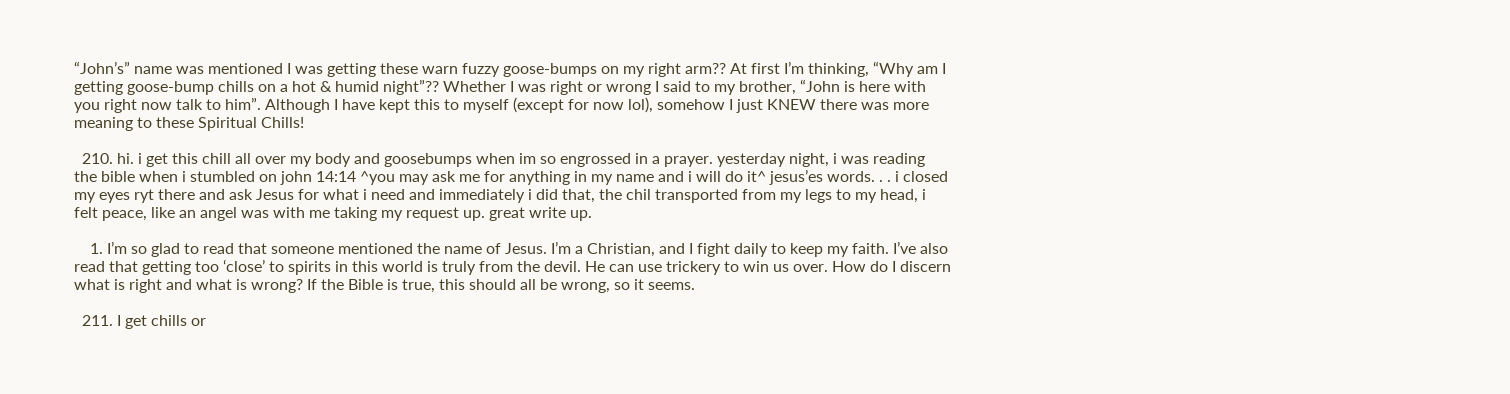“John’s” name was mentioned I was getting these warn fuzzy goose-bumps on my right arm?? At first I’m thinking, “Why am I getting goose-bump chills on a hot & humid night”?? Whether I was right or wrong I said to my brother, “John is here with you right now talk to him”. Although I have kept this to myself (except for now lol), somehow I just KNEW there was more meaning to these Spiritual Chills!

  210. hi. i get this chill all over my body and goosebumps when im so engrossed in a prayer. yesterday night, i was reading the bible when i stumbled on john 14:14 ^you may ask me for anything in my name and i will do it^ jesus’es words. . . i closed my eyes ryt there and ask Jesus for what i need and immediately i did that, the chil transported from my legs to my head, i felt peace, like an angel was with me taking my request up. great write up.

    1. I’m so glad to read that someone mentioned the name of Jesus. I’m a Christian, and I fight daily to keep my faith. I’ve also read that getting too ‘close’ to spirits in this world is truly from the devil. He can use trickery to win us over. How do I discern what is right and what is wrong? If the Bible is true, this should all be wrong, so it seems.

  211. I get chills or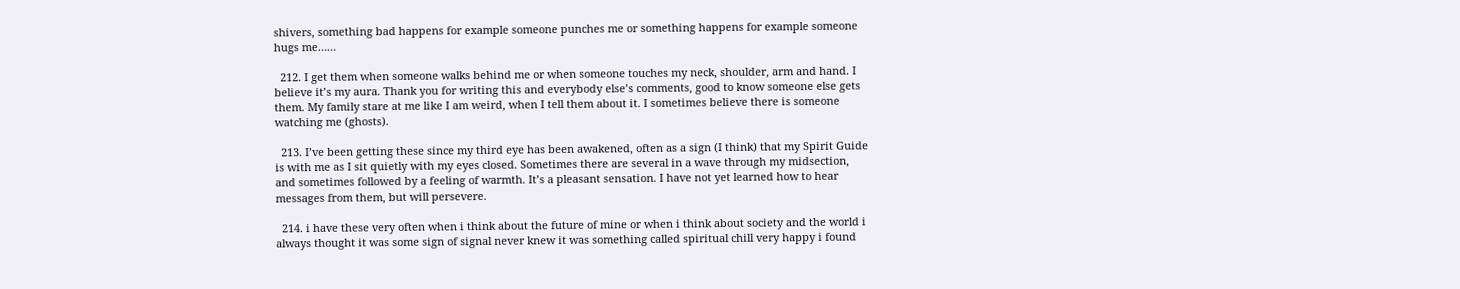shivers, something bad happens for example someone punches me or something happens for example someone hugs me……

  212. I get them when someone walks behind me or when someone touches my neck, shoulder, arm and hand. I believe it’s my aura. Thank you for writing this and everybody else’s comments, good to know someone else gets them. My family stare at me like I am weird, when I tell them about it. I sometimes believe there is someone watching me (ghosts).

  213. I’ve been getting these since my third eye has been awakened, often as a sign (I think) that my Spirit Guide is with me as I sit quietly with my eyes closed. Sometimes there are several in a wave through my midsection, and sometimes followed by a feeling of warmth. It’s a pleasant sensation. I have not yet learned how to hear messages from them, but will persevere.

  214. i have these very often when i think about the future of mine or when i think about society and the world i always thought it was some sign of signal never knew it was something called spiritual chill very happy i found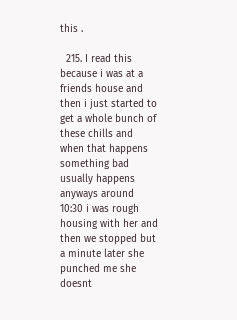this .

  215. I read this because i was at a friends house and then i just started to get a whole bunch of these chills and when that happens something bad usually happens anyways around 10:30 i was rough housing with her and then we stopped but a minute later she punched me she doesnt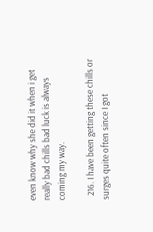even know why she did it when i get really bad chills bad luck is always coming my way.

  216. I have been getting these chills or surges quite often since I got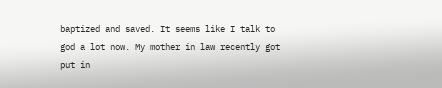baptized and saved. It seems like I talk to god a lot now. My mother in law recently got put in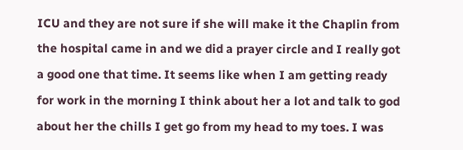ICU and they are not sure if she will make it the Chaplin from the hospital came in and we did a prayer circle and I really got a good one that time. It seems like when I am getting ready for work in the morning I think about her a lot and talk to god about her the chills I get go from my head to my toes. I was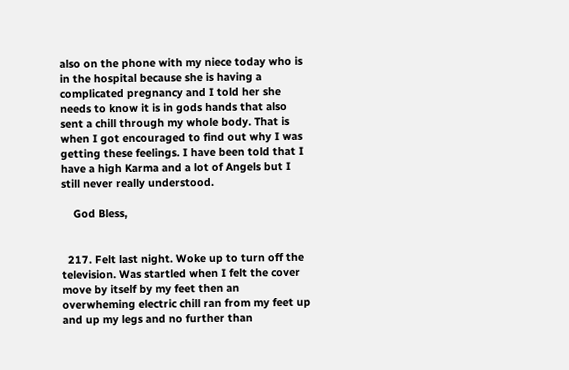also on the phone with my niece today who is in the hospital because she is having a complicated pregnancy and I told her she needs to know it is in gods hands that also sent a chill through my whole body. That is when I got encouraged to find out why I was getting these feelings. I have been told that I have a high Karma and a lot of Angels but I still never really understood.

    God Bless,


  217. Felt last night. Woke up to turn off the television. Was startled when I felt the cover move by itself by my feet then an overwheming electric chill ran from my feet up and up my legs and no further than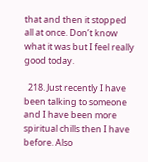that and then it stopped all at once. Don’t know what it was but I feel really good today.

  218. Just recently I have been talking to someone and I have been more spiritual chills then I have before. Also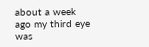about a week ago my third eye was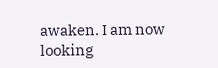awaken. I am now looking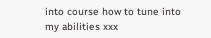into course how to tune into my abilities xxx